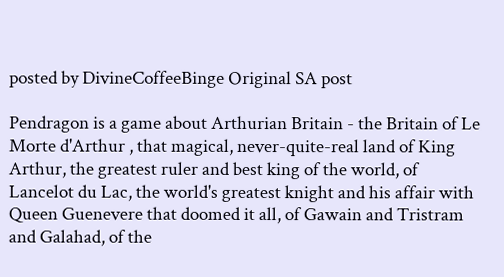posted by DivineCoffeeBinge Original SA post

Pendragon is a game about Arthurian Britain - the Britain of Le Morte d'Arthur , that magical, never-quite-real land of King Arthur, the greatest ruler and best king of the world, of Lancelot du Lac, the world's greatest knight and his affair with Queen Guenevere that doomed it all, of Gawain and Tristram and Galahad, of the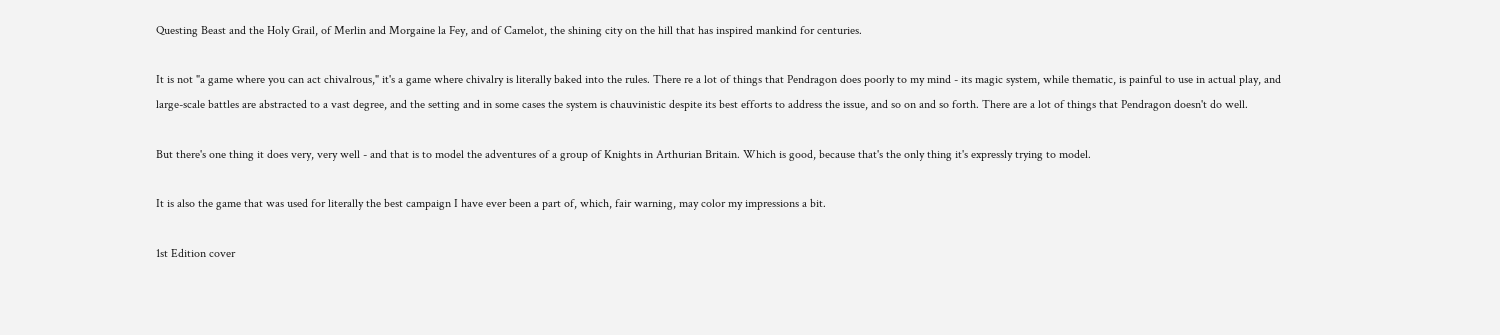Questing Beast and the Holy Grail, of Merlin and Morgaine la Fey, and of Camelot, the shining city on the hill that has inspired mankind for centuries.

It is not "a game where you can act chivalrous," it's a game where chivalry is literally baked into the rules. There re a lot of things that Pendragon does poorly to my mind - its magic system, while thematic, is painful to use in actual play, and large-scale battles are abstracted to a vast degree, and the setting and in some cases the system is chauvinistic despite its best efforts to address the issue, and so on and so forth. There are a lot of things that Pendragon doesn't do well.

But there's one thing it does very, very well - and that is to model the adventures of a group of Knights in Arthurian Britain. Which is good, because that's the only thing it's expressly trying to model.

It is also the game that was used for literally the best campaign I have ever been a part of, which, fair warning, may color my impressions a bit.

1st Edition cover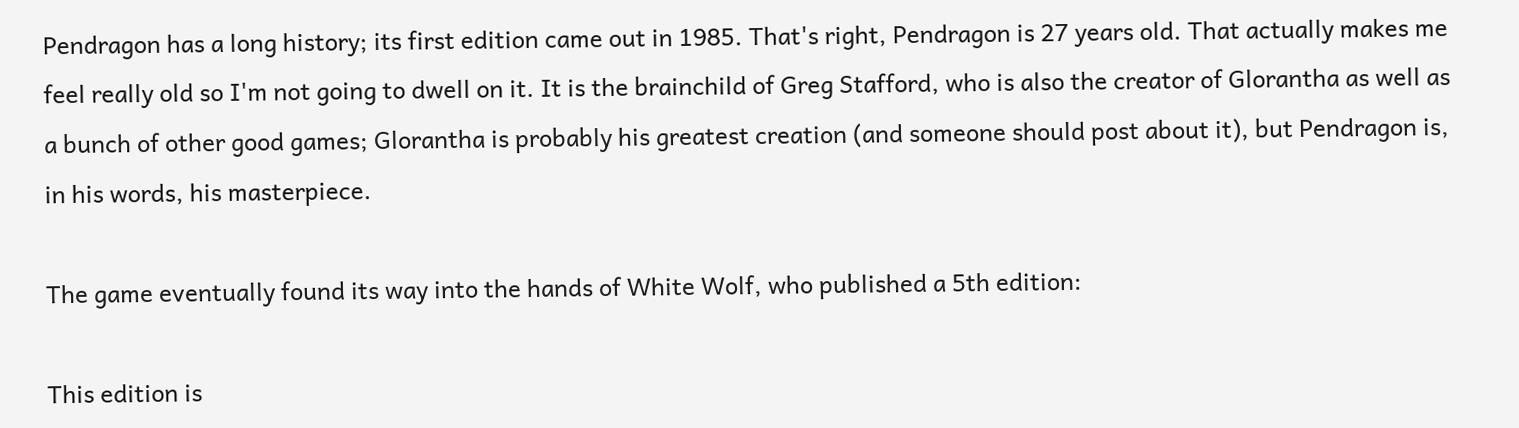Pendragon has a long history; its first edition came out in 1985. That's right, Pendragon is 27 years old. That actually makes me feel really old so I'm not going to dwell on it. It is the brainchild of Greg Stafford, who is also the creator of Glorantha as well as a bunch of other good games; Glorantha is probably his greatest creation (and someone should post about it), but Pendragon is, in his words, his masterpiece.

The game eventually found its way into the hands of White Wolf, who published a 5th edition:

This edition is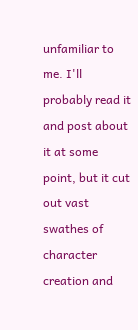unfamiliar to me. I'll probably read it and post about it at some point, but it cut out vast swathes of character creation and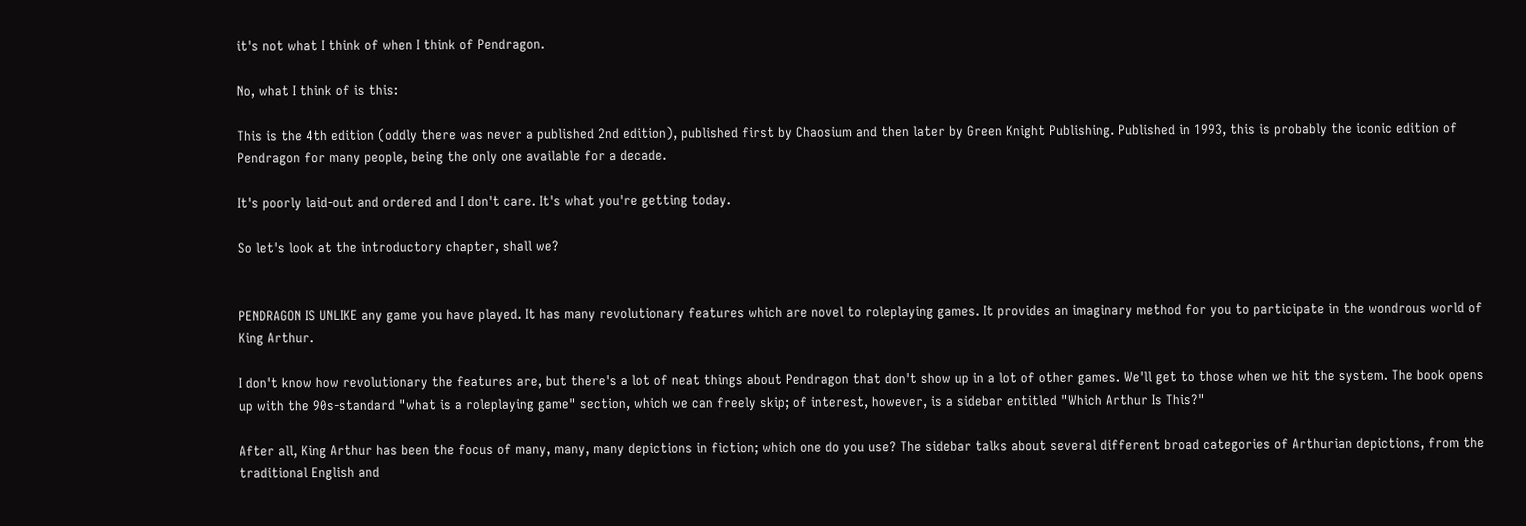it's not what I think of when I think of Pendragon.

No, what I think of is this:

This is the 4th edition (oddly there was never a published 2nd edition), published first by Chaosium and then later by Green Knight Publishing. Published in 1993, this is probably the iconic edition of Pendragon for many people, being the only one available for a decade.

It's poorly laid-out and ordered and I don't care. It's what you're getting today.

So let's look at the introductory chapter, shall we?


PENDRAGON IS UNLIKE any game you have played. It has many revolutionary features which are novel to roleplaying games. It provides an imaginary method for you to participate in the wondrous world of King Arthur.

I don't know how revolutionary the features are, but there's a lot of neat things about Pendragon that don't show up in a lot of other games. We'll get to those when we hit the system. The book opens up with the 90s-standard "what is a roleplaying game" section, which we can freely skip; of interest, however, is a sidebar entitled "Which Arthur Is This?"

After all, King Arthur has been the focus of many, many, many depictions in fiction; which one do you use? The sidebar talks about several different broad categories of Arthurian depictions, from the traditional English and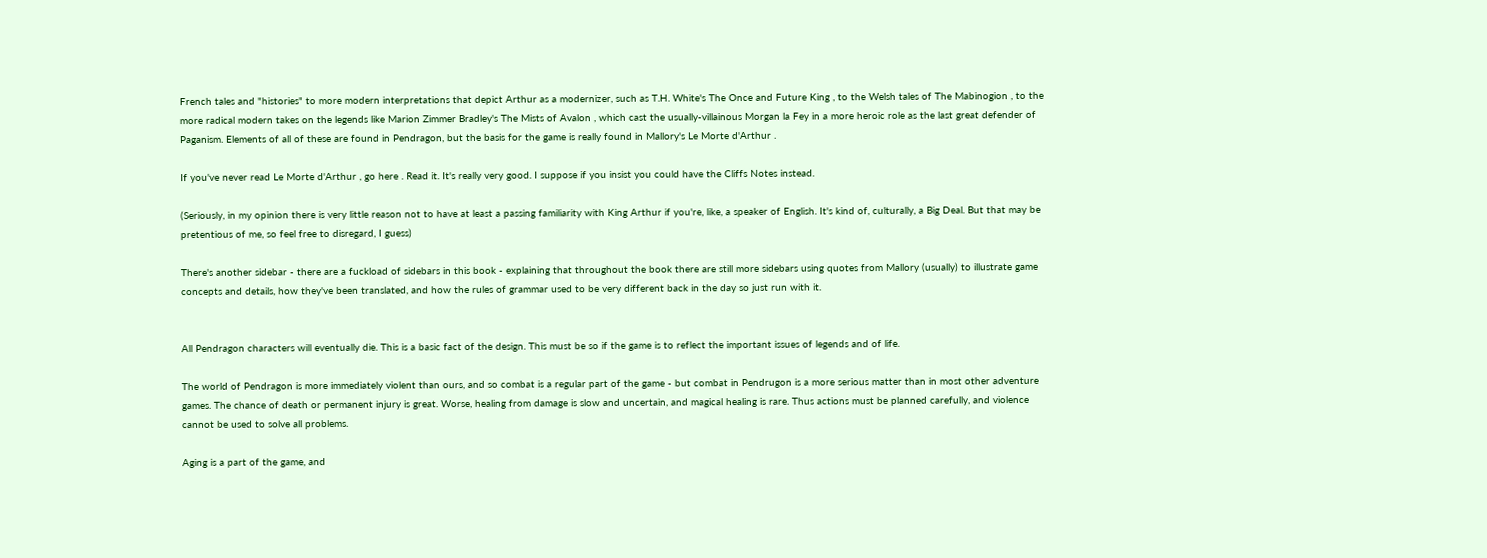French tales and "histories" to more modern interpretations that depict Arthur as a modernizer, such as T.H. White's The Once and Future King , to the Welsh tales of The Mabinogion , to the more radical modern takes on the legends like Marion Zimmer Bradley's The Mists of Avalon , which cast the usually-villainous Morgan la Fey in a more heroic role as the last great defender of Paganism. Elements of all of these are found in Pendragon, but the basis for the game is really found in Mallory's Le Morte d'Arthur .

If you've never read Le Morte d'Arthur , go here . Read it. It's really very good. I suppose if you insist you could have the Cliffs Notes instead.

(Seriously, in my opinion there is very little reason not to have at least a passing familiarity with King Arthur if you're, like, a speaker of English. It's kind of, culturally, a Big Deal. But that may be pretentious of me, so feel free to disregard, I guess)

There's another sidebar - there are a fuckload of sidebars in this book - explaining that throughout the book there are still more sidebars using quotes from Mallory (usually) to illustrate game concepts and details, how they've been translated, and how the rules of grammar used to be very different back in the day so just run with it.


All Pendragon characters will eventually die. This is a basic fact of the design. This must be so if the game is to reflect the important issues of legends and of life.

The world of Pendragon is more immediately violent than ours, and so combat is a regular part of the game - but combat in Pendrugon is a more serious matter than in most other adventure games. The chance of death or permanent injury is great. Worse, healing from damage is slow and uncertain, and magical healing is rare. Thus actions must be planned carefully, and violence cannot be used to solve all problems.

Aging is a part of the game, and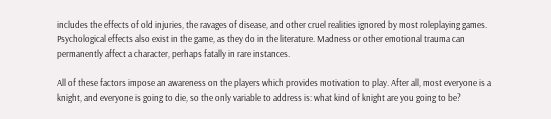includes the effects of old injuries, the ravages of disease, and other cruel realities ignored by most roleplaying games. Psychological effects also exist in the game, as they do in the literature. Madness or other emotional trauma can permanently affect a character, perhaps fatally in rare instances.

All of these factors impose an awareness on the players which provides motivation to play. After all, most everyone is a knight, and everyone is going to die, so the only variable to address is: what kind of knight are you going to be?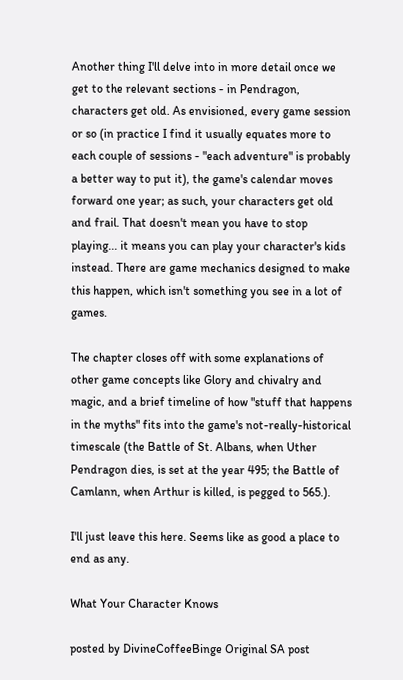Another thing I'll delve into in more detail once we get to the relevant sections - in Pendragon, characters get old. As envisioned, every game session or so (in practice I find it usually equates more to each couple of sessions - "each adventure" is probably a better way to put it), the game's calendar moves forward one year; as such, your characters get old and frail. That doesn't mean you have to stop playing... it means you can play your character's kids instead. There are game mechanics designed to make this happen, which isn't something you see in a lot of games.

The chapter closes off with some explanations of other game concepts like Glory and chivalry and magic, and a brief timeline of how "stuff that happens in the myths" fits into the game's not-really-historical timescale (the Battle of St. Albans, when Uther Pendragon dies, is set at the year 495; the Battle of Camlann, when Arthur is killed, is pegged to 565.).

I'll just leave this here. Seems like as good a place to end as any.

What Your Character Knows

posted by DivineCoffeeBinge Original SA post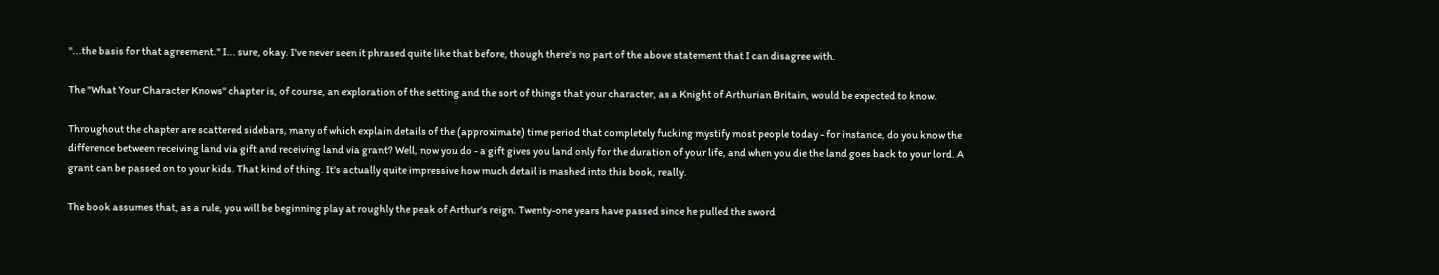"...the basis for that agreement." I... sure, okay. I've never seen it phrased quite like that before, though there's no part of the above statement that I can disagree with.

The "What Your Character Knows" chapter is, of course, an exploration of the setting and the sort of things that your character, as a Knight of Arthurian Britain, would be expected to know.

Throughout the chapter are scattered sidebars, many of which explain details of the (approximate) time period that completely fucking mystify most people today - for instance, do you know the difference between receiving land via gift and receiving land via grant? Well, now you do - a gift gives you land only for the duration of your life, and when you die the land goes back to your lord. A grant can be passed on to your kids. That kind of thing. It's actually quite impressive how much detail is mashed into this book, really.

The book assumes that, as a rule, you will be beginning play at roughly the peak of Arthur's reign. Twenty-one years have passed since he pulled the sword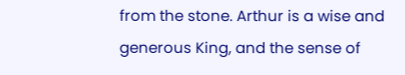from the stone. Arthur is a wise and generous King, and the sense of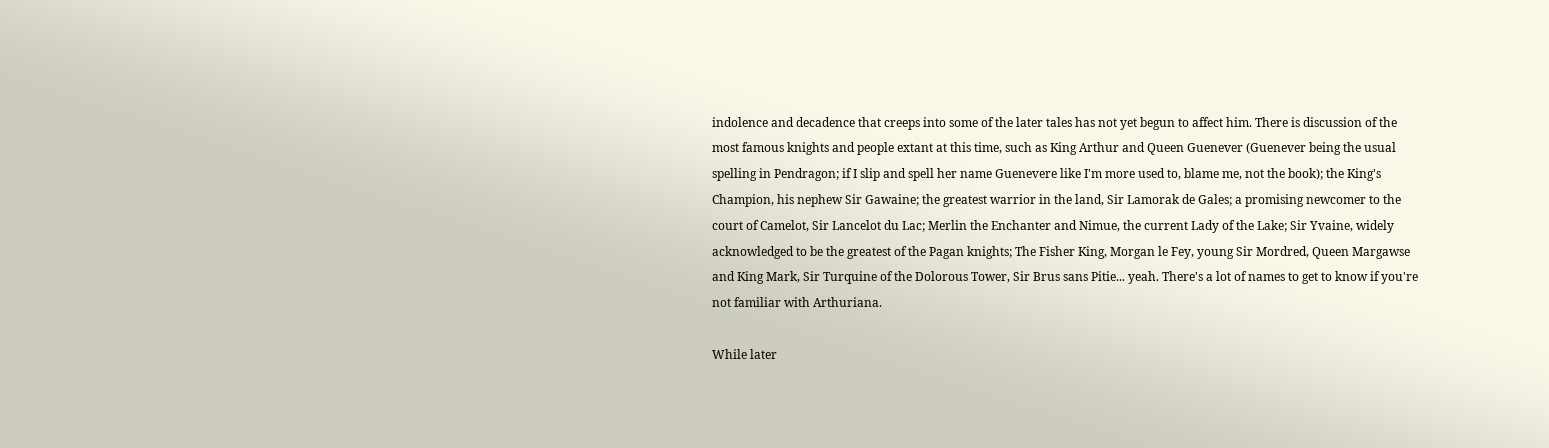indolence and decadence that creeps into some of the later tales has not yet begun to affect him. There is discussion of the most famous knights and people extant at this time, such as King Arthur and Queen Guenever (Guenever being the usual spelling in Pendragon; if I slip and spell her name Guenevere like I'm more used to, blame me, not the book); the King's Champion, his nephew Sir Gawaine; the greatest warrior in the land, Sir Lamorak de Gales; a promising newcomer to the court of Camelot, Sir Lancelot du Lac; Merlin the Enchanter and Nimue, the current Lady of the Lake; Sir Yvaine, widely acknowledged to be the greatest of the Pagan knights; The Fisher King, Morgan le Fey, young Sir Mordred, Queen Margawse and King Mark, Sir Turquine of the Dolorous Tower, Sir Brus sans Pitie... yeah. There's a lot of names to get to know if you're not familiar with Arthuriana.

While later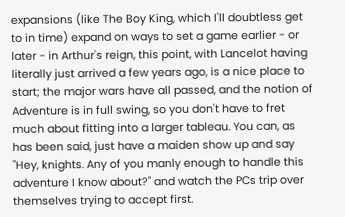expansions (like The Boy King, which I'll doubtless get to in time) expand on ways to set a game earlier - or later - in Arthur's reign, this point, with Lancelot having literally just arrived a few years ago, is a nice place to start; the major wars have all passed, and the notion of Adventure is in full swing, so you don't have to fret much about fitting into a larger tableau. You can, as has been said, just have a maiden show up and say "Hey, knights. Any of you manly enough to handle this adventure I know about?" and watch the PCs trip over themselves trying to accept first.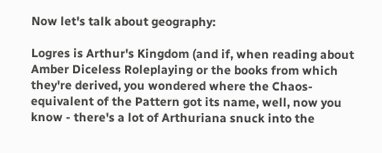Now let's talk about geography:

Logres is Arthur's Kingdom (and if, when reading about Amber Diceless Roleplaying or the books from which they're derived, you wondered where the Chaos-equivalent of the Pattern got its name, well, now you know - there's a lot of Arthuriana snuck into the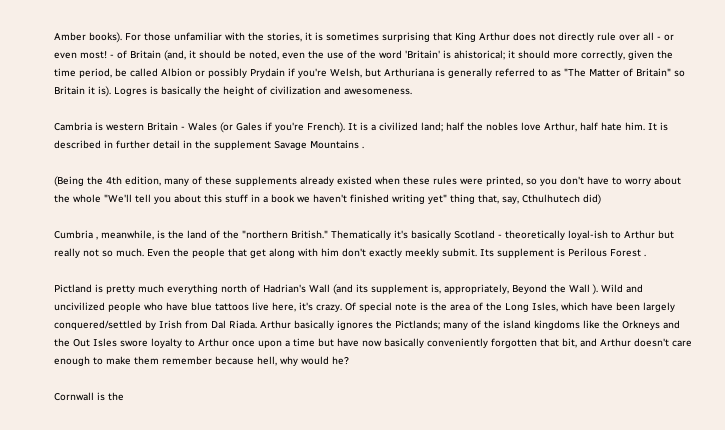Amber books). For those unfamiliar with the stories, it is sometimes surprising that King Arthur does not directly rule over all - or even most! - of Britain (and, it should be noted, even the use of the word 'Britain' is ahistorical; it should more correctly, given the time period, be called Albion or possibly Prydain if you're Welsh, but Arthuriana is generally referred to as "The Matter of Britain" so Britain it is). Logres is basically the height of civilization and awesomeness.

Cambria is western Britain - Wales (or Gales if you're French). It is a civilized land; half the nobles love Arthur, half hate him. It is described in further detail in the supplement Savage Mountains .

(Being the 4th edition, many of these supplements already existed when these rules were printed, so you don't have to worry about the whole "We'll tell you about this stuff in a book we haven't finished writing yet" thing that, say, Cthulhutech did)

Cumbria , meanwhile, is the land of the "northern British." Thematically it's basically Scotland - theoretically loyal-ish to Arthur but really not so much. Even the people that get along with him don't exactly meekly submit. Its supplement is Perilous Forest .

Pictland is pretty much everything north of Hadrian's Wall (and its supplement is, appropriately, Beyond the Wall ). Wild and uncivilized people who have blue tattoos live here, it's crazy. Of special note is the area of the Long Isles, which have been largely conquered/settled by Irish from Dal Riada. Arthur basically ignores the Pictlands; many of the island kingdoms like the Orkneys and the Out Isles swore loyalty to Arthur once upon a time but have now basically conveniently forgotten that bit, and Arthur doesn't care enough to make them remember because hell, why would he?

Cornwall is the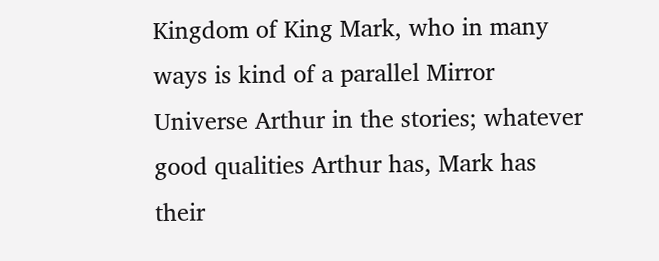Kingdom of King Mark, who in many ways is kind of a parallel Mirror Universe Arthur in the stories; whatever good qualities Arthur has, Mark has their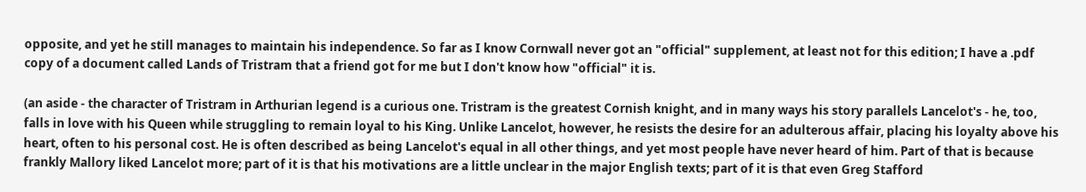opposite, and yet he still manages to maintain his independence. So far as I know Cornwall never got an "official" supplement, at least not for this edition; I have a .pdf copy of a document called Lands of Tristram that a friend got for me but I don't know how "official" it is.

(an aside - the character of Tristram in Arthurian legend is a curious one. Tristram is the greatest Cornish knight, and in many ways his story parallels Lancelot's - he, too, falls in love with his Queen while struggling to remain loyal to his King. Unlike Lancelot, however, he resists the desire for an adulterous affair, placing his loyalty above his heart, often to his personal cost. He is often described as being Lancelot's equal in all other things, and yet most people have never heard of him. Part of that is because frankly Mallory liked Lancelot more; part of it is that his motivations are a little unclear in the major English texts; part of it is that even Greg Stafford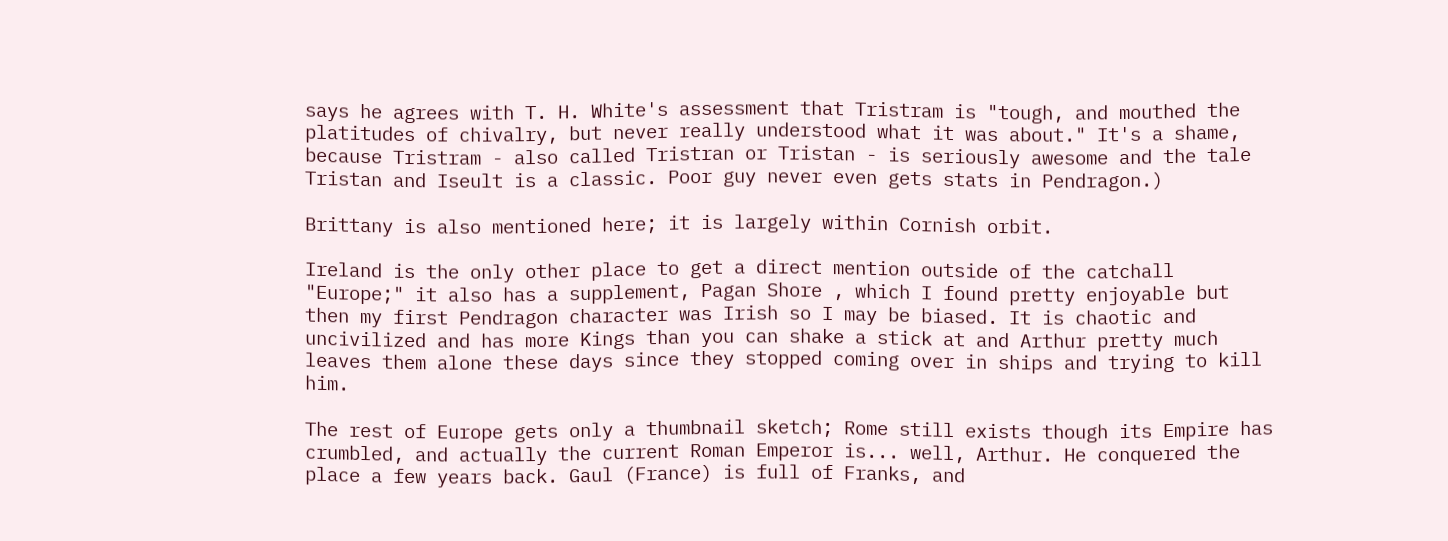says he agrees with T. H. White's assessment that Tristram is "tough, and mouthed the platitudes of chivalry, but never really understood what it was about." It's a shame, because Tristram - also called Tristran or Tristan - is seriously awesome and the tale Tristan and Iseult is a classic. Poor guy never even gets stats in Pendragon.)

Brittany is also mentioned here; it is largely within Cornish orbit.

Ireland is the only other place to get a direct mention outside of the catchall "Europe;" it also has a supplement, Pagan Shore , which I found pretty enjoyable but then my first Pendragon character was Irish so I may be biased. It is chaotic and uncivilized and has more Kings than you can shake a stick at and Arthur pretty much leaves them alone these days since they stopped coming over in ships and trying to kill him.

The rest of Europe gets only a thumbnail sketch; Rome still exists though its Empire has crumbled, and actually the current Roman Emperor is... well, Arthur. He conquered the place a few years back. Gaul (France) is full of Franks, and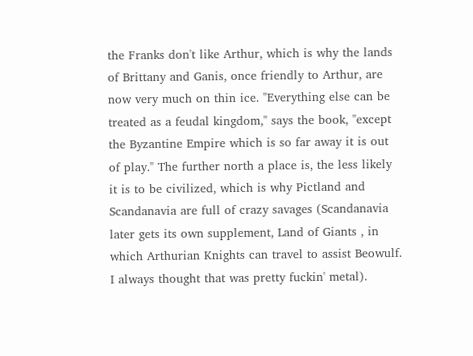the Franks don't like Arthur, which is why the lands of Brittany and Ganis, once friendly to Arthur, are now very much on thin ice. "Everything else can be treated as a feudal kingdom," says the book, "except the Byzantine Empire which is so far away it is out of play." The further north a place is, the less likely it is to be civilized, which is why Pictland and Scandanavia are full of crazy savages (Scandanavia later gets its own supplement, Land of Giants , in which Arthurian Knights can travel to assist Beowulf. I always thought that was pretty fuckin' metal).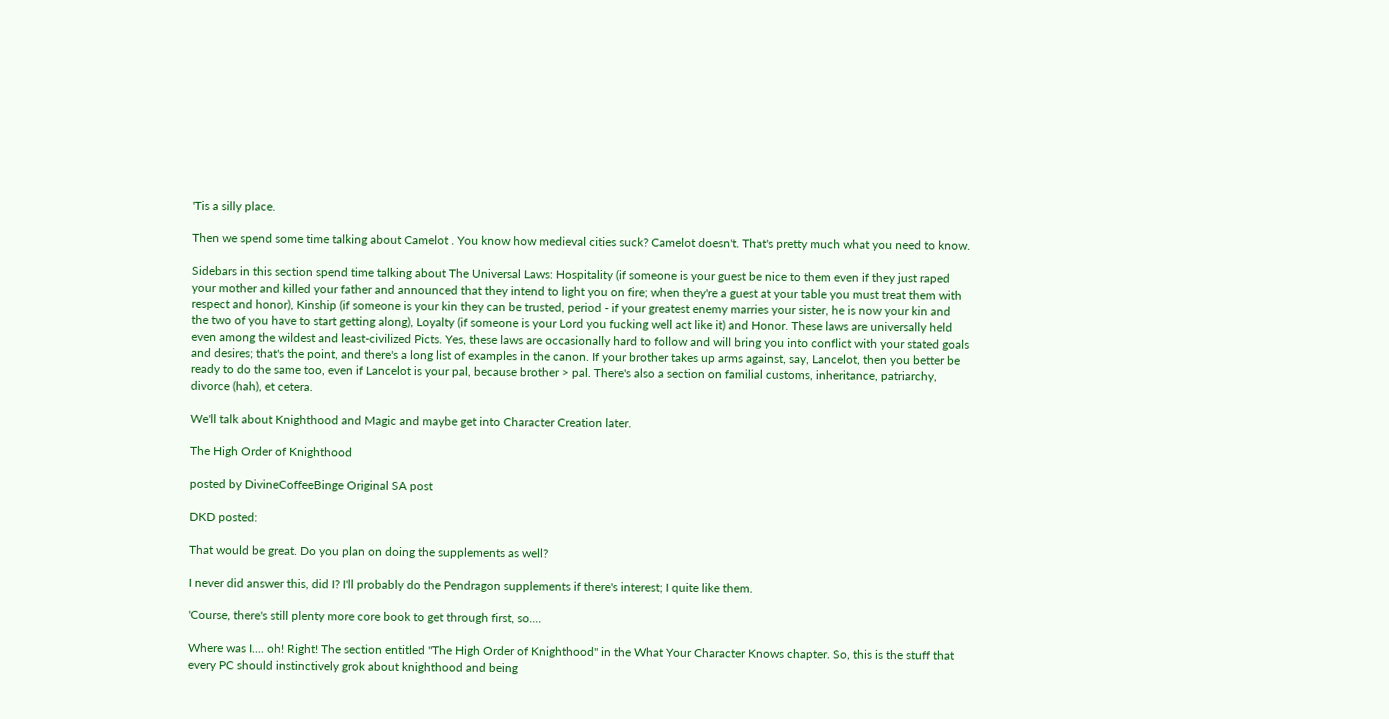'Tis a silly place.

Then we spend some time talking about Camelot . You know how medieval cities suck? Camelot doesn't. That's pretty much what you need to know.

Sidebars in this section spend time talking about The Universal Laws: Hospitality (if someone is your guest be nice to them even if they just raped your mother and killed your father and announced that they intend to light you on fire; when they're a guest at your table you must treat them with respect and honor), Kinship (if someone is your kin they can be trusted, period - if your greatest enemy marries your sister, he is now your kin and the two of you have to start getting along), Loyalty (if someone is your Lord you fucking well act like it) and Honor. These laws are universally held even among the wildest and least-civilized Picts. Yes, these laws are occasionally hard to follow and will bring you into conflict with your stated goals and desires; that's the point, and there's a long list of examples in the canon. If your brother takes up arms against, say, Lancelot, then you better be ready to do the same too, even if Lancelot is your pal, because brother > pal. There's also a section on familial customs, inheritance, patriarchy, divorce (hah), et cetera.

We'll talk about Knighthood and Magic and maybe get into Character Creation later.

The High Order of Knighthood

posted by DivineCoffeeBinge Original SA post

DKD posted:

That would be great. Do you plan on doing the supplements as well?

I never did answer this, did I? I'll probably do the Pendragon supplements if there's interest; I quite like them.

'Course, there's still plenty more core book to get through first, so....

Where was I.... oh! Right! The section entitled "The High Order of Knighthood" in the What Your Character Knows chapter. So, this is the stuff that every PC should instinctively grok about knighthood and being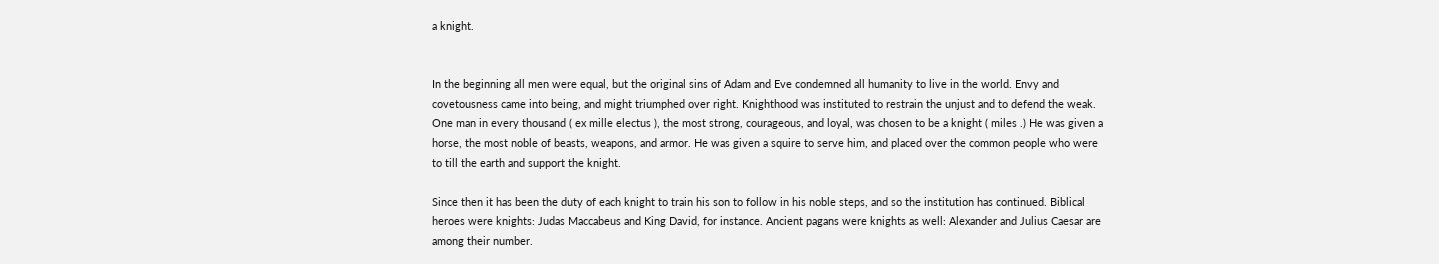a knight.


In the beginning all men were equal, but the original sins of Adam and Eve condemned all humanity to live in the world. Envy and covetousness came into being, and might triumphed over right. Knighthood was instituted to restrain the unjust and to defend the weak. One man in every thousand ( ex mille electus ), the most strong, courageous, and loyal, was chosen to be a knight ( miles .) He was given a horse, the most noble of beasts, weapons, and armor. He was given a squire to serve him, and placed over the common people who were to till the earth and support the knight.

Since then it has been the duty of each knight to train his son to follow in his noble steps, and so the institution has continued. Biblical heroes were knights: Judas Maccabeus and King David, for instance. Ancient pagans were knights as well: Alexander and Julius Caesar are among their number.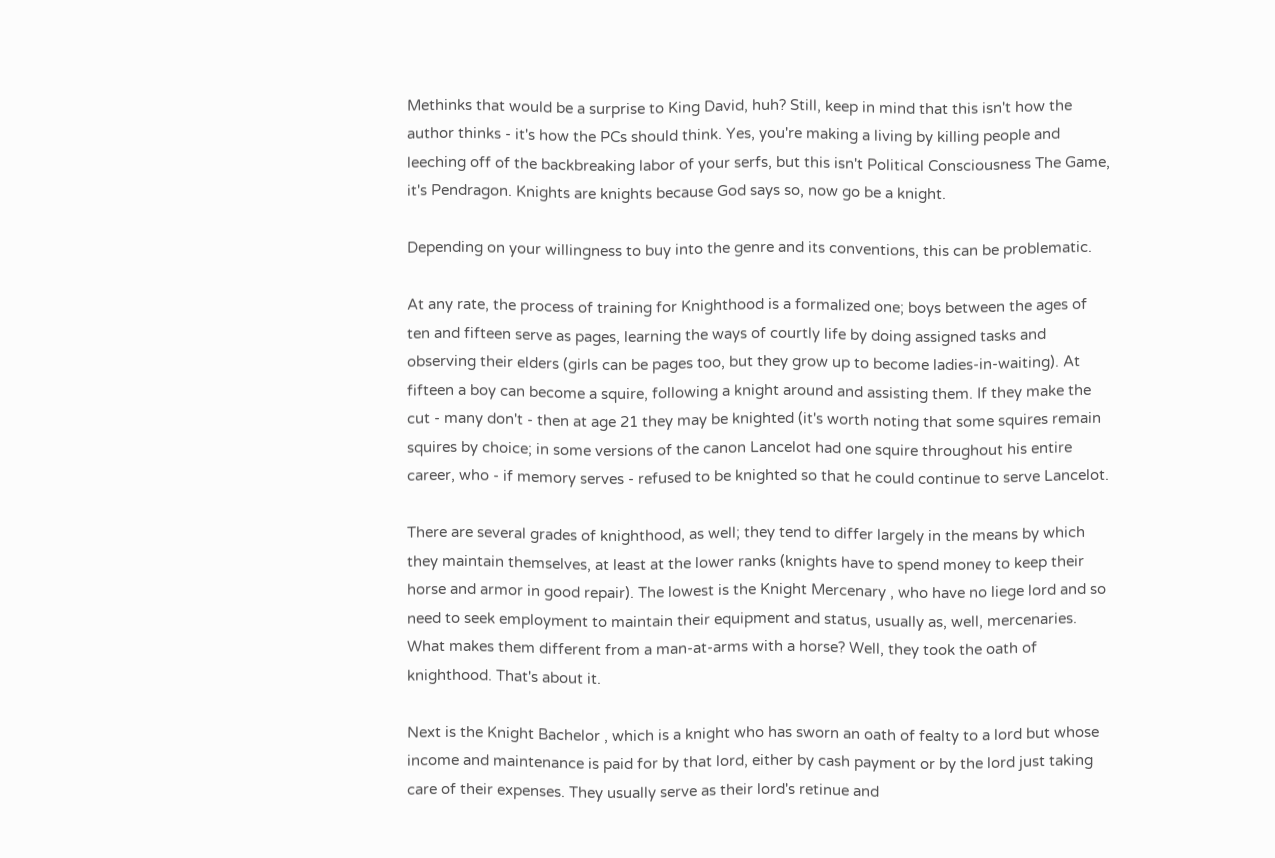Methinks that would be a surprise to King David, huh? Still, keep in mind that this isn't how the author thinks - it's how the PCs should think. Yes, you're making a living by killing people and leeching off of the backbreaking labor of your serfs, but this isn't Political Consciousness The Game, it's Pendragon. Knights are knights because God says so, now go be a knight.

Depending on your willingness to buy into the genre and its conventions, this can be problematic.

At any rate, the process of training for Knighthood is a formalized one; boys between the ages of ten and fifteen serve as pages, learning the ways of courtly life by doing assigned tasks and observing their elders (girls can be pages too, but they grow up to become ladies-in-waiting). At fifteen a boy can become a squire, following a knight around and assisting them. If they make the cut - many don't - then at age 21 they may be knighted (it's worth noting that some squires remain squires by choice; in some versions of the canon Lancelot had one squire throughout his entire career, who - if memory serves - refused to be knighted so that he could continue to serve Lancelot.

There are several grades of knighthood, as well; they tend to differ largely in the means by which they maintain themselves, at least at the lower ranks (knights have to spend money to keep their horse and armor in good repair). The lowest is the Knight Mercenary , who have no liege lord and so need to seek employment to maintain their equipment and status, usually as, well, mercenaries. What makes them different from a man-at-arms with a horse? Well, they took the oath of knighthood. That's about it.

Next is the Knight Bachelor , which is a knight who has sworn an oath of fealty to a lord but whose income and maintenance is paid for by that lord, either by cash payment or by the lord just taking care of their expenses. They usually serve as their lord's retinue and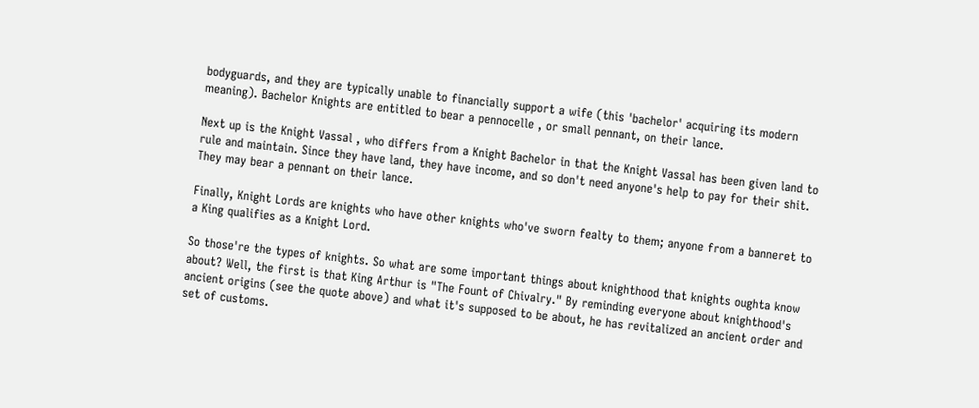bodyguards, and they are typically unable to financially support a wife (this 'bachelor' acquiring its modern meaning). Bachelor Knights are entitled to bear a pennocelle , or small pennant, on their lance.

Next up is the Knight Vassal , who differs from a Knight Bachelor in that the Knight Vassal has been given land to rule and maintain. Since they have land, they have income, and so don't need anyone's help to pay for their shit. They may bear a pennant on their lance.

Finally, Knight Lords are knights who have other knights who've sworn fealty to them; anyone from a banneret to a King qualifies as a Knight Lord.

So those're the types of knights. So what are some important things about knighthood that knights oughta know about? Well, the first is that King Arthur is "The Fount of Chivalry." By reminding everyone about knighthood's ancient origins (see the quote above) and what it's supposed to be about, he has revitalized an ancient order and set of customs.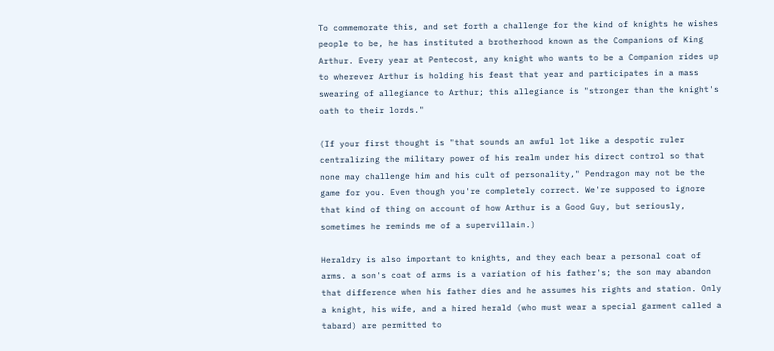To commemorate this, and set forth a challenge for the kind of knights he wishes people to be, he has instituted a brotherhood known as the Companions of King Arthur. Every year at Pentecost, any knight who wants to be a Companion rides up to wherever Arthur is holding his feast that year and participates in a mass swearing of allegiance to Arthur; this allegiance is "stronger than the knight's oath to their lords."

(If your first thought is "that sounds an awful lot like a despotic ruler centralizing the military power of his realm under his direct control so that none may challenge him and his cult of personality," Pendragon may not be the game for you. Even though you're completely correct. We're supposed to ignore that kind of thing on account of how Arthur is a Good Guy, but seriously, sometimes he reminds me of a supervillain.)

Heraldry is also important to knights, and they each bear a personal coat of arms. a son's coat of arms is a variation of his father's; the son may abandon that difference when his father dies and he assumes his rights and station. Only a knight, his wife, and a hired herald (who must wear a special garment called a tabard) are permitted to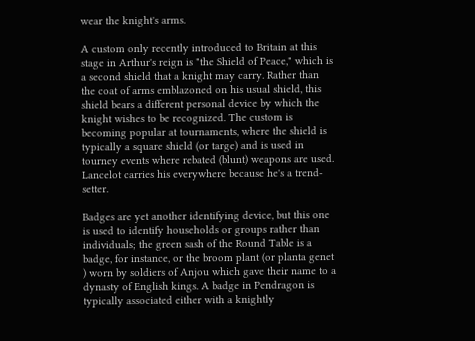wear the knight's arms.

A custom only recently introduced to Britain at this stage in Arthur's reign is "the Shield of Peace," which is a second shield that a knight may carry. Rather than the coat of arms emblazoned on his usual shield, this shield bears a different personal device by which the knight wishes to be recognized. The custom is becoming popular at tournaments, where the shield is typically a square shield (or targe) and is used in tourney events where rebated (blunt) weapons are used. Lancelot carries his everywhere because he's a trend-setter.

Badges are yet another identifying device, but this one is used to identify households or groups rather than individuals; the green sash of the Round Table is a badge, for instance, or the broom plant (or planta genet ) worn by soldiers of Anjou which gave their name to a dynasty of English kings. A badge in Pendragon is typically associated either with a knightly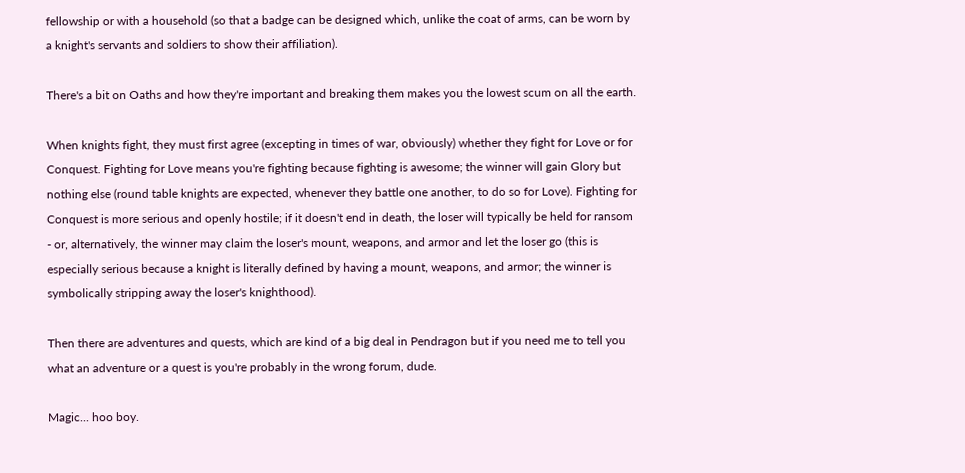fellowship or with a household (so that a badge can be designed which, unlike the coat of arms, can be worn by a knight's servants and soldiers to show their affiliation).

There's a bit on Oaths and how they're important and breaking them makes you the lowest scum on all the earth.

When knights fight, they must first agree (excepting in times of war, obviously) whether they fight for Love or for Conquest. Fighting for Love means you're fighting because fighting is awesome; the winner will gain Glory but nothing else (round table knights are expected, whenever they battle one another, to do so for Love). Fighting for Conquest is more serious and openly hostile; if it doesn't end in death, the loser will typically be held for ransom - or, alternatively, the winner may claim the loser's mount, weapons, and armor and let the loser go (this is especially serious because a knight is literally defined by having a mount, weapons, and armor; the winner is symbolically stripping away the loser's knighthood).

Then there are adventures and quests, which are kind of a big deal in Pendragon but if you need me to tell you what an adventure or a quest is you're probably in the wrong forum, dude.

Magic... hoo boy.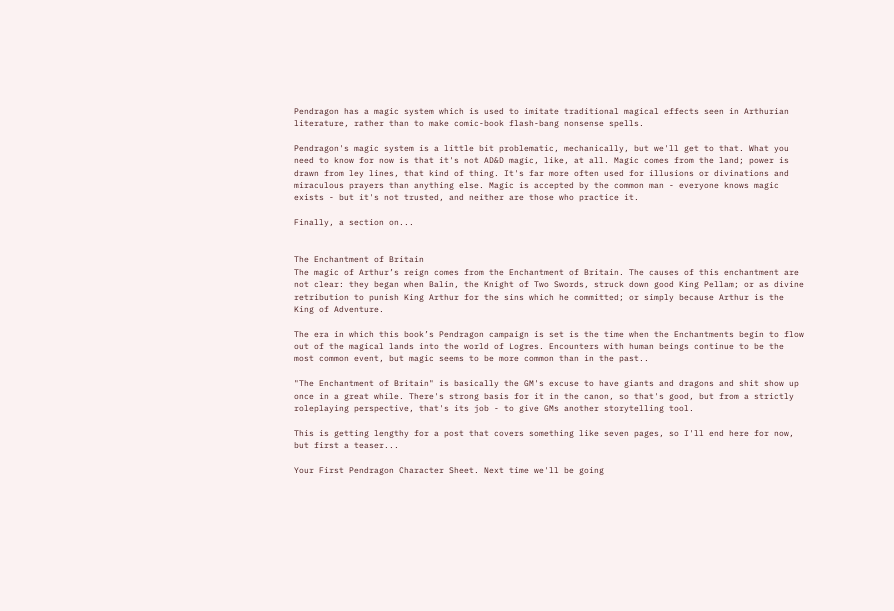Pendragon has a magic system which is used to imitate traditional magical effects seen in Arthurian literature, rather than to make comic-book flash-bang nonsense spells.

Pendragon's magic system is a little bit problematic, mechanically, but we'll get to that. What you need to know for now is that it's not AD&D magic, like, at all. Magic comes from the land; power is drawn from ley lines, that kind of thing. It's far more often used for illusions or divinations and miraculous prayers than anything else. Magic is accepted by the common man - everyone knows magic exists - but it's not trusted, and neither are those who practice it.

Finally, a section on...


The Enchantment of Britain
The magic of Arthur’s reign comes from the Enchantment of Britain. The causes of this enchantment are not clear: they began when Balin, the Knight of Two Swords, struck down good King Pellam; or as divine retribution to punish King Arthur for the sins which he committed; or simply because Arthur is the King of Adventure.

The era in which this book’s Pendragon campaign is set is the time when the Enchantments begin to flow out of the magical lands into the world of Logres. Encounters with human beings continue to be the most common event, but magic seems to be more common than in the past..

"The Enchantment of Britain" is basically the GM's excuse to have giants and dragons and shit show up once in a great while. There's strong basis for it in the canon, so that's good, but from a strictly roleplaying perspective, that's its job - to give GMs another storytelling tool.

This is getting lengthy for a post that covers something like seven pages, so I'll end here for now, but first a teaser...

Your First Pendragon Character Sheet. Next time we'll be going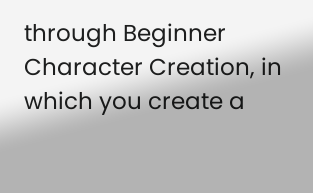through Beginner Character Creation, in which you create a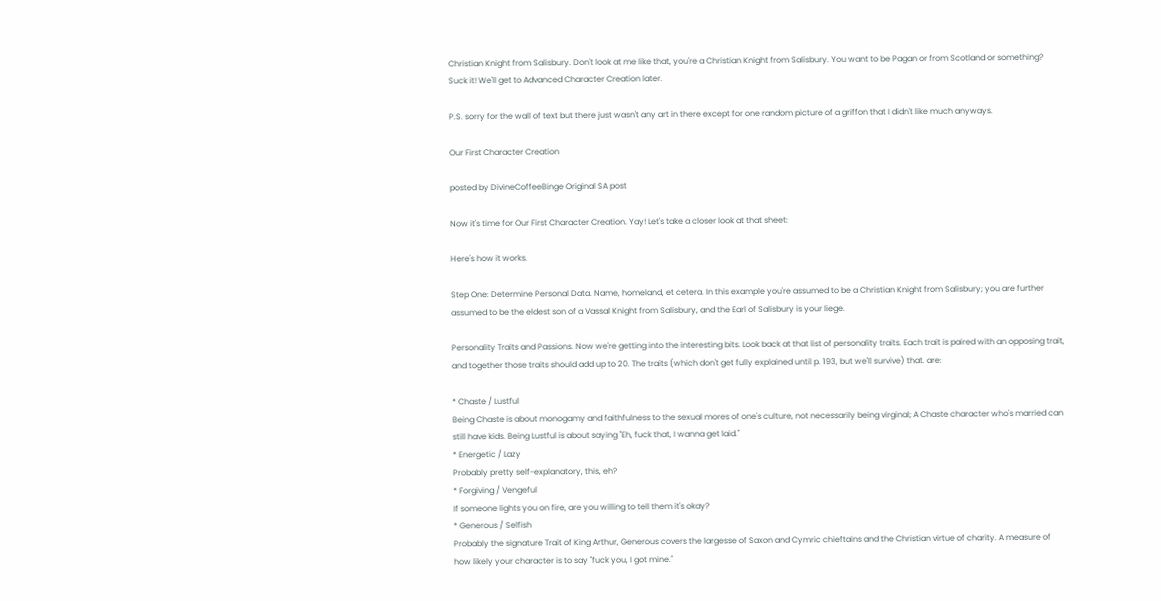Christian Knight from Salisbury. Don't look at me like that, you're a Christian Knight from Salisbury. You want to be Pagan or from Scotland or something? Suck it! We'll get to Advanced Character Creation later.

P.S. sorry for the wall of text but there just wasn't any art in there except for one random picture of a griffon that I didn't like much anyways.

Our First Character Creation

posted by DivineCoffeeBinge Original SA post

Now it's time for Our First Character Creation. Yay! Let's take a closer look at that sheet:

Here's how it works.

Step One: Determine Personal Data. Name, homeland, et cetera. In this example you're assumed to be a Christian Knight from Salisbury; you are further assumed to be the eldest son of a Vassal Knight from Salisbury, and the Earl of Salisbury is your liege.

Personality Traits and Passions. Now we're getting into the interesting bits. Look back at that list of personality traits. Each trait is paired with an opposing trait, and together those traits should add up to 20. The traits (which don't get fully explained until p. 193, but we'll survive) that. are:

* Chaste / Lustful
Being Chaste is about monogamy and faithfulness to the sexual mores of one's culture, not necessarily being virginal; A Chaste character who's married can still have kids. Being Lustful is about saying "Eh, fuck that, I wanna get laid."
* Energetic / Lazy
Probably pretty self-explanatory, this, eh?
* Forgiving / Vengeful
If someone lights you on fire, are you willing to tell them it's okay?
* Generous / Selfish
Probably the signature Trait of King Arthur, Generous covers the largesse of Saxon and Cymric chieftains and the Christian virtue of charity. A measure of how likely your character is to say "fuck you, I got mine."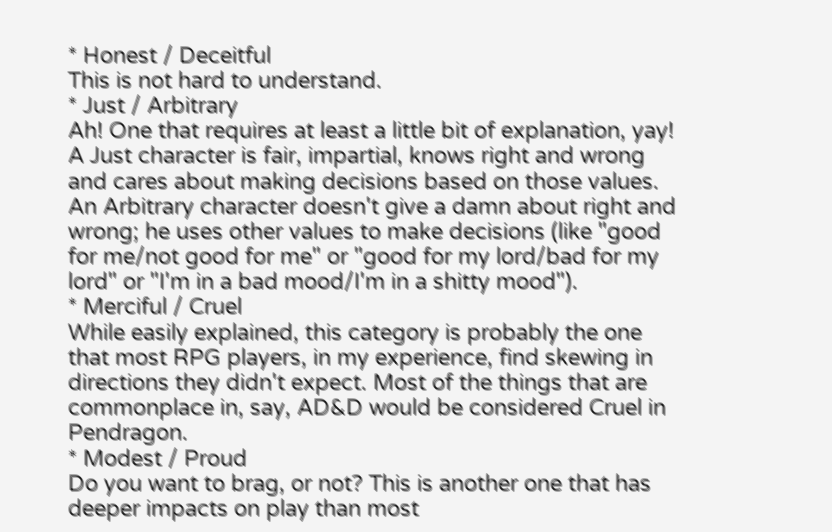* Honest / Deceitful
This is not hard to understand.
* Just / Arbitrary
Ah! One that requires at least a little bit of explanation, yay! A Just character is fair, impartial, knows right and wrong and cares about making decisions based on those values. An Arbitrary character doesn't give a damn about right and wrong; he uses other values to make decisions (like "good for me/not good for me" or "good for my lord/bad for my lord" or "I'm in a bad mood/I'm in a shitty mood").
* Merciful / Cruel
While easily explained, this category is probably the one that most RPG players, in my experience, find skewing in directions they didn't expect. Most of the things that are commonplace in, say, AD&D would be considered Cruel in Pendragon.
* Modest / Proud
Do you want to brag, or not? This is another one that has deeper impacts on play than most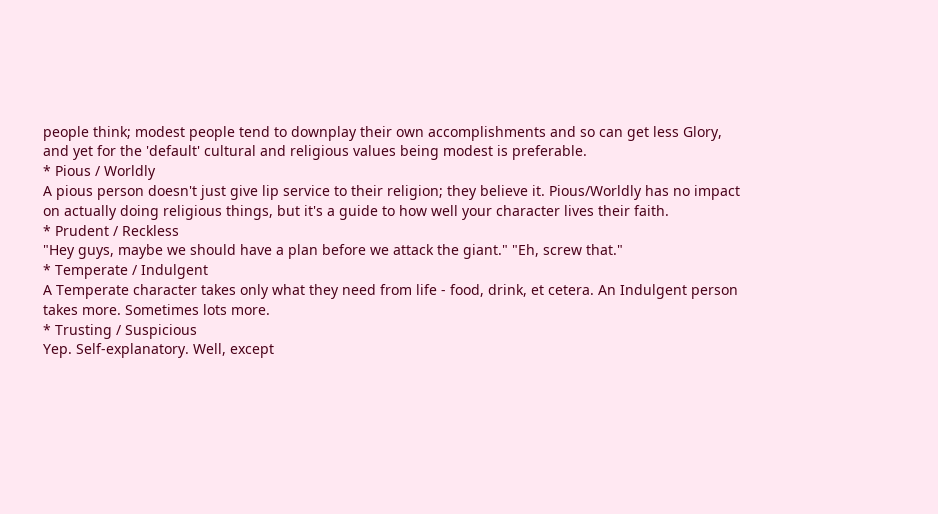people think; modest people tend to downplay their own accomplishments and so can get less Glory, and yet for the 'default' cultural and religious values being modest is preferable.
* Pious / Worldly
A pious person doesn't just give lip service to their religion; they believe it. Pious/Worldly has no impact on actually doing religious things, but it's a guide to how well your character lives their faith.
* Prudent / Reckless
"Hey guys, maybe we should have a plan before we attack the giant." "Eh, screw that."
* Temperate / Indulgent
A Temperate character takes only what they need from life - food, drink, et cetera. An Indulgent person takes more. Sometimes lots more.
* Trusting / Suspicious
Yep. Self-explanatory. Well, except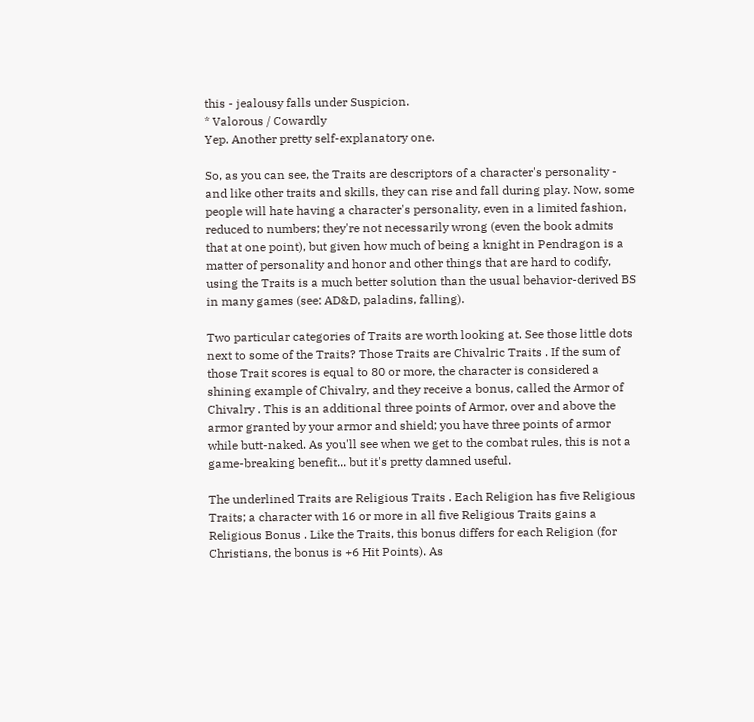this - jealousy falls under Suspicion.
* Valorous / Cowardly
Yep. Another pretty self-explanatory one.

So, as you can see, the Traits are descriptors of a character's personality - and like other traits and skills, they can rise and fall during play. Now, some people will hate having a character's personality, even in a limited fashion, reduced to numbers; they're not necessarily wrong (even the book admits that at one point), but given how much of being a knight in Pendragon is a matter of personality and honor and other things that are hard to codify, using the Traits is a much better solution than the usual behavior-derived BS in many games (see: AD&D, paladins, falling).

Two particular categories of Traits are worth looking at. See those little dots next to some of the Traits? Those Traits are Chivalric Traits . If the sum of those Trait scores is equal to 80 or more, the character is considered a shining example of Chivalry, and they receive a bonus, called the Armor of Chivalry . This is an additional three points of Armor, over and above the armor granted by your armor and shield; you have three points of armor while butt-naked. As you'll see when we get to the combat rules, this is not a game-breaking benefit... but it's pretty damned useful.

The underlined Traits are Religious Traits . Each Religion has five Religious Traits; a character with 16 or more in all five Religious Traits gains a Religious Bonus . Like the Traits, this bonus differs for each Religion (for Christians, the bonus is +6 Hit Points). As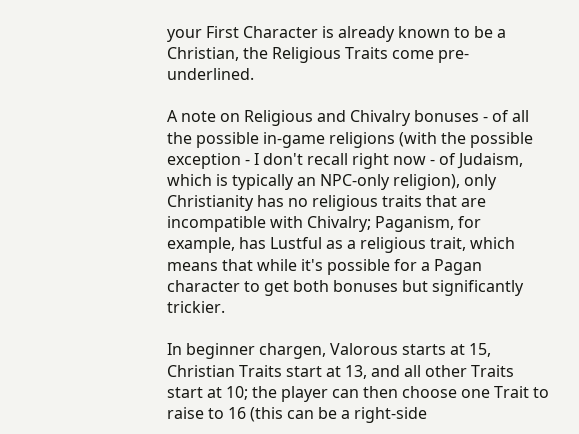your First Character is already known to be a Christian, the Religious Traits come pre-underlined.

A note on Religious and Chivalry bonuses - of all the possible in-game religions (with the possible exception - I don't recall right now - of Judaism, which is typically an NPC-only religion), only Christianity has no religious traits that are incompatible with Chivalry; Paganism, for example, has Lustful as a religious trait, which means that while it's possible for a Pagan character to get both bonuses but significantly trickier.

In beginner chargen, Valorous starts at 15, Christian Traits start at 13, and all other Traits start at 10; the player can then choose one Trait to raise to 16 (this can be a right-side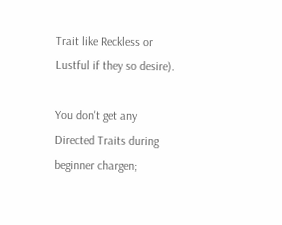Trait like Reckless or Lustful if they so desire).

You don't get any Directed Traits during beginner chargen;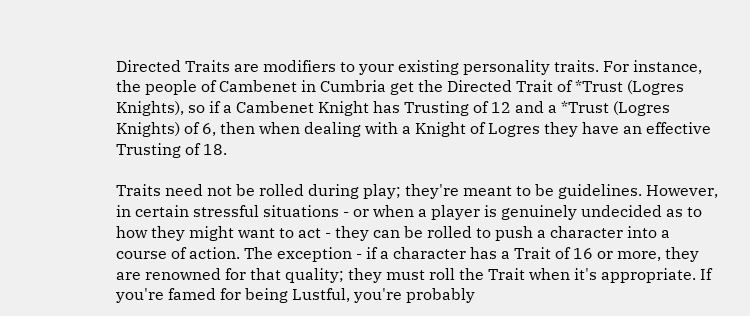Directed Traits are modifiers to your existing personality traits. For instance, the people of Cambenet in Cumbria get the Directed Trait of *Trust (Logres Knights), so if a Cambenet Knight has Trusting of 12 and a *Trust (Logres Knights) of 6, then when dealing with a Knight of Logres they have an effective Trusting of 18.

Traits need not be rolled during play; they're meant to be guidelines. However, in certain stressful situations - or when a player is genuinely undecided as to how they might want to act - they can be rolled to push a character into a course of action. The exception - if a character has a Trait of 16 or more, they are renowned for that quality; they must roll the Trait when it's appropriate. If you're famed for being Lustful, you're probably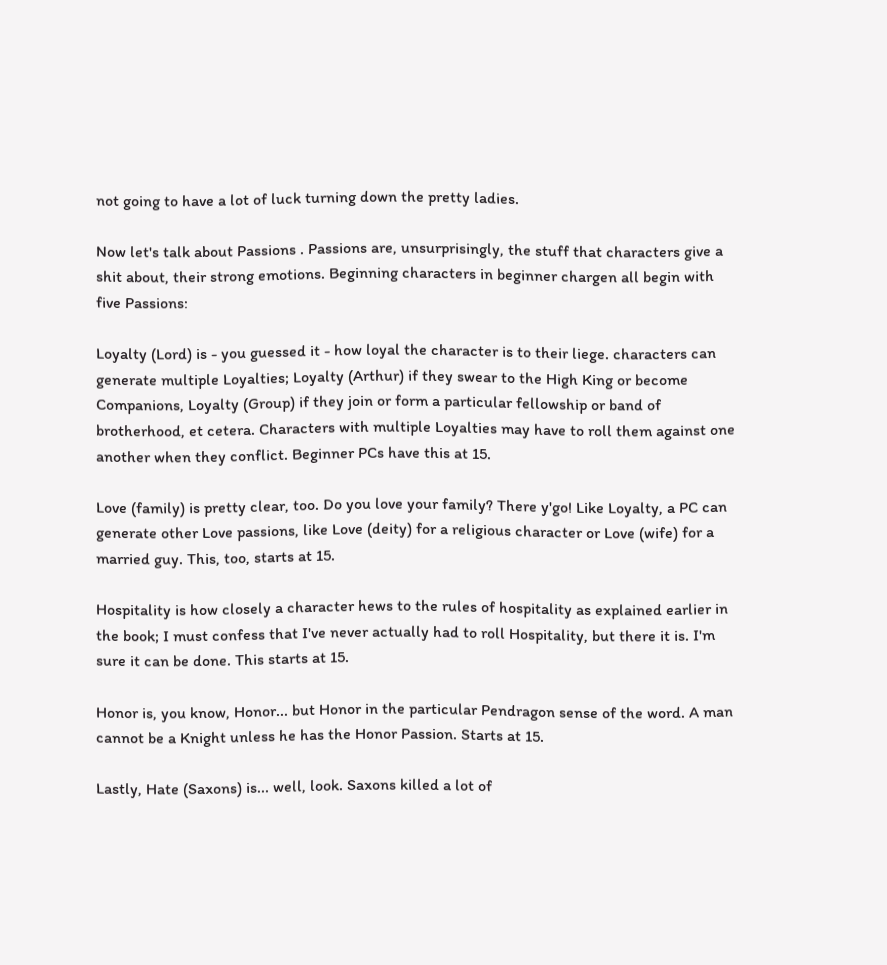not going to have a lot of luck turning down the pretty ladies.

Now let's talk about Passions . Passions are, unsurprisingly, the stuff that characters give a shit about, their strong emotions. Beginning characters in beginner chargen all begin with five Passions:

Loyalty (Lord) is - you guessed it - how loyal the character is to their liege. characters can generate multiple Loyalties; Loyalty (Arthur) if they swear to the High King or become Companions, Loyalty (Group) if they join or form a particular fellowship or band of brotherhood, et cetera. Characters with multiple Loyalties may have to roll them against one another when they conflict. Beginner PCs have this at 15.

Love (family) is pretty clear, too. Do you love your family? There y'go! Like Loyalty, a PC can generate other Love passions, like Love (deity) for a religious character or Love (wife) for a married guy. This, too, starts at 15.

Hospitality is how closely a character hews to the rules of hospitality as explained earlier in the book; I must confess that I've never actually had to roll Hospitality, but there it is. I'm sure it can be done. This starts at 15.

Honor is, you know, Honor... but Honor in the particular Pendragon sense of the word. A man cannot be a Knight unless he has the Honor Passion. Starts at 15.

Lastly, Hate (Saxons) is... well, look. Saxons killed a lot of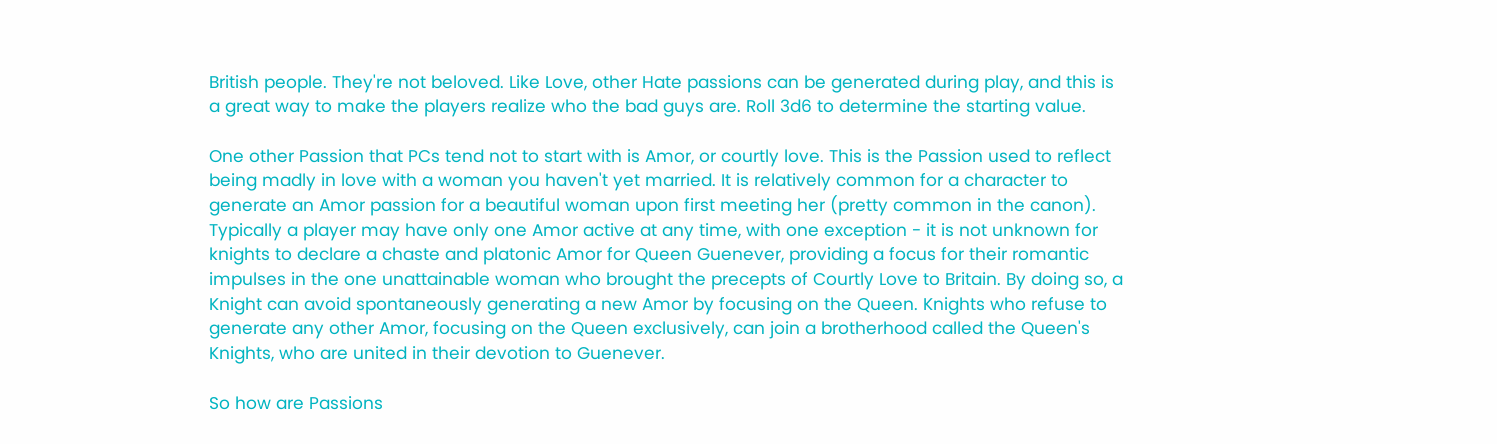British people. They're not beloved. Like Love, other Hate passions can be generated during play, and this is a great way to make the players realize who the bad guys are. Roll 3d6 to determine the starting value.

One other Passion that PCs tend not to start with is Amor, or courtly love. This is the Passion used to reflect being madly in love with a woman you haven't yet married. It is relatively common for a character to generate an Amor passion for a beautiful woman upon first meeting her (pretty common in the canon). Typically a player may have only one Amor active at any time, with one exception - it is not unknown for knights to declare a chaste and platonic Amor for Queen Guenever, providing a focus for their romantic impulses in the one unattainable woman who brought the precepts of Courtly Love to Britain. By doing so, a Knight can avoid spontaneously generating a new Amor by focusing on the Queen. Knights who refuse to generate any other Amor, focusing on the Queen exclusively, can join a brotherhood called the Queen's Knights, who are united in their devotion to Guenever.

So how are Passions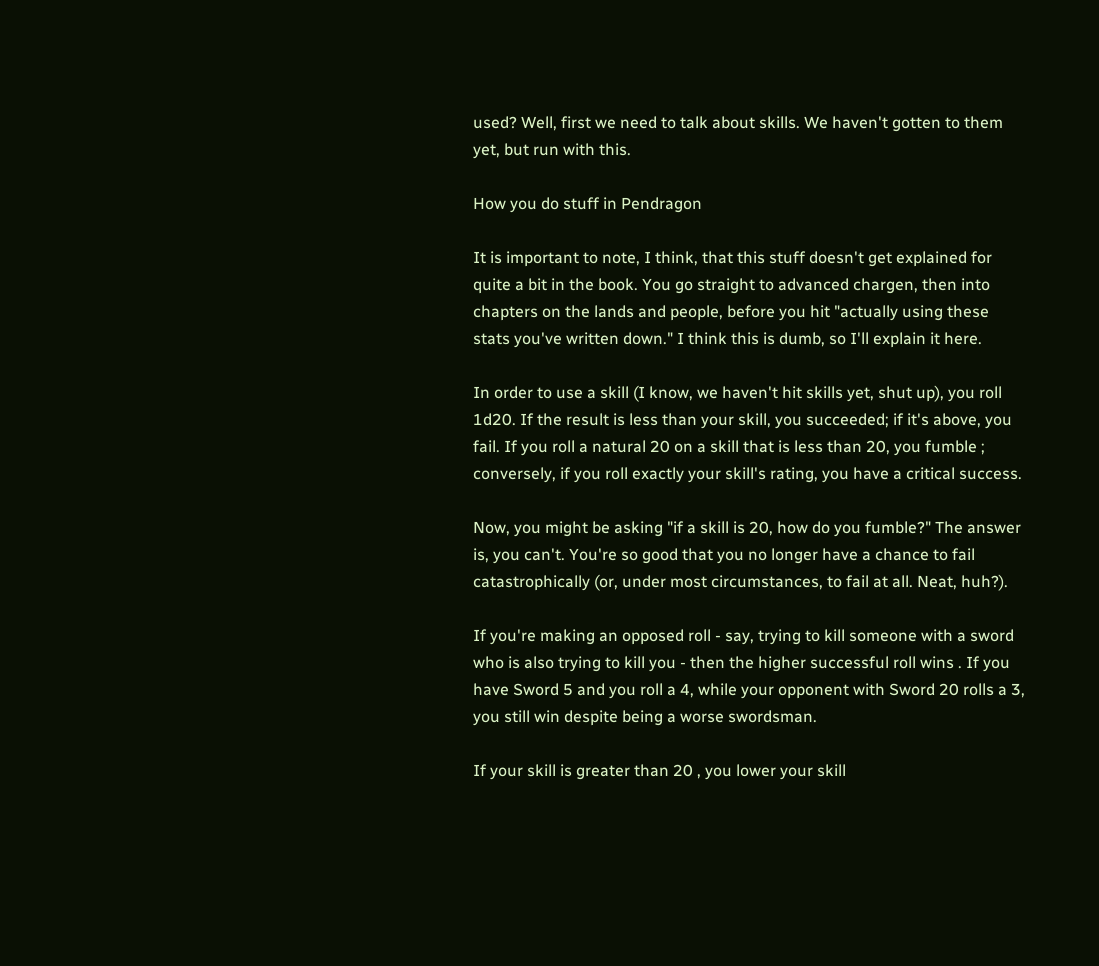used? Well, first we need to talk about skills. We haven't gotten to them yet, but run with this.

How you do stuff in Pendragon

It is important to note, I think, that this stuff doesn't get explained for quite a bit in the book. You go straight to advanced chargen, then into chapters on the lands and people, before you hit "actually using these stats you've written down." I think this is dumb, so I'll explain it here.

In order to use a skill (I know, we haven't hit skills yet, shut up), you roll 1d20. If the result is less than your skill, you succeeded; if it's above, you fail. If you roll a natural 20 on a skill that is less than 20, you fumble ; conversely, if you roll exactly your skill's rating, you have a critical success.

Now, you might be asking "if a skill is 20, how do you fumble?" The answer is, you can't. You're so good that you no longer have a chance to fail catastrophically (or, under most circumstances, to fail at all. Neat, huh?).

If you're making an opposed roll - say, trying to kill someone with a sword who is also trying to kill you - then the higher successful roll wins . If you have Sword 5 and you roll a 4, while your opponent with Sword 20 rolls a 3, you still win despite being a worse swordsman.

If your skill is greater than 20 , you lower your skill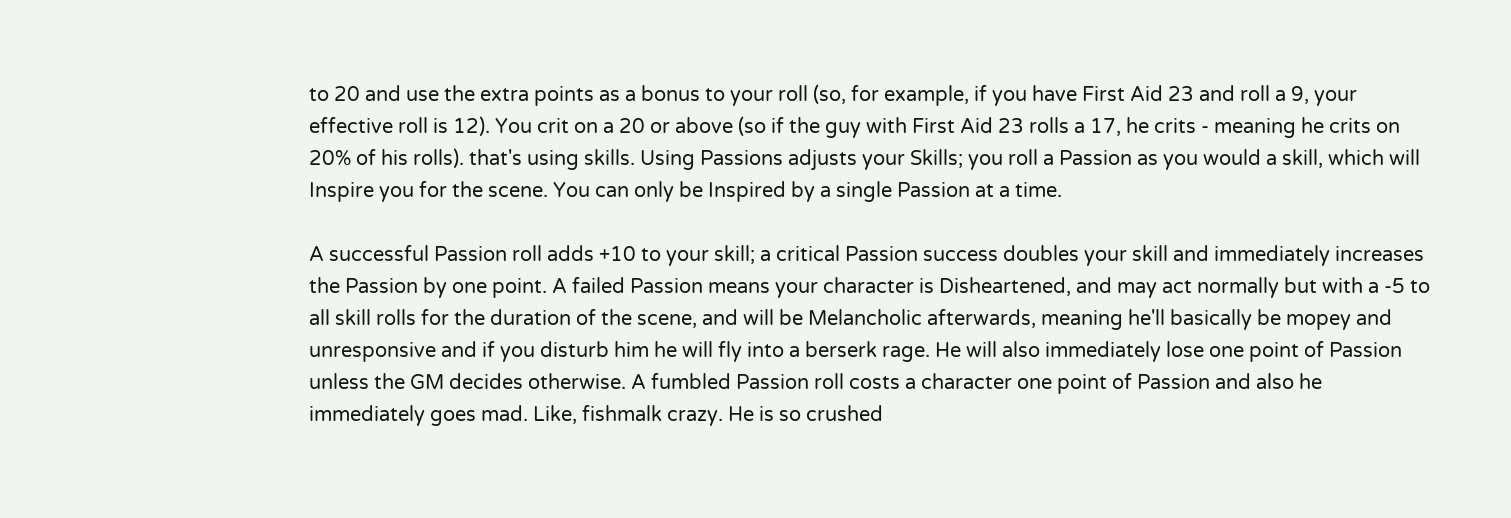to 20 and use the extra points as a bonus to your roll (so, for example, if you have First Aid 23 and roll a 9, your effective roll is 12). You crit on a 20 or above (so if the guy with First Aid 23 rolls a 17, he crits - meaning he crits on 20% of his rolls). that's using skills. Using Passions adjusts your Skills; you roll a Passion as you would a skill, which will Inspire you for the scene. You can only be Inspired by a single Passion at a time.

A successful Passion roll adds +10 to your skill; a critical Passion success doubles your skill and immediately increases the Passion by one point. A failed Passion means your character is Disheartened, and may act normally but with a -5 to all skill rolls for the duration of the scene, and will be Melancholic afterwards, meaning he'll basically be mopey and unresponsive and if you disturb him he will fly into a berserk rage. He will also immediately lose one point of Passion unless the GM decides otherwise. A fumbled Passion roll costs a character one point of Passion and also he immediately goes mad. Like, fishmalk crazy. He is so crushed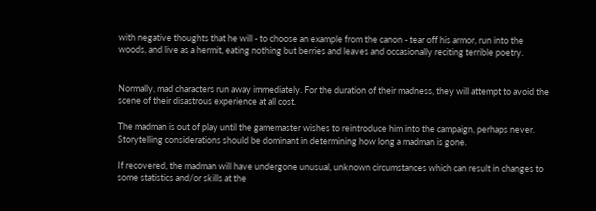with negative thoughts that he will - to choose an example from the canon - tear off his armor, run into the woods, and live as a hermit, eating nothing but berries and leaves and occasionally reciting terrible poetry.


Normally, mad characters run away immediately. For the duration of their madness, they will attempt to avoid the scene of their disastrous experience at all cost.

The madman is out of play until the gamemaster wishes to reintroduce him into the campaign, perhaps never. Storytelling considerations should be dominant in determining how long a madman is gone.

If recovered, the madman will have undergone unusual, unknown circumstances which can result in changes to some statistics and/or skills at the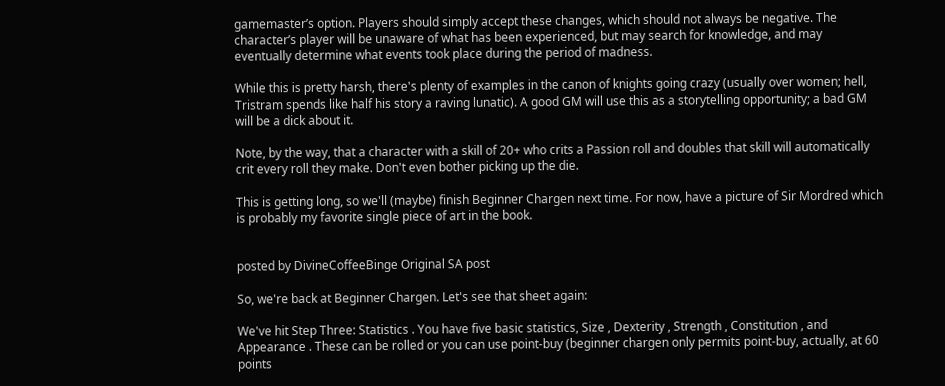gamemaster’s option. Players should simply accept these changes, which should not always be negative. The character’s player will be unaware of what has been experienced, but may search for knowledge, and may eventually determine what events took place during the period of madness.

While this is pretty harsh, there's plenty of examples in the canon of knights going crazy (usually over women; hell, Tristram spends like half his story a raving lunatic). A good GM will use this as a storytelling opportunity; a bad GM will be a dick about it.

Note, by the way, that a character with a skill of 20+ who crits a Passion roll and doubles that skill will automatically crit every roll they make. Don't even bother picking up the die.

This is getting long, so we'll (maybe) finish Beginner Chargen next time. For now, have a picture of Sir Mordred which is probably my favorite single piece of art in the book.


posted by DivineCoffeeBinge Original SA post

So, we're back at Beginner Chargen. Let's see that sheet again:

We've hit Step Three: Statistics . You have five basic statistics, Size , Dexterity , Strength , Constitution , and Appearance . These can be rolled or you can use point-buy (beginner chargen only permits point-buy, actually, at 60 points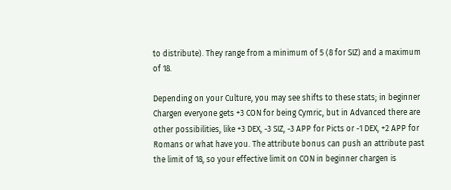to distribute). They range from a minimum of 5 (8 for SIZ) and a maximum of 18.

Depending on your Culture, you may see shifts to these stats; in beginner Chargen everyone gets +3 CON for being Cymric, but in Advanced there are other possibilities, like +3 DEX, -3 SIZ, -3 APP for Picts or -1 DEX, +2 APP for Romans or what have you. The attribute bonus can push an attribute past the limit of 18, so your effective limit on CON in beginner chargen is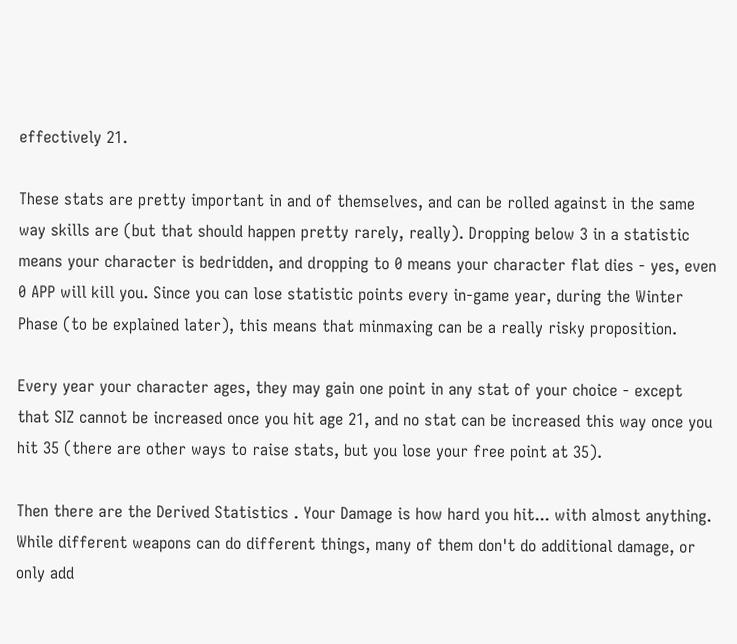effectively 21.

These stats are pretty important in and of themselves, and can be rolled against in the same way skills are (but that should happen pretty rarely, really). Dropping below 3 in a statistic means your character is bedridden, and dropping to 0 means your character flat dies - yes, even 0 APP will kill you. Since you can lose statistic points every in-game year, during the Winter Phase (to be explained later), this means that minmaxing can be a really risky proposition.

Every year your character ages, they may gain one point in any stat of your choice - except that SIZ cannot be increased once you hit age 21, and no stat can be increased this way once you hit 35 (there are other ways to raise stats, but you lose your free point at 35).

Then there are the Derived Statistics . Your Damage is how hard you hit... with almost anything. While different weapons can do different things, many of them don't do additional damage, or only add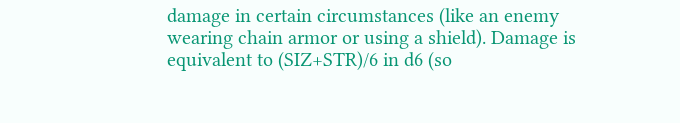damage in certain circumstances (like an enemy wearing chain armor or using a shield). Damage is equivalent to (SIZ+STR)/6 in d6 (so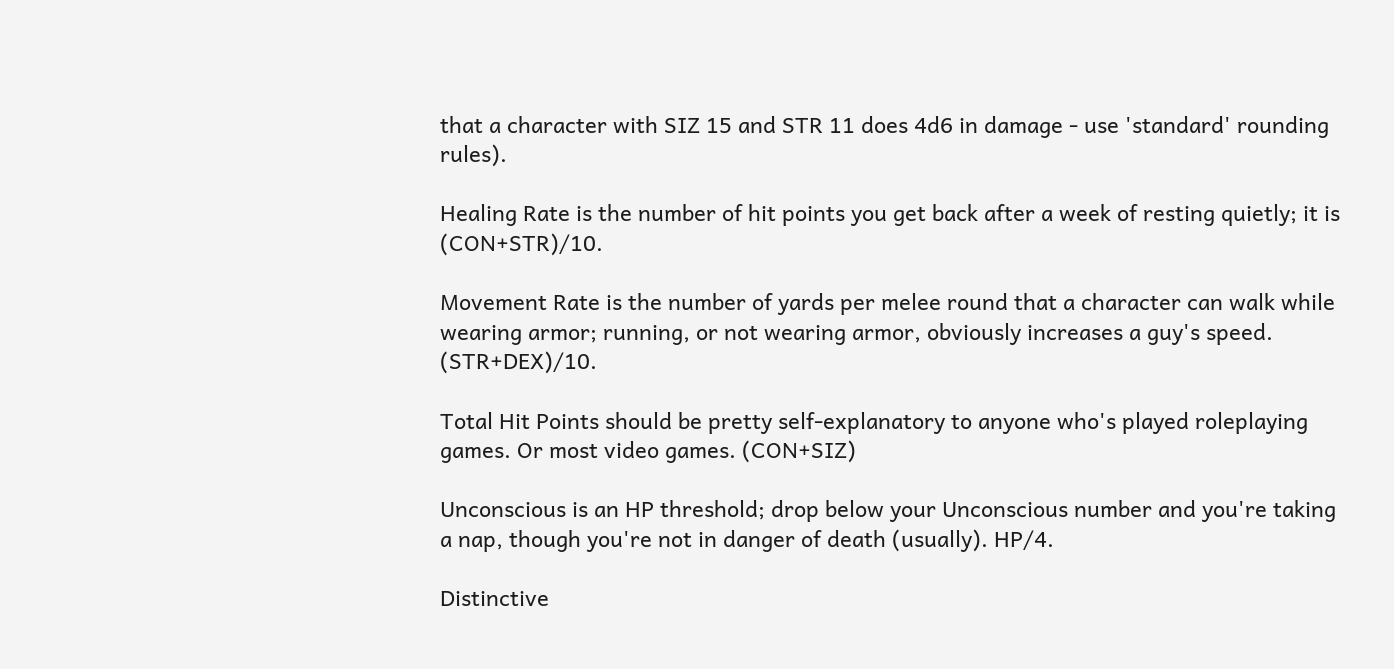that a character with SIZ 15 and STR 11 does 4d6 in damage - use 'standard' rounding rules).

Healing Rate is the number of hit points you get back after a week of resting quietly; it is (CON+STR)/10.

Movement Rate is the number of yards per melee round that a character can walk while wearing armor; running, or not wearing armor, obviously increases a guy's speed. (STR+DEX)/10.

Total Hit Points should be pretty self-explanatory to anyone who's played roleplaying games. Or most video games. (CON+SIZ)

Unconscious is an HP threshold; drop below your Unconscious number and you're taking a nap, though you're not in danger of death (usually). HP/4.

Distinctive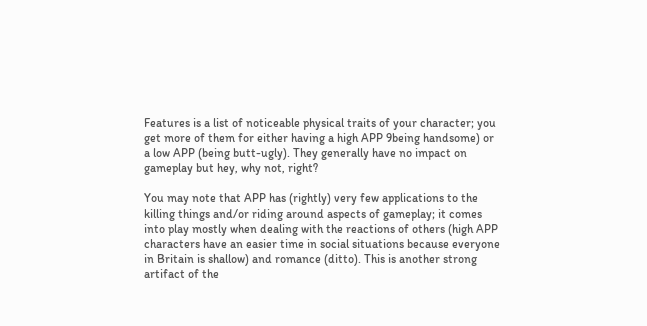Features is a list of noticeable physical traits of your character; you get more of them for either having a high APP 9being handsome) or a low APP (being butt-ugly). They generally have no impact on gameplay but hey, why not, right?

You may note that APP has (rightly) very few applications to the killing things and/or riding around aspects of gameplay; it comes into play mostly when dealing with the reactions of others (high APP characters have an easier time in social situations because everyone in Britain is shallow) and romance (ditto). This is another strong artifact of the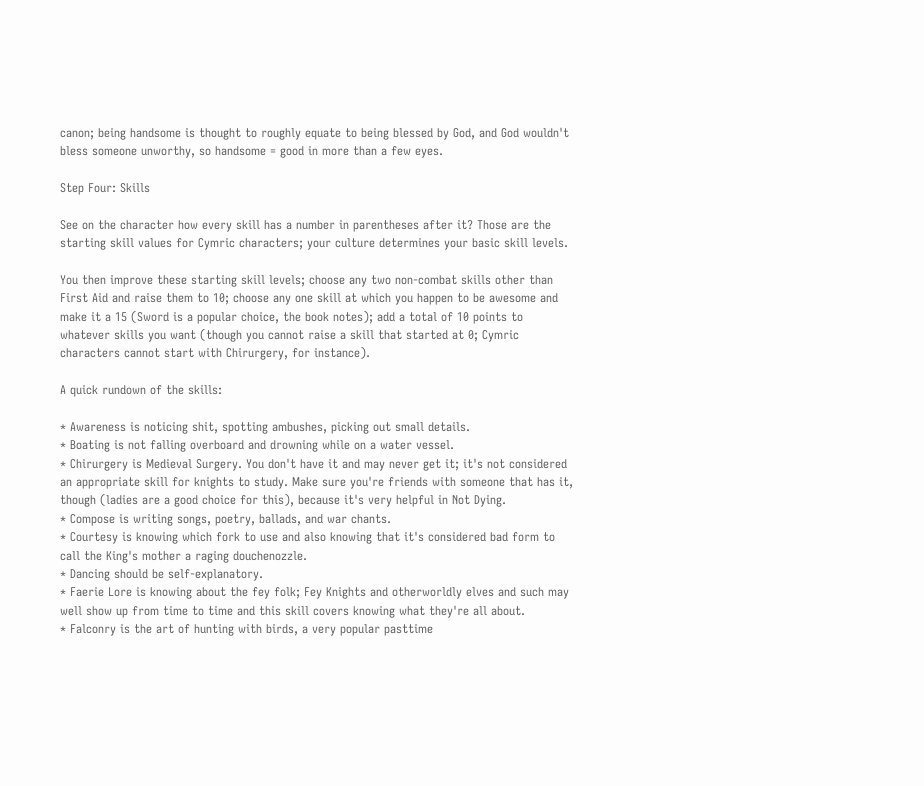canon; being handsome is thought to roughly equate to being blessed by God, and God wouldn't bless someone unworthy, so handsome = good in more than a few eyes.

Step Four: Skills

See on the character how every skill has a number in parentheses after it? Those are the starting skill values for Cymric characters; your culture determines your basic skill levels.

You then improve these starting skill levels; choose any two non-combat skills other than First Aid and raise them to 10; choose any one skill at which you happen to be awesome and make it a 15 (Sword is a popular choice, the book notes); add a total of 10 points to whatever skills you want (though you cannot raise a skill that started at 0; Cymric characters cannot start with Chirurgery, for instance).

A quick rundown of the skills:

* Awareness is noticing shit, spotting ambushes, picking out small details.
* Boating is not falling overboard and drowning while on a water vessel.
* Chirurgery is Medieval Surgery. You don't have it and may never get it; it's not considered an appropriate skill for knights to study. Make sure you're friends with someone that has it, though (ladies are a good choice for this), because it's very helpful in Not Dying.
* Compose is writing songs, poetry, ballads, and war chants.
* Courtesy is knowing which fork to use and also knowing that it's considered bad form to call the King's mother a raging douchenozzle.
* Dancing should be self-explanatory.
* Faerie Lore is knowing about the fey folk; Fey Knights and otherworldly elves and such may well show up from time to time and this skill covers knowing what they're all about.
* Falconry is the art of hunting with birds, a very popular pasttime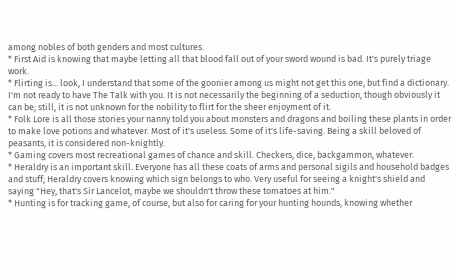among nobles of both genders and most cultures.
* First Aid is knowing that maybe letting all that blood fall out of your sword wound is bad. It's purely triage work.
* Flirting is... look, I understand that some of the goonier among us might not get this one, but find a dictionary. I'm not ready to have The Talk with you. It is not necessarily the beginning of a seduction, though obviously it can be; still, it is not unknown for the nobility to flirt for the sheer enjoyment of it.
* Folk Lore is all those stories your nanny told you about monsters and dragons and boiling these plants in order to make love potions and whatever. Most of it's useless. Some of it's life-saving. Being a skill beloved of peasants, it is considered non-knightly.
* Gaming covers most recreational games of chance and skill. Checkers, dice, backgammon, whatever.
* Heraldry is an important skill. Everyone has all these coats of arms and personal sigils and household badges and stuff; Heraldry covers knowing which sign belongs to who. Very useful for seeing a knight's shield and saying "Hey, that's Sir Lancelot, maybe we shouldn't throw these tomatoes at him."
* Hunting is for tracking game, of course, but also for caring for your hunting hounds, knowing whether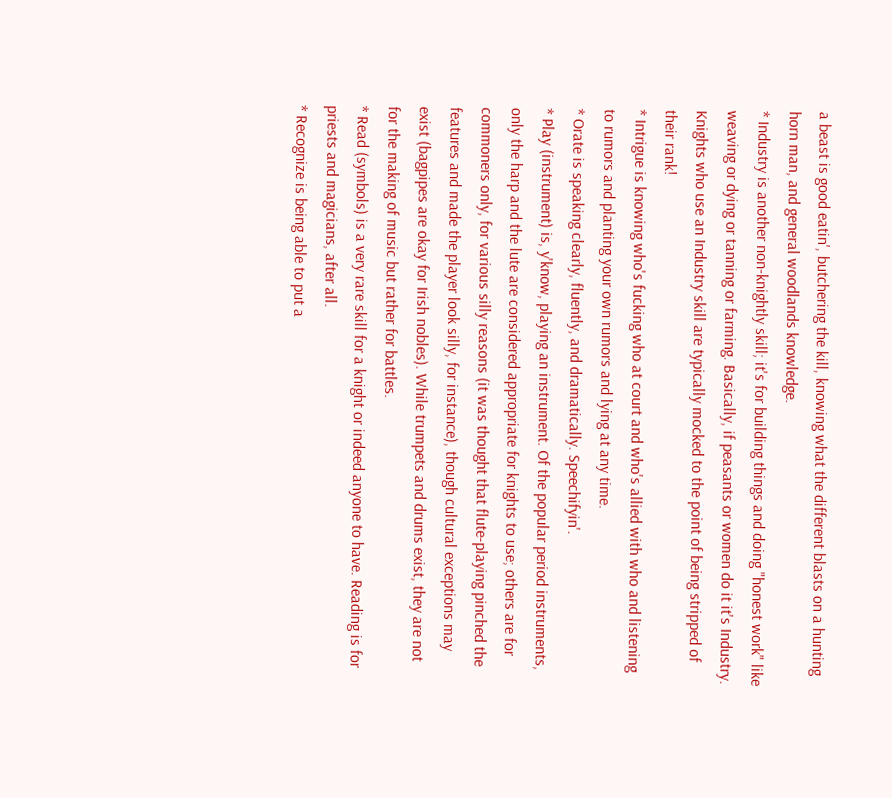a beast is good eatin', butchering the kill, knowing what the different blasts on a hunting horn man, and general woodlands knowledge.
* Industry is another non-knightly skill; it's for building things and doing "honest work" like weaving or dying or tanning or farming. Basically, if peasants or women do it it's Industry. Knights who use an Industry skill are typically mocked to the point of being stripped of their rank!
* Intrigue is knowing who's fucking who at court and who's allied with who and listening to rumors and planting your own rumors and lying at any time.
* Orate is speaking clearly, fluently, and dramatically. Speechifyin'.
* Play (instrument) is, y'know, playing an instrument. Of the popular period instruments, only the harp and the lute are considered appropriate for knights to use; others are for commoners only, for various silly reasons (it was thought that flute-playing pinched the features and made the player look silly, for instance), though cultural exceptions may exist (bagpipes are okay for Irish nobles). While trumpets and drums exist, they are not for the making of music but rather for battles.
* Read (symbols) is a very rare skill for a knight or indeed anyone to have. Reading is for priests and magicians, after all.
* Recognize is being able to put a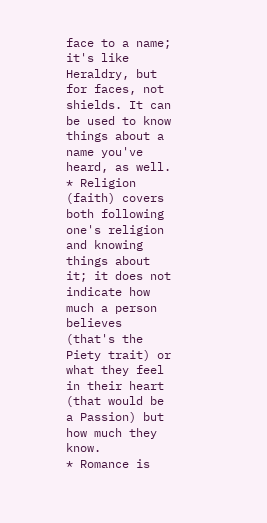face to a name; it's like Heraldry, but for faces, not shields. It can be used to know things about a name you've heard, as well.
* Religion (faith) covers both following one's religion and knowing things about it; it does not indicate how much a person believes (that's the Piety trait) or what they feel in their heart (that would be a Passion) but how much they know.
* Romance is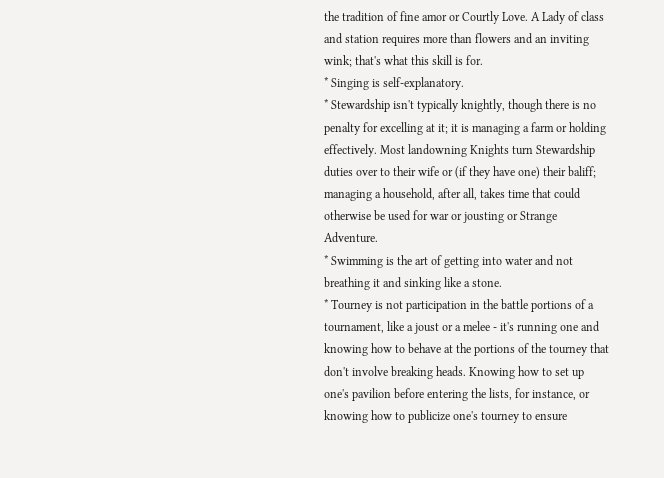the tradition of fine amor or Courtly Love. A Lady of class and station requires more than flowers and an inviting wink; that's what this skill is for.
* Singing is self-explanatory.
* Stewardship isn't typically knightly, though there is no penalty for excelling at it; it is managing a farm or holding effectively. Most landowning Knights turn Stewardship duties over to their wife or (if they have one) their baliff; managing a household, after all, takes time that could otherwise be used for war or jousting or Strange Adventure.
* Swimming is the art of getting into water and not breathing it and sinking like a stone.
* Tourney is not participation in the battle portions of a tournament, like a joust or a melee - it's running one and knowing how to behave at the portions of the tourney that don't involve breaking heads. Knowing how to set up one's pavilion before entering the lists, for instance, or knowing how to publicize one's tourney to ensure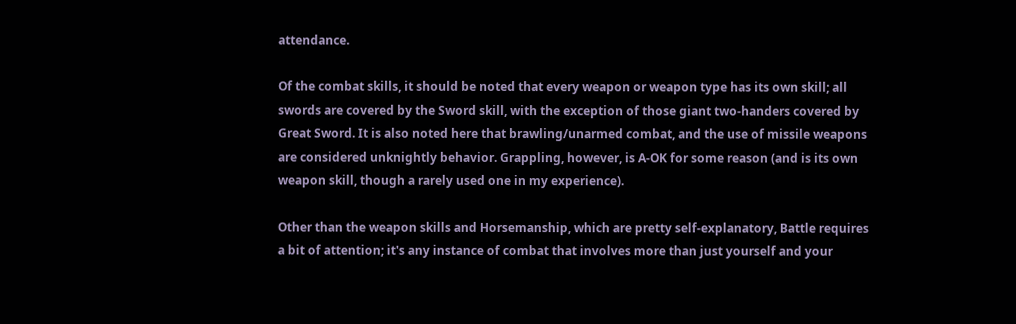attendance.

Of the combat skills, it should be noted that every weapon or weapon type has its own skill; all swords are covered by the Sword skill, with the exception of those giant two-handers covered by Great Sword. It is also noted here that brawling/unarmed combat, and the use of missile weapons are considered unknightly behavior. Grappling, however, is A-OK for some reason (and is its own weapon skill, though a rarely used one in my experience).

Other than the weapon skills and Horsemanship, which are pretty self-explanatory, Battle requires a bit of attention; it's any instance of combat that involves more than just yourself and your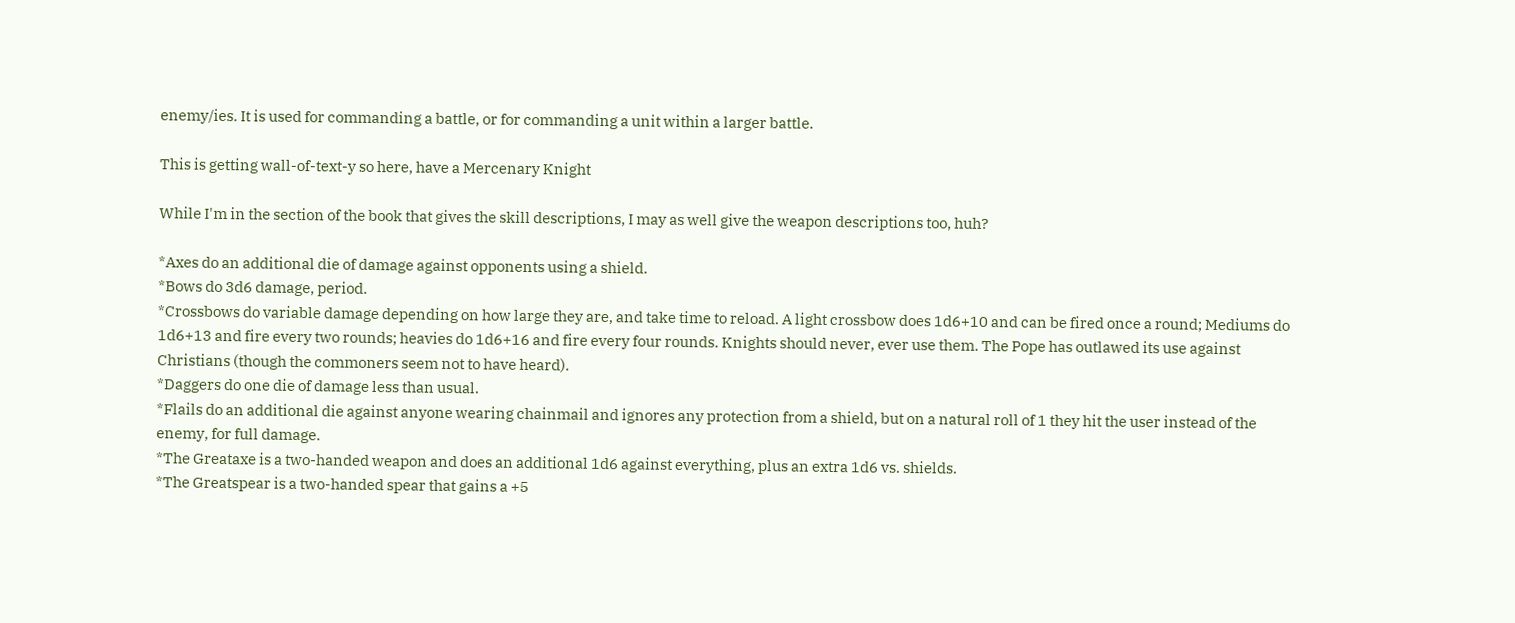enemy/ies. It is used for commanding a battle, or for commanding a unit within a larger battle.

This is getting wall-of-text-y so here, have a Mercenary Knight

While I'm in the section of the book that gives the skill descriptions, I may as well give the weapon descriptions too, huh?

*Axes do an additional die of damage against opponents using a shield.
*Bows do 3d6 damage, period.
*Crossbows do variable damage depending on how large they are, and take time to reload. A light crossbow does 1d6+10 and can be fired once a round; Mediums do 1d6+13 and fire every two rounds; heavies do 1d6+16 and fire every four rounds. Knights should never, ever use them. The Pope has outlawed its use against Christians (though the commoners seem not to have heard).
*Daggers do one die of damage less than usual.
*Flails do an additional die against anyone wearing chainmail and ignores any protection from a shield, but on a natural roll of 1 they hit the user instead of the enemy, for full damage.
*The Greataxe is a two-handed weapon and does an additional 1d6 against everything, plus an extra 1d6 vs. shields.
*The Greatspear is a two-handed spear that gains a +5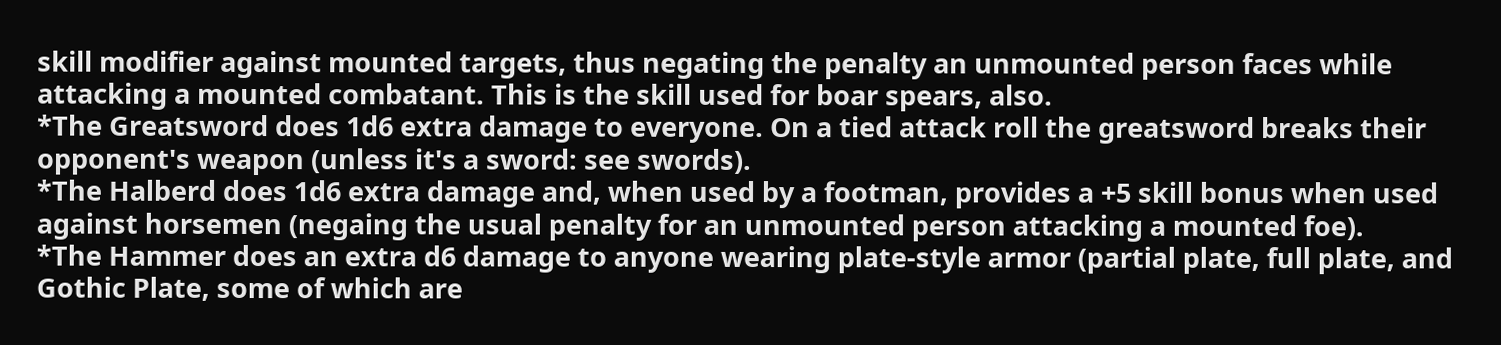skill modifier against mounted targets, thus negating the penalty an unmounted person faces while attacking a mounted combatant. This is the skill used for boar spears, also.
*The Greatsword does 1d6 extra damage to everyone. On a tied attack roll the greatsword breaks their opponent's weapon (unless it's a sword: see swords).
*The Halberd does 1d6 extra damage and, when used by a footman, provides a +5 skill bonus when used against horsemen (negaing the usual penalty for an unmounted person attacking a mounted foe).
*The Hammer does an extra d6 damage to anyone wearing plate-style armor (partial plate, full plate, and Gothic Plate, some of which are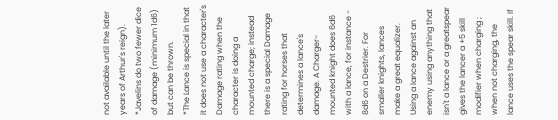not available until the later years of Arthur's reign).
*Javelins do two fewer dice of damage (minimum 1d6) but can be thrown.
*The Lance is special in that it does not use a character's Damage rating when the character is doing a mounted charge; instead there is a special Damage rating for horses that determines a lance's damage. A Charger-mounted knight does 6d6 with a lance, for instance - 8d6 on a Destrier. For smaller knights, lances make a great equalizer. Using a lance against an enemy using anything that isn't a lance or a greatspear gives the lancer a +5 skill modifier when charging ; when not charging, the lance uses the spear skill. If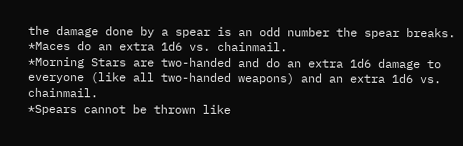the damage done by a spear is an odd number the spear breaks.
*Maces do an extra 1d6 vs. chainmail.
*Morning Stars are two-handed and do an extra 1d6 damage to everyone (like all two-handed weapons) and an extra 1d6 vs. chainmail.
*Spears cannot be thrown like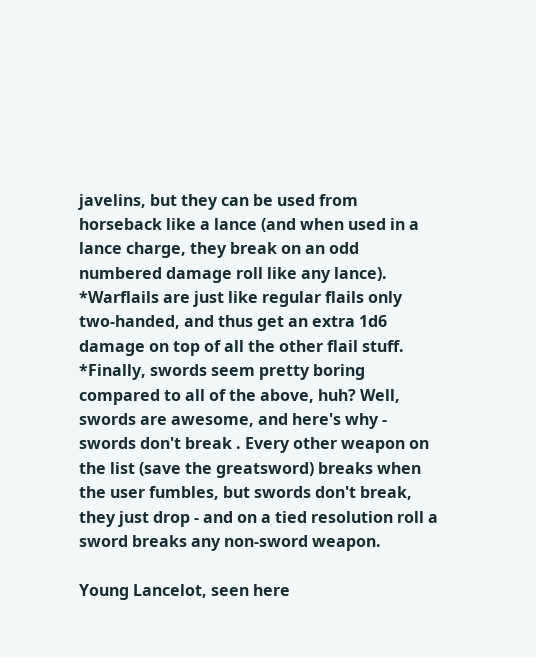javelins, but they can be used from horseback like a lance (and when used in a lance charge, they break on an odd numbered damage roll like any lance).
*Warflails are just like regular flails only two-handed, and thus get an extra 1d6 damage on top of all the other flail stuff.
*Finally, swords seem pretty boring compared to all of the above, huh? Well, swords are awesome, and here's why - swords don't break . Every other weapon on the list (save the greatsword) breaks when the user fumbles, but swords don't break, they just drop - and on a tied resolution roll a sword breaks any non-sword weapon.

Young Lancelot, seen here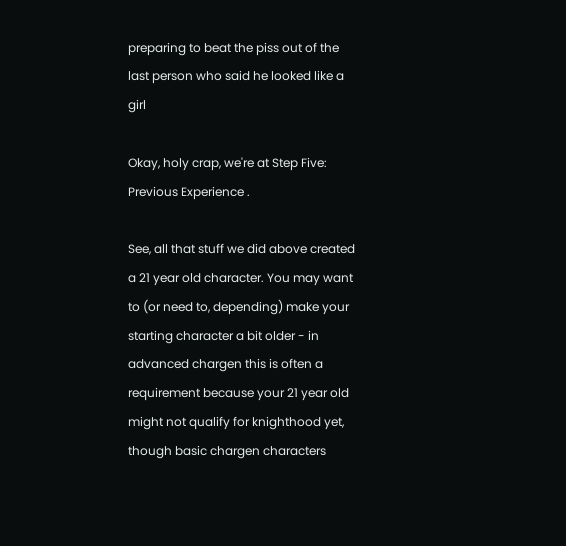preparing to beat the piss out of the last person who said he looked like a girl

Okay, holy crap, we're at Step Five: Previous Experience .

See, all that stuff we did above created a 21 year old character. You may want to (or need to, depending) make your starting character a bit older - in advanced chargen this is often a requirement because your 21 year old might not qualify for knighthood yet, though basic chargen characters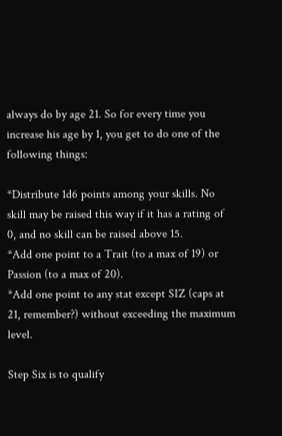always do by age 21. So for every time you increase his age by 1, you get to do one of the following things:

*Distribute 1d6 points among your skills. No skill may be raised this way if it has a rating of 0, and no skill can be raised above 15.
*Add one point to a Trait (to a max of 19) or Passion (to a max of 20).
*Add one point to any stat except SIZ (caps at 21, remember?) without exceeding the maximum level.

Step Six is to qualify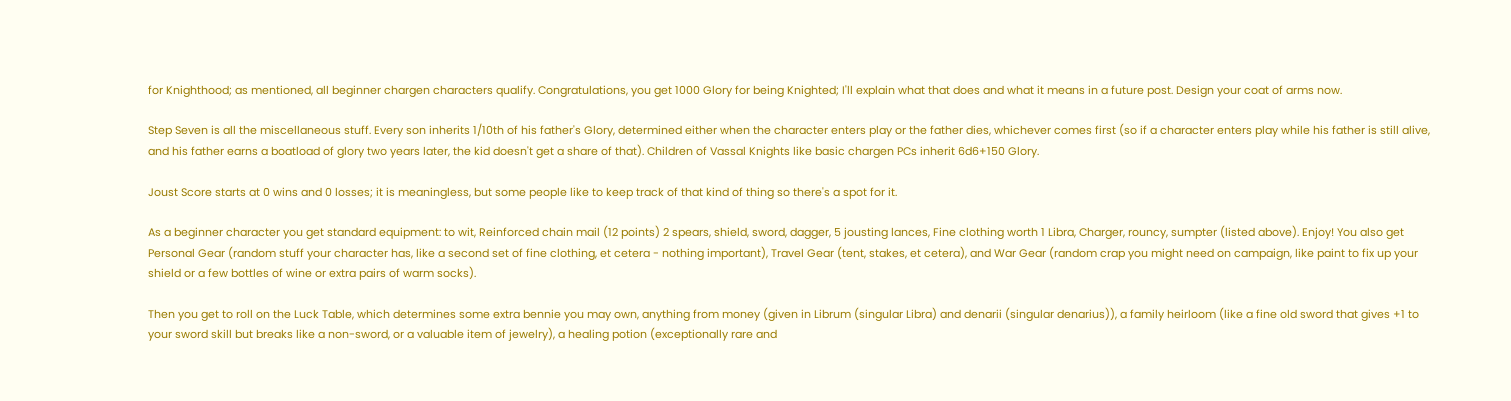for Knighthood; as mentioned, all beginner chargen characters qualify. Congratulations, you get 1000 Glory for being Knighted; I'll explain what that does and what it means in a future post. Design your coat of arms now.

Step Seven is all the miscellaneous stuff. Every son inherits 1/10th of his father's Glory, determined either when the character enters play or the father dies, whichever comes first (so if a character enters play while his father is still alive, and his father earns a boatload of glory two years later, the kid doesn't get a share of that). Children of Vassal Knights like basic chargen PCs inherit 6d6+150 Glory.

Joust Score starts at 0 wins and 0 losses; it is meaningless, but some people like to keep track of that kind of thing so there's a spot for it.

As a beginner character you get standard equipment: to wit, Reinforced chain mail (12 points) 2 spears, shield, sword, dagger, 5 jousting lances, Fine clothing worth 1 Libra, Charger, rouncy, sumpter (listed above). Enjoy! You also get Personal Gear (random stuff your character has, like a second set of fine clothing, et cetera - nothing important), Travel Gear (tent, stakes, et cetera), and War Gear (random crap you might need on campaign, like paint to fix up your shield or a few bottles of wine or extra pairs of warm socks).

Then you get to roll on the Luck Table, which determines some extra bennie you may own, anything from money (given in Librum (singular Libra) and denarii (singular denarius)), a family heirloom (like a fine old sword that gives +1 to your sword skill but breaks like a non-sword, or a valuable item of jewelry), a healing potion (exceptionally rare and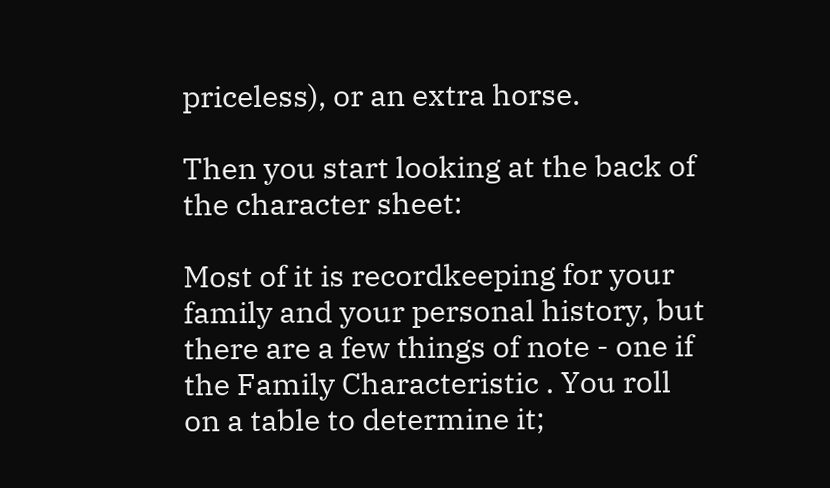priceless), or an extra horse.

Then you start looking at the back of the character sheet:

Most of it is recordkeeping for your family and your personal history, but there are a few things of note - one if the Family Characteristic . You roll on a table to determine it;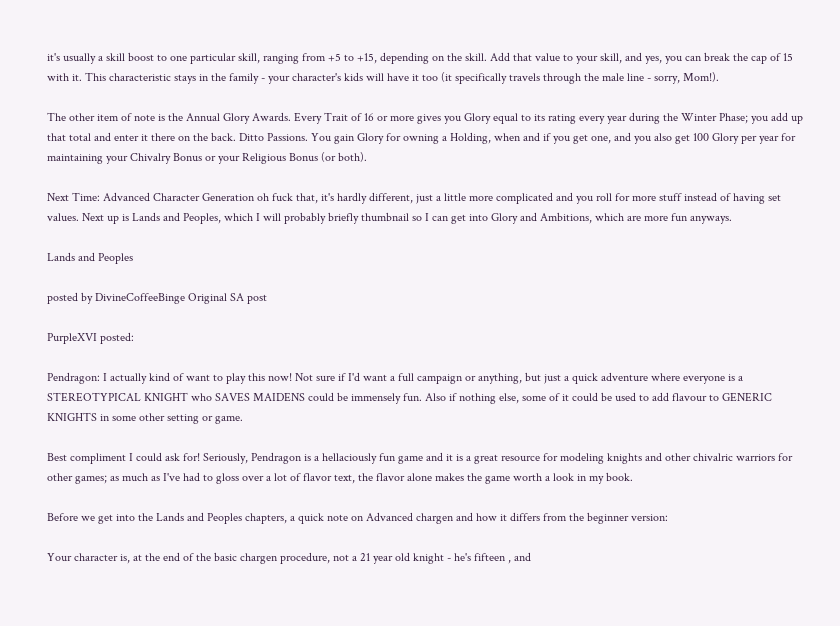it's usually a skill boost to one particular skill, ranging from +5 to +15, depending on the skill. Add that value to your skill, and yes, you can break the cap of 15 with it. This characteristic stays in the family - your character's kids will have it too (it specifically travels through the male line - sorry, Mom!).

The other item of note is the Annual Glory Awards. Every Trait of 16 or more gives you Glory equal to its rating every year during the Winter Phase; you add up that total and enter it there on the back. Ditto Passions. You gain Glory for owning a Holding, when and if you get one, and you also get 100 Glory per year for maintaining your Chivalry Bonus or your Religious Bonus (or both).

Next Time: Advanced Character Generation oh fuck that, it's hardly different, just a little more complicated and you roll for more stuff instead of having set values. Next up is Lands and Peoples, which I will probably briefly thumbnail so I can get into Glory and Ambitions, which are more fun anyways.

Lands and Peoples

posted by DivineCoffeeBinge Original SA post

PurpleXVI posted:

Pendragon: I actually kind of want to play this now! Not sure if I'd want a full campaign or anything, but just a quick adventure where everyone is a STEREOTYPICAL KNIGHT who SAVES MAIDENS could be immensely fun. Also if nothing else, some of it could be used to add flavour to GENERIC KNIGHTS in some other setting or game.

Best compliment I could ask for! Seriously, Pendragon is a hellaciously fun game and it is a great resource for modeling knights and other chivalric warriors for other games; as much as I've had to gloss over a lot of flavor text, the flavor alone makes the game worth a look in my book.

Before we get into the Lands and Peoples chapters, a quick note on Advanced chargen and how it differs from the beginner version:

Your character is, at the end of the basic chargen procedure, not a 21 year old knight - he's fifteen , and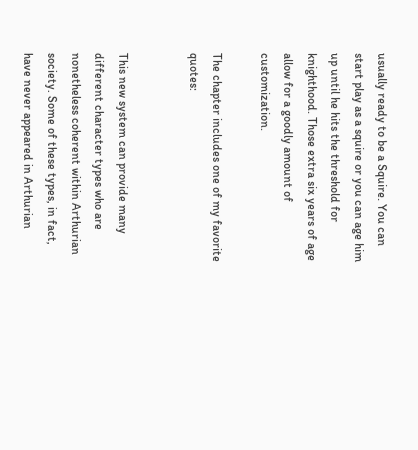usually ready to be a Squire. You can start play as a squire or you can age him up until he hits the threshold for knighthood. Those extra six years of age allow for a goodly amount of customization.

The chapter includes one of my favorite quotes:


This new system can provide many different character types who are nonetheless coherent within Arthurian society. Some of these types, in fact, have never appeared in Arthurian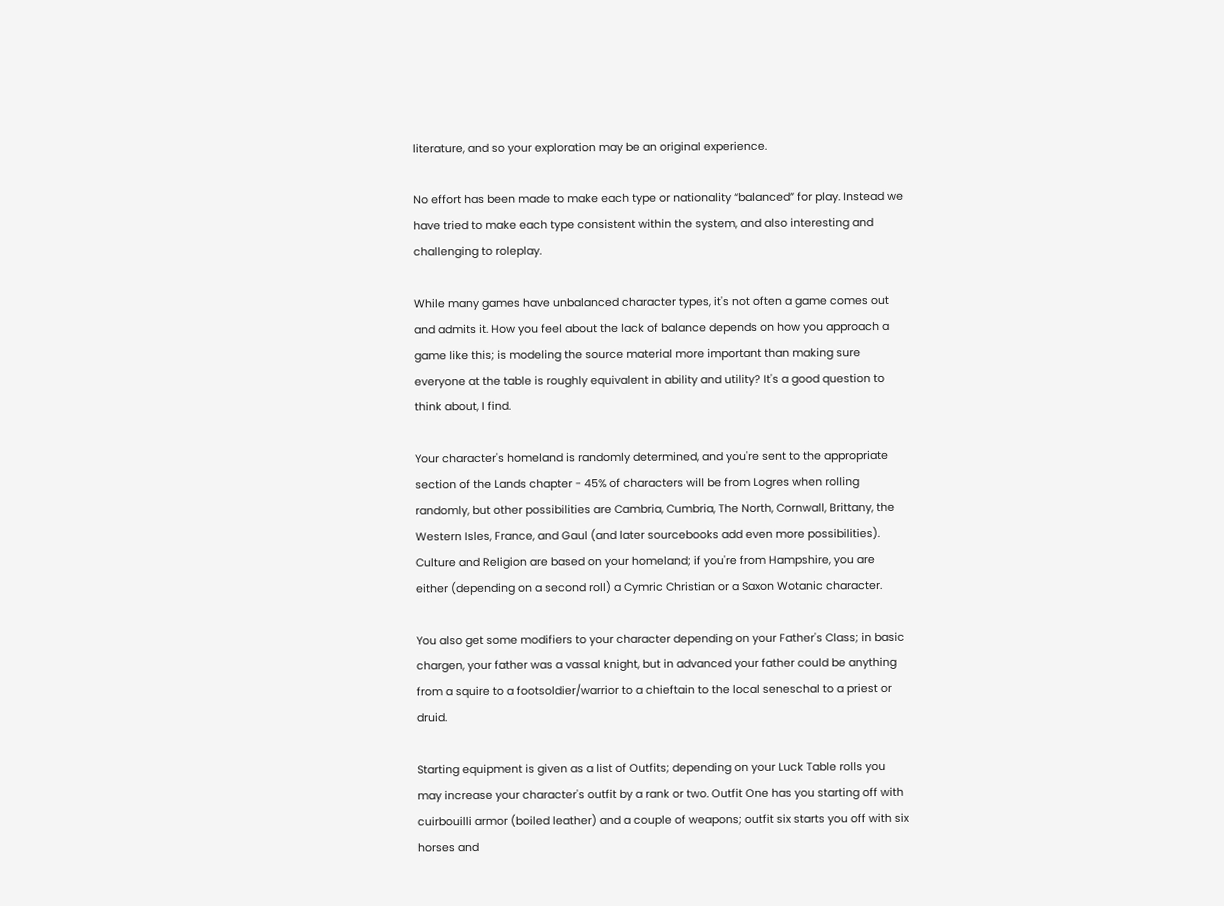literature, and so your exploration may be an original experience.

No effort has been made to make each type or nationality “balanced” for play. Instead we have tried to make each type consistent within the system, and also interesting and challenging to roleplay.

While many games have unbalanced character types, it's not often a game comes out and admits it. How you feel about the lack of balance depends on how you approach a game like this; is modeling the source material more important than making sure everyone at the table is roughly equivalent in ability and utility? It's a good question to think about, I find.

Your character's homeland is randomly determined, and you're sent to the appropriate section of the Lands chapter - 45% of characters will be from Logres when rolling randomly, but other possibilities are Cambria, Cumbria, The North, Cornwall, Brittany, the Western Isles, France, and Gaul (and later sourcebooks add even more possibilities). Culture and Religion are based on your homeland; if you're from Hampshire, you are either (depending on a second roll) a Cymric Christian or a Saxon Wotanic character.

You also get some modifiers to your character depending on your Father's Class; in basic chargen, your father was a vassal knight, but in advanced your father could be anything from a squire to a footsoldier/warrior to a chieftain to the local seneschal to a priest or druid.

Starting equipment is given as a list of Outfits; depending on your Luck Table rolls you may increase your character's outfit by a rank or two. Outfit One has you starting off with cuirbouilli armor (boiled leather) and a couple of weapons; outfit six starts you off with six horses and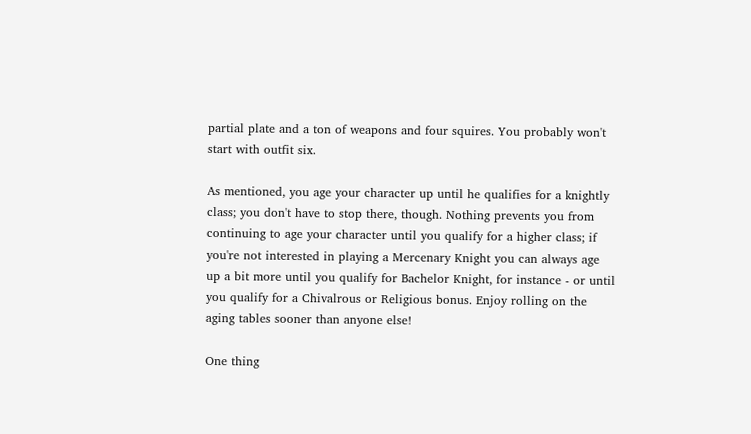partial plate and a ton of weapons and four squires. You probably won't start with outfit six.

As mentioned, you age your character up until he qualifies for a knightly class; you don't have to stop there, though. Nothing prevents you from continuing to age your character until you qualify for a higher class; if you're not interested in playing a Mercenary Knight you can always age up a bit more until you qualify for Bachelor Knight, for instance - or until you qualify for a Chivalrous or Religious bonus. Enjoy rolling on the aging tables sooner than anyone else!

One thing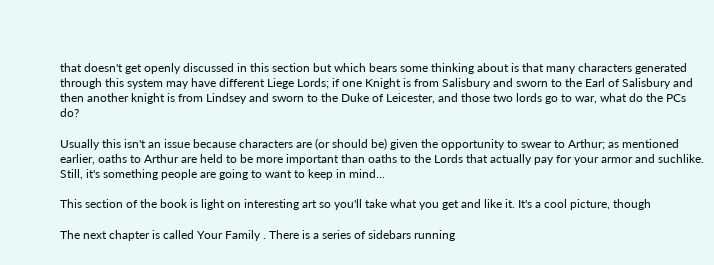that doesn't get openly discussed in this section but which bears some thinking about is that many characters generated through this system may have different Liege Lords; if one Knight is from Salisbury and sworn to the Earl of Salisbury and then another knight is from Lindsey and sworn to the Duke of Leicester, and those two lords go to war, what do the PCs do?

Usually this isn't an issue because characters are (or should be) given the opportunity to swear to Arthur; as mentioned earlier, oaths to Arthur are held to be more important than oaths to the Lords that actually pay for your armor and suchlike. Still, it's something people are going to want to keep in mind...

This section of the book is light on interesting art so you'll take what you get and like it. It's a cool picture, though

The next chapter is called Your Family . There is a series of sidebars running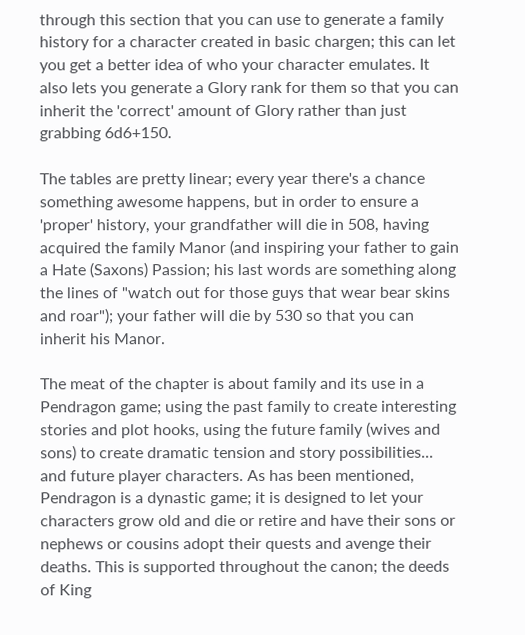through this section that you can use to generate a family history for a character created in basic chargen; this can let you get a better idea of who your character emulates. It also lets you generate a Glory rank for them so that you can inherit the 'correct' amount of Glory rather than just grabbing 6d6+150.

The tables are pretty linear; every year there's a chance something awesome happens, but in order to ensure a 'proper' history, your grandfather will die in 508, having acquired the family Manor (and inspiring your father to gain a Hate (Saxons) Passion; his last words are something along the lines of "watch out for those guys that wear bear skins and roar"); your father will die by 530 so that you can inherit his Manor.

The meat of the chapter is about family and its use in a Pendragon game; using the past family to create interesting stories and plot hooks, using the future family (wives and sons) to create dramatic tension and story possibilities... and future player characters. As has been mentioned, Pendragon is a dynastic game; it is designed to let your characters grow old and die or retire and have their sons or nephews or cousins adopt their quests and avenge their deaths. This is supported throughout the canon; the deeds of King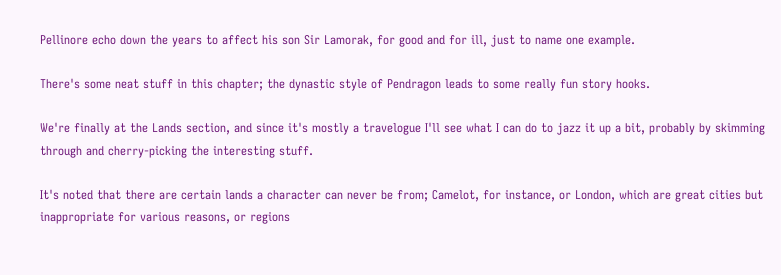Pellinore echo down the years to affect his son Sir Lamorak, for good and for ill, just to name one example.

There's some neat stuff in this chapter; the dynastic style of Pendragon leads to some really fun story hooks.

We're finally at the Lands section, and since it's mostly a travelogue I'll see what I can do to jazz it up a bit, probably by skimming through and cherry-picking the interesting stuff.

It's noted that there are certain lands a character can never be from; Camelot, for instance, or London, which are great cities but inappropriate for various reasons, or regions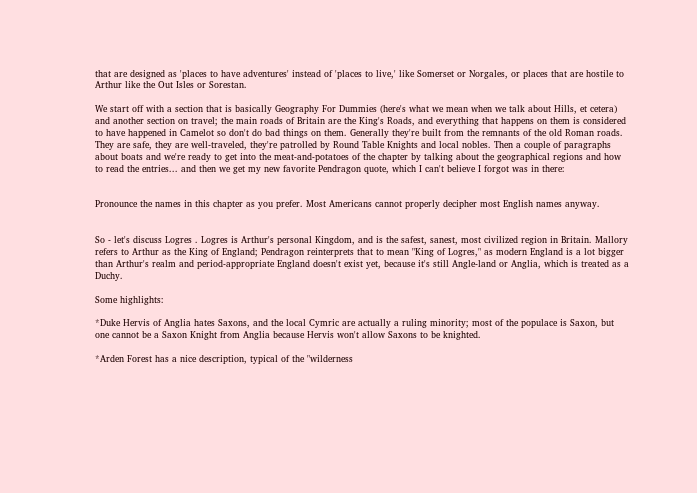that are designed as 'places to have adventures' instead of 'places to live,' like Somerset or Norgales, or places that are hostile to Arthur like the Out Isles or Sorestan.

We start off with a section that is basically Geography For Dummies (here's what we mean when we talk about Hills, et cetera) and another section on travel; the main roads of Britain are the King's Roads, and everything that happens on them is considered to have happened in Camelot so don't do bad things on them. Generally they're built from the remnants of the old Roman roads. They are safe, they are well-traveled, they're patrolled by Round Table Knights and local nobles. Then a couple of paragraphs about boats and we're ready to get into the meat-and-potatoes of the chapter by talking about the geographical regions and how to read the entries... and then we get my new favorite Pendragon quote, which I can't believe I forgot was in there:


Pronounce the names in this chapter as you prefer. Most Americans cannot properly decipher most English names anyway.


So - let's discuss Logres . Logres is Arthur's personal Kingdom, and is the safest, sanest, most civilized region in Britain. Mallory refers to Arthur as the King of England; Pendragon reinterprets that to mean "King of Logres," as modern England is a lot bigger than Arthur's realm and period-appropriate England doesn't exist yet, because it's still Angle-land or Anglia, which is treated as a Duchy.

Some highlights:

*Duke Hervis of Anglia hates Saxons, and the local Cymric are actually a ruling minority; most of the populace is Saxon, but one cannot be a Saxon Knight from Anglia because Hervis won't allow Saxons to be knighted.

*Arden Forest has a nice description, typical of the "wilderness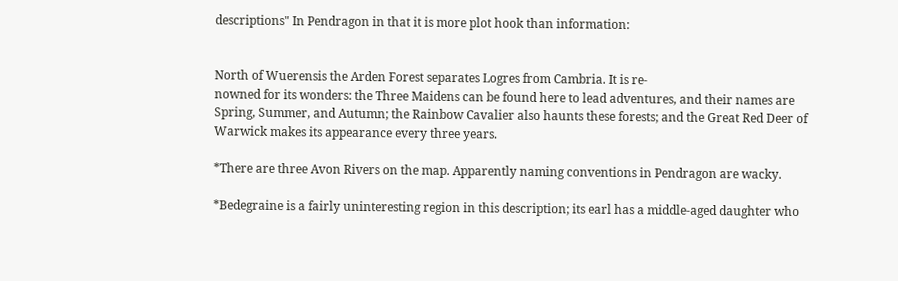descriptions" In Pendragon in that it is more plot hook than information:


North of Wuerensis the Arden Forest separates Logres from Cambria. It is re-
nowned for its wonders: the Three Maidens can be found here to lead adventures, and their names are Spring, Summer, and Autumn; the Rainbow Cavalier also haunts these forests; and the Great Red Deer of Warwick makes its appearance every three years.

*There are three Avon Rivers on the map. Apparently naming conventions in Pendragon are wacky.

*Bedegraine is a fairly uninteresting region in this description; its earl has a middle-aged daughter who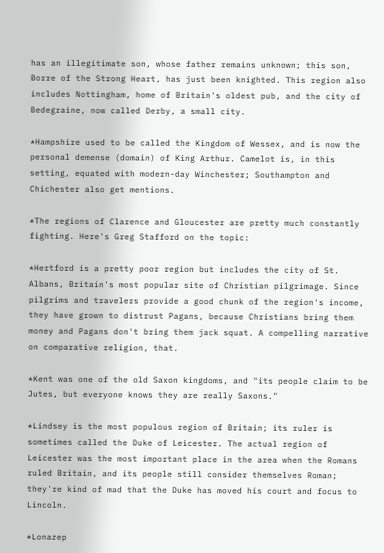has an illegitimate son, whose father remains unknown; this son, Borre of the Strong Heart, has just been knighted. This region also includes Nottingham, home of Britain's oldest pub, and the city of Bedegraine, now called Derby, a small city.

*Hampshire used to be called the Kingdom of Wessex, and is now the personal demense (domain) of King Arthur. Camelot is, in this setting, equated with modern-day Winchester; Southampton and Chichester also get mentions.

*The regions of Clarence and Gloucester are pretty much constantly fighting. Here's Greg Stafford on the topic:

*Hertford is a pretty poor region but includes the city of St. Albans, Britain's most popular site of Christian pilgrimage. Since pilgrims and travelers provide a good chunk of the region's income, they have grown to distrust Pagans, because Christians bring them money and Pagans don't bring them jack squat. A compelling narrative on comparative religion, that.

*Kent was one of the old Saxon kingdoms, and "its people claim to be Jutes, but everyone knows they are really Saxons."

*Lindsey is the most populous region of Britain; its ruler is sometimes called the Duke of Leicester. The actual region of Leicester was the most important place in the area when the Romans ruled Britain, and its people still consider themselves Roman; they're kind of mad that the Duke has moved his court and focus to Lincoln.

*Lonazep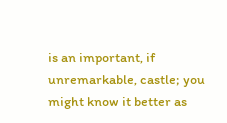is an important, if unremarkable, castle; you might know it better as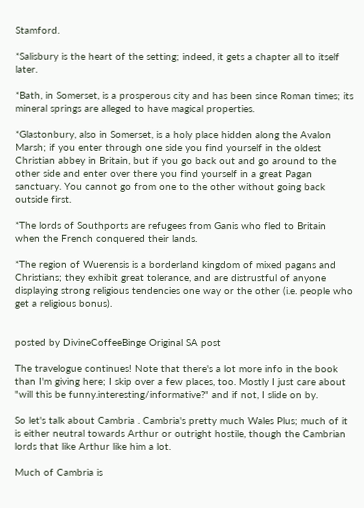Stamford.

*Salisbury is the heart of the setting; indeed, it gets a chapter all to itself later.

*Bath, in Somerset, is a prosperous city and has been since Roman times; its mineral springs are alleged to have magical properties.

*Glastonbury, also in Somerset, is a holy place hidden along the Avalon Marsh; if you enter through one side you find yourself in the oldest Christian abbey in Britain, but if you go back out and go around to the other side and enter over there you find yourself in a great Pagan sanctuary. You cannot go from one to the other without going back outside first.

*The lords of Southports are refugees from Ganis who fled to Britain when the French conquered their lands.

*The region of Wuerensis is a borderland kingdom of mixed pagans and Christians; they exhibit great tolerance, and are distrustful of anyone displaying strong religious tendencies one way or the other (i.e. people who get a religious bonus).


posted by DivineCoffeeBinge Original SA post

The travelogue continues! Note that there's a lot more info in the book than I'm giving here; I skip over a few places, too. Mostly I just care about "will this be funny.interesting/informative?" and if not, I slide on by.

So let's talk about Cambria . Cambria's pretty much Wales Plus; much of it is either neutral towards Arthur or outright hostile, though the Cambrian lords that like Arthur like him a lot.

Much of Cambria is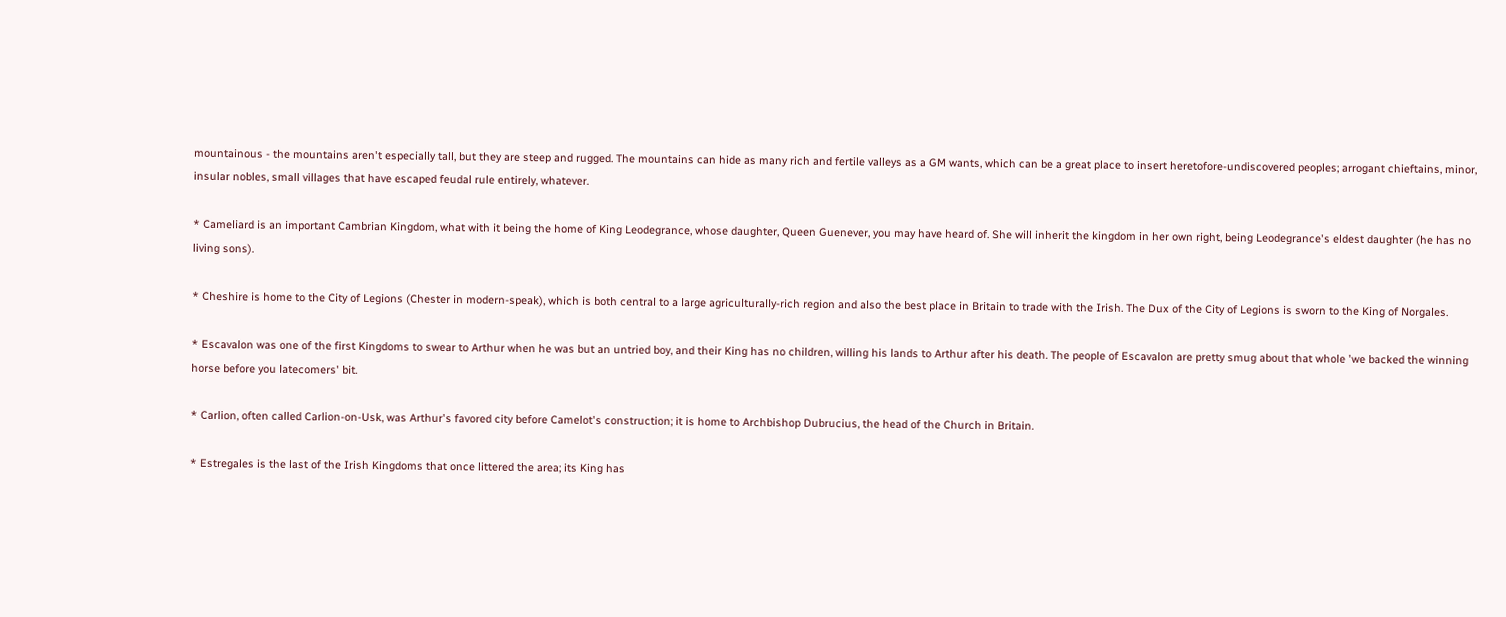mountainous - the mountains aren't especially tall, but they are steep and rugged. The mountains can hide as many rich and fertile valleys as a GM wants, which can be a great place to insert heretofore-undiscovered peoples; arrogant chieftains, minor, insular nobles, small villages that have escaped feudal rule entirely, whatever.

* Cameliard is an important Cambrian Kingdom, what with it being the home of King Leodegrance, whose daughter, Queen Guenever, you may have heard of. She will inherit the kingdom in her own right, being Leodegrance's eldest daughter (he has no living sons).

* Cheshire is home to the City of Legions (Chester in modern-speak), which is both central to a large agriculturally-rich region and also the best place in Britain to trade with the Irish. The Dux of the City of Legions is sworn to the King of Norgales.

* Escavalon was one of the first Kingdoms to swear to Arthur when he was but an untried boy, and their King has no children, willing his lands to Arthur after his death. The people of Escavalon are pretty smug about that whole 'we backed the winning horse before you latecomers' bit.

* Carlion, often called Carlion-on-Usk, was Arthur's favored city before Camelot's construction; it is home to Archbishop Dubrucius, the head of the Church in Britain.

* Estregales is the last of the Irish Kingdoms that once littered the area; its King has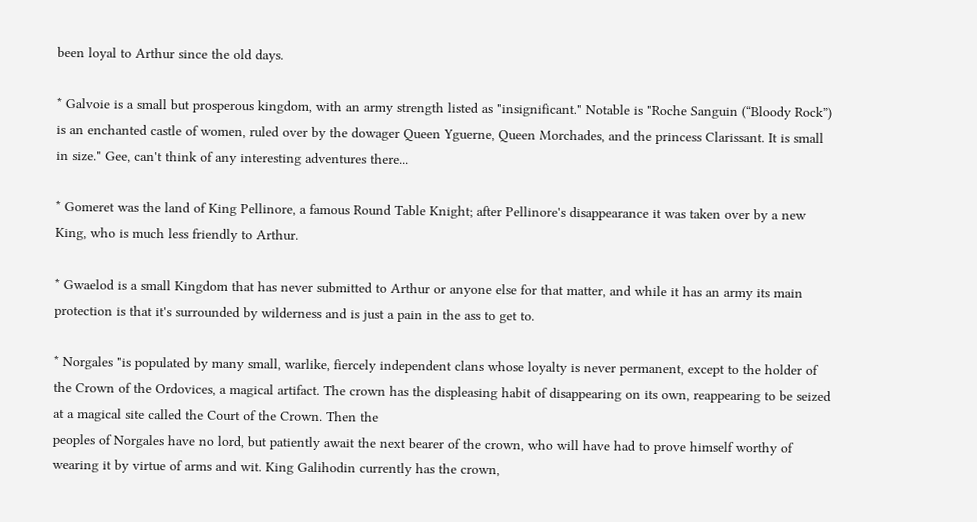been loyal to Arthur since the old days.

* Galvoie is a small but prosperous kingdom, with an army strength listed as "insignificant." Notable is "Roche Sanguin (“Bloody Rock”) is an enchanted castle of women, ruled over by the dowager Queen Yguerne, Queen Morchades, and the princess Clarissant. It is small in size." Gee, can't think of any interesting adventures there...

* Gomeret was the land of King Pellinore, a famous Round Table Knight; after Pellinore's disappearance it was taken over by a new King, who is much less friendly to Arthur.

* Gwaelod is a small Kingdom that has never submitted to Arthur or anyone else for that matter, and while it has an army its main protection is that it's surrounded by wilderness and is just a pain in the ass to get to.

* Norgales "is populated by many small, warlike, fiercely independent clans whose loyalty is never permanent, except to the holder of the Crown of the Ordovices, a magical artifact. The crown has the displeasing habit of disappearing on its own, reappearing to be seized at a magical site called the Court of the Crown. Then the
peoples of Norgales have no lord, but patiently await the next bearer of the crown, who will have had to prove himself worthy of wearing it by virtue of arms and wit. King Galihodin currently has the crown,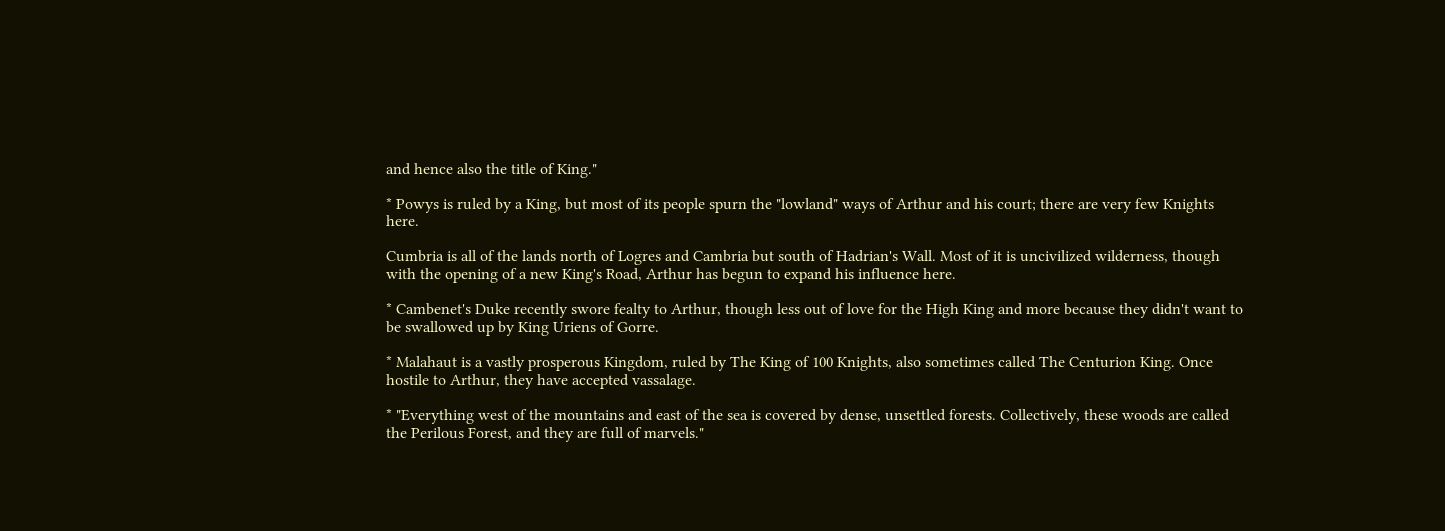and hence also the title of King."

* Powys is ruled by a King, but most of its people spurn the "lowland" ways of Arthur and his court; there are very few Knights here.

Cumbria is all of the lands north of Logres and Cambria but south of Hadrian's Wall. Most of it is uncivilized wilderness, though with the opening of a new King's Road, Arthur has begun to expand his influence here.

* Cambenet's Duke recently swore fealty to Arthur, though less out of love for the High King and more because they didn't want to be swallowed up by King Uriens of Gorre.

* Malahaut is a vastly prosperous Kingdom, ruled by The King of 100 Knights, also sometimes called The Centurion King. Once hostile to Arthur, they have accepted vassalage.

* "Everything west of the mountains and east of the sea is covered by dense, unsettled forests. Collectively, these woods are called the Perilous Forest, and they are full of marvels."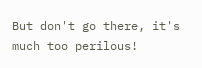But don't go there, it's much too perilous!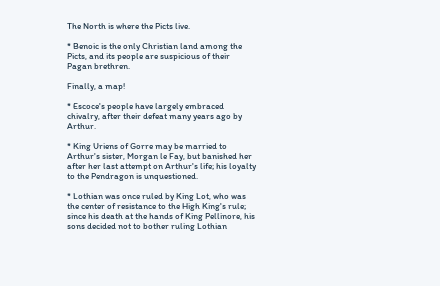The North is where the Picts live.

* Benoic is the only Christian land among the Picts, and its people are suspicious of their Pagan brethren.

Finally, a map!

* Escoce's people have largely embraced chivalry, after their defeat many years ago by Arthur.

* King Uriens of Gorre may be married to Arthur's sister, Morgan le Fay, but banished her after her last attempt on Arthur's life; his loyalty to the Pendragon is unquestioned.

* Lothian was once ruled by King Lot, who was the center of resistance to the High King's rule; since his death at the hands of King Pellinore, his sons decided not to bother ruling Lothian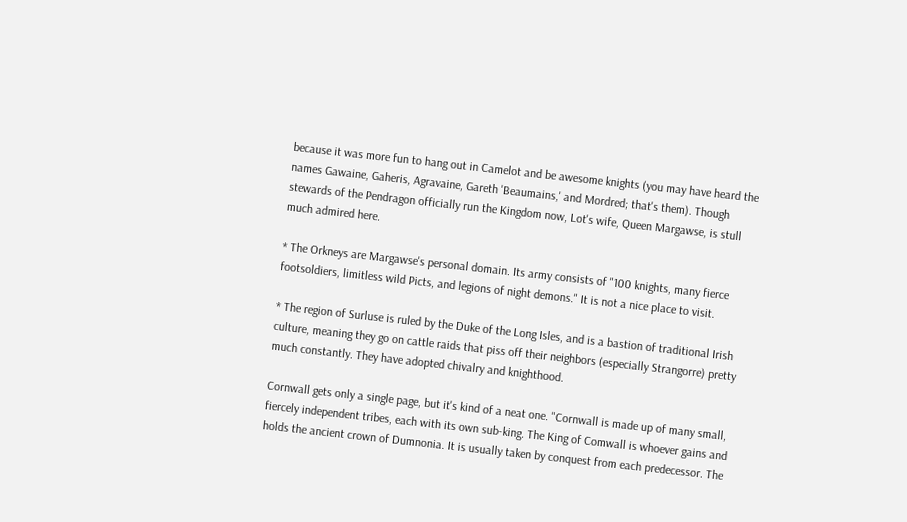because it was more fun to hang out in Camelot and be awesome knights (you may have heard the names Gawaine, Gaheris, Agravaine, Gareth 'Beaumains,' and Mordred; that's them). Though stewards of the Pendragon officially run the Kingdom now, Lot's wife, Queen Margawse, is stull much admired here.

* The Orkneys are Margawse's personal domain. Its army consists of "100 knights, many fierce footsoldiers, limitless wild Picts, and legions of night demons." It is not a nice place to visit.

* The region of Surluse is ruled by the Duke of the Long Isles, and is a bastion of traditional Irish culture, meaning they go on cattle raids that piss off their neighbors (especially Strangorre) pretty much constantly. They have adopted chivalry and knighthood.

Cornwall gets only a single page, but it's kind of a neat one. "Cornwall is made up of many small, fiercely independent tribes, each with its own sub-king. The King of Comwall is whoever gains and holds the ancient crown of Dumnonia. It is usually taken by conquest from each predecessor. The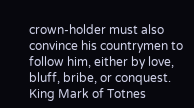crown-holder must also convince his countrymen to follow him, either by love, bluff, bribe, or conquest. King Mark of Totnes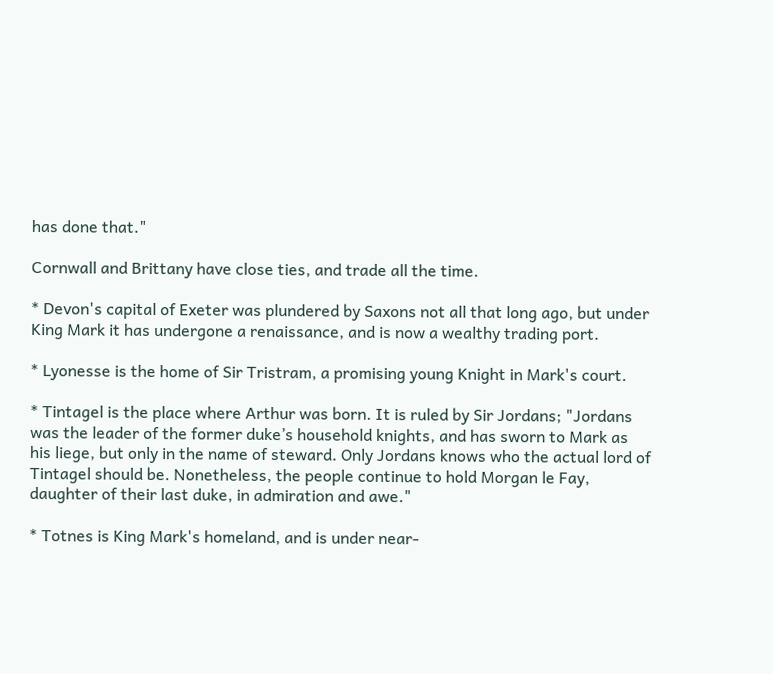has done that."

Cornwall and Brittany have close ties, and trade all the time.

* Devon's capital of Exeter was plundered by Saxons not all that long ago, but under King Mark it has undergone a renaissance, and is now a wealthy trading port.

* Lyonesse is the home of Sir Tristram, a promising young Knight in Mark's court.

* Tintagel is the place where Arthur was born. It is ruled by Sir Jordans; "Jordans was the leader of the former duke’s household knights, and has sworn to Mark as his liege, but only in the name of steward. Only Jordans knows who the actual lord of Tintagel should be. Nonetheless, the people continue to hold Morgan le Fay, daughter of their last duke, in admiration and awe."

* Totnes is King Mark's homeland, and is under near-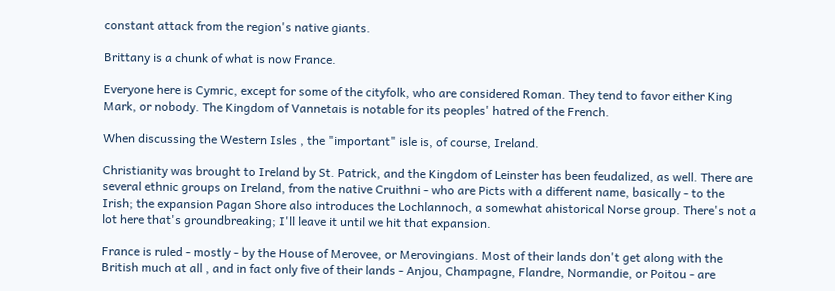constant attack from the region's native giants.

Brittany is a chunk of what is now France.

Everyone here is Cymric, except for some of the cityfolk, who are considered Roman. They tend to favor either King Mark, or nobody. The Kingdom of Vannetais is notable for its peoples' hatred of the French.

When discussing the Western Isles , the "important" isle is, of course, Ireland.

Christianity was brought to Ireland by St. Patrick, and the Kingdom of Leinster has been feudalized, as well. There are several ethnic groups on Ireland, from the native Cruithni - who are Picts with a different name, basically - to the Irish; the expansion Pagan Shore also introduces the Lochlannoch, a somewhat ahistorical Norse group. There's not a lot here that's groundbreaking; I'll leave it until we hit that expansion.

France is ruled - mostly - by the House of Merovee, or Merovingians. Most of their lands don't get along with the British much at all , and in fact only five of their lands - Anjou, Champagne, Flandre, Normandie, or Poitou - are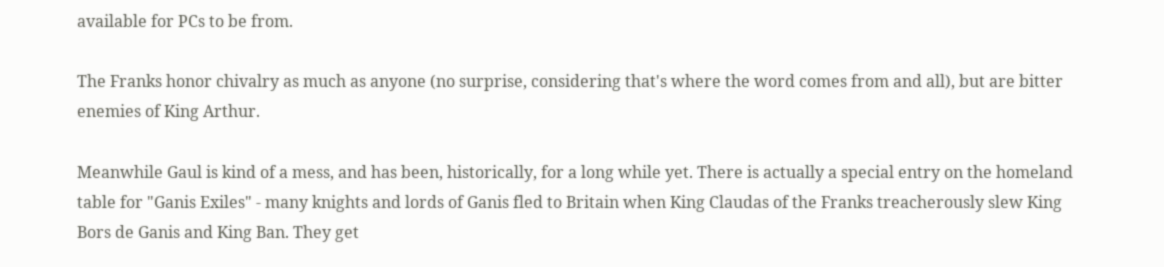available for PCs to be from.

The Franks honor chivalry as much as anyone (no surprise, considering that's where the word comes from and all), but are bitter enemies of King Arthur.

Meanwhile Gaul is kind of a mess, and has been, historically, for a long while yet. There is actually a special entry on the homeland table for "Ganis Exiles" - many knights and lords of Ganis fled to Britain when King Claudas of the Franks treacherously slew King Bors de Ganis and King Ban. They get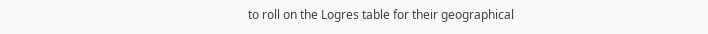to roll on the Logres table for their geographical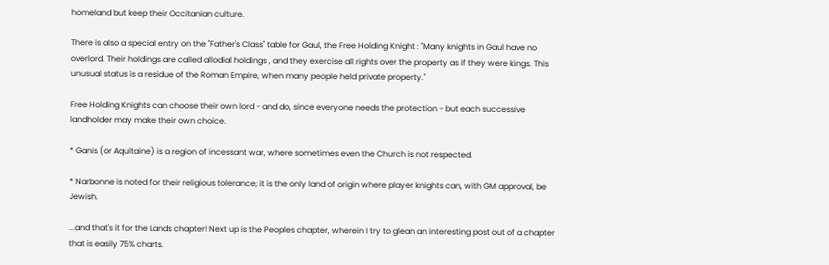homeland but keep their Occitanian culture.

There is also a special entry on the "Father's Class" table for Gaul, the Free Holding Knight : "Many knights in Gaul have no overlord. Their holdings are called allodial holdings , and they exercise all rights over the property as if they were kings. This unusual status is a residue of the Roman Empire, when many people held private property."

Free Holding Knights can choose their own lord - and do, since everyone needs the protection - but each successive landholder may make their own choice.

* Ganis (or Aquitaine) is a region of incessant war, where sometimes even the Church is not respected.

* Narbonne is noted for their religious tolerance; it is the only land of origin where player knights can, with GM approval, be Jewish.

...and that's it for the Lands chapter! Next up is the Peoples chapter, wherein I try to glean an interesting post out of a chapter that is easily 75% charts.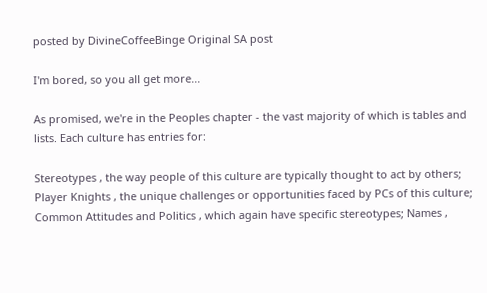posted by DivineCoffeeBinge Original SA post

I'm bored, so you all get more...

As promised, we're in the Peoples chapter - the vast majority of which is tables and lists. Each culture has entries for:

Stereotypes , the way people of this culture are typically thought to act by others; Player Knights , the unique challenges or opportunities faced by PCs of this culture; Common Attitudes and Politics , which again have specific stereotypes; Names ,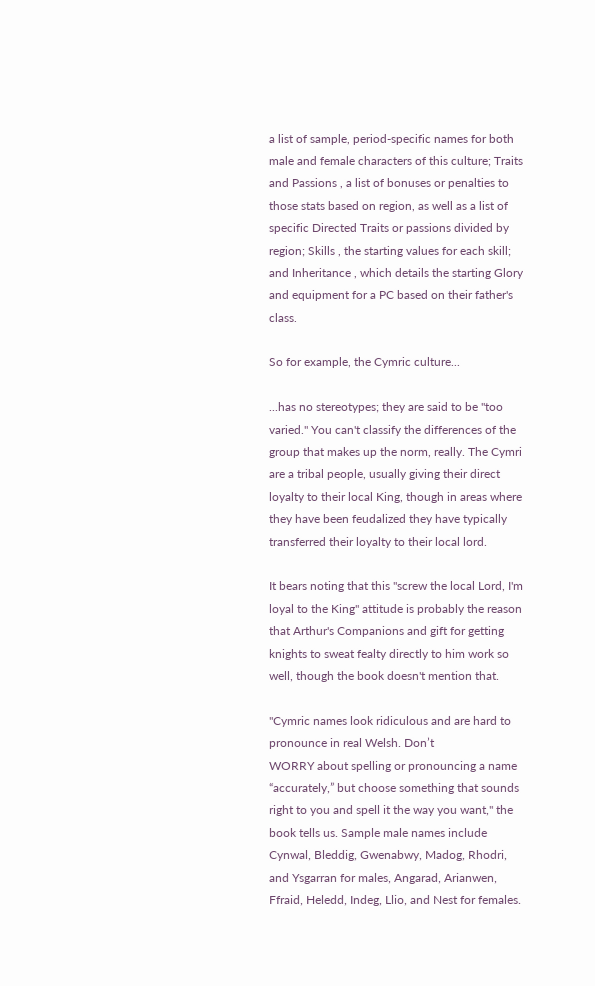a list of sample, period-specific names for both male and female characters of this culture; Traits and Passions , a list of bonuses or penalties to those stats based on region, as well as a list of specific Directed Traits or passions divided by region; Skills , the starting values for each skill; and Inheritance , which details the starting Glory and equipment for a PC based on their father's class.

So for example, the Cymric culture...

...has no stereotypes; they are said to be "too varied." You can't classify the differences of the group that makes up the norm, really. The Cymri are a tribal people, usually giving their direct loyalty to their local King, though in areas where they have been feudalized they have typically transferred their loyalty to their local lord.

It bears noting that this "screw the local Lord, I'm loyal to the King" attitude is probably the reason that Arthur's Companions and gift for getting knights to sweat fealty directly to him work so well, though the book doesn't mention that.

"Cymric names look ridiculous and are hard to pronounce in real Welsh. Don’t
WORRY about spelling or pronouncing a name “accurately,” but choose something that sounds right to you and spell it the way you want," the book tells us. Sample male names include Cynwal, Bleddig, Gwenabwy, Madog, Rhodri, and Ysgarran for males, Angarad, Arianwen, Ffraid, Heledd, Indeg, Llio, and Nest for females.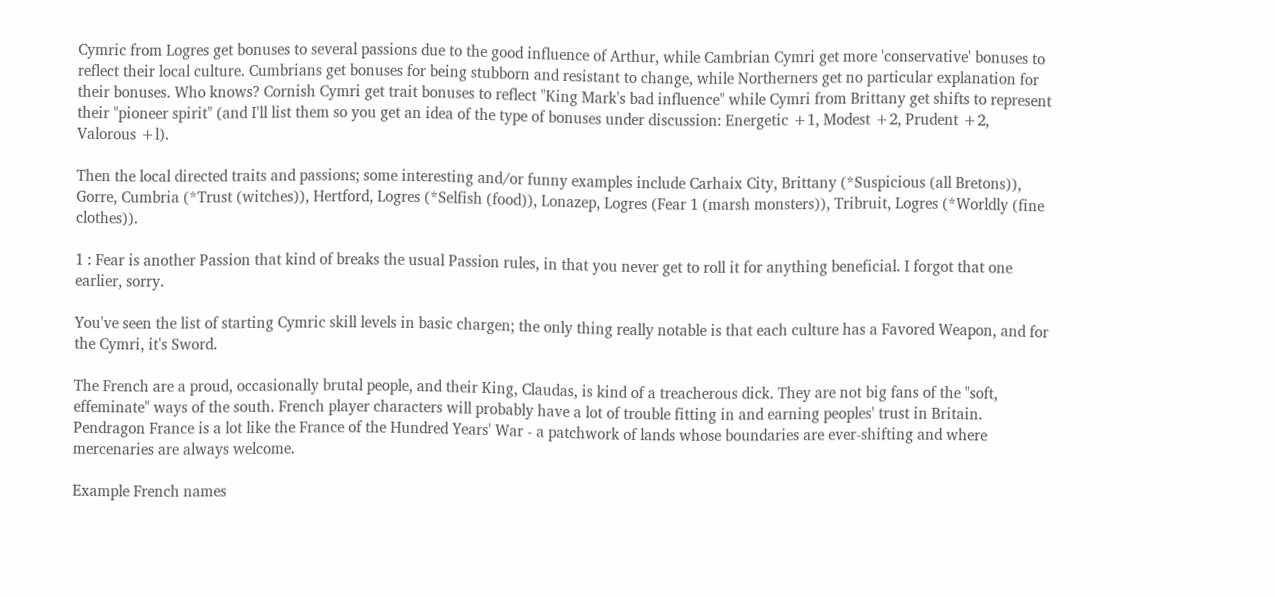Cymric from Logres get bonuses to several passions due to the good influence of Arthur, while Cambrian Cymri get more 'conservative' bonuses to reflect their local culture. Cumbrians get bonuses for being stubborn and resistant to change, while Northerners get no particular explanation for their bonuses. Who knows? Cornish Cymri get trait bonuses to reflect "King Mark's bad influence" while Cymri from Brittany get shifts to represent their "pioneer spirit" (and I'll list them so you get an idea of the type of bonuses under discussion: Energetic +1, Modest +2, Prudent +2, Valorous +l).

Then the local directed traits and passions; some interesting and/or funny examples include Carhaix City, Brittany (*Suspicious (all Bretons)), Gorre, Cumbria (*Trust (witches)), Hertford, Logres (*Selfish (food)), Lonazep, Logres (Fear 1 (marsh monsters)), Tribruit, Logres (*Worldly (fine clothes)).

1 : Fear is another Passion that kind of breaks the usual Passion rules, in that you never get to roll it for anything beneficial. I forgot that one earlier, sorry.

You've seen the list of starting Cymric skill levels in basic chargen; the only thing really notable is that each culture has a Favored Weapon, and for the Cymri, it's Sword.

The French are a proud, occasionally brutal people, and their King, Claudas, is kind of a treacherous dick. They are not big fans of the "soft, effeminate" ways of the south. French player characters will probably have a lot of trouble fitting in and earning peoples' trust in Britain. Pendragon France is a lot like the France of the Hundred Years' War - a patchwork of lands whose boundaries are ever-shifting and where mercenaries are always welcome.

Example French names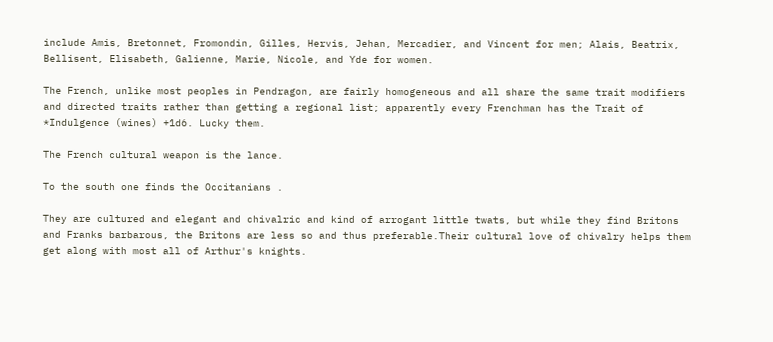include Amis, Bretonnet, Fromondin, Gilles, Hervis, Jehan, Mercadier, and Vincent for men; Alais, Beatrix, Bellisent, Elisabeth, Galienne, Marie, Nicole, and Yde for women.

The French, unlike most peoples in Pendragon, are fairly homogeneous and all share the same trait modifiers and directed traits rather than getting a regional list; apparently every Frenchman has the Trait of *Indulgence (wines) +1d6. Lucky them.

The French cultural weapon is the lance.

To the south one finds the Occitanians .

They are cultured and elegant and chivalric and kind of arrogant little twats, but while they find Britons and Franks barbarous, the Britons are less so and thus preferable.Their cultural love of chivalry helps them get along with most all of Arthur's knights.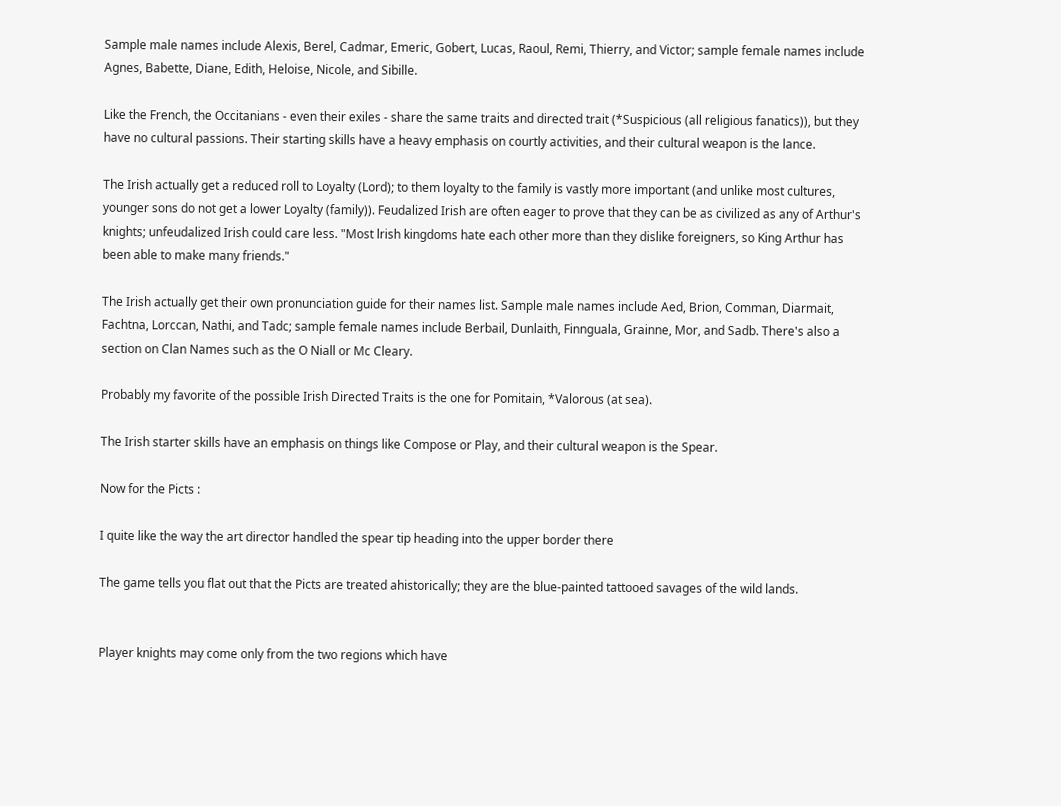Sample male names include Alexis, Berel, Cadmar, Emeric, Gobert, Lucas, Raoul, Remi, Thierry, and Victor; sample female names include Agnes, Babette, Diane, Edith, Heloise, Nicole, and Sibille.

Like the French, the Occitanians - even their exiles - share the same traits and directed trait (*Suspicious (all religious fanatics)), but they have no cultural passions. Their starting skills have a heavy emphasis on courtly activities, and their cultural weapon is the lance.

The Irish actually get a reduced roll to Loyalty (Lord); to them loyalty to the family is vastly more important (and unlike most cultures, younger sons do not get a lower Loyalty (family)). Feudalized Irish are often eager to prove that they can be as civilized as any of Arthur's knights; unfeudalized Irish could care less. "Most lrish kingdoms hate each other more than they dislike foreigners, so King Arthur has been able to make many friends."

The Irish actually get their own pronunciation guide for their names list. Sample male names include Aed, Brion, Comman, Diarmait, Fachtna, Lorccan, Nathi, and Tadc; sample female names include Berbail, Dunlaith, Finnguala, Grainne, Mor, and Sadb. There's also a section on Clan Names such as the O Niall or Mc Cleary.

Probably my favorite of the possible Irish Directed Traits is the one for Pomitain, *Valorous (at sea).

The Irish starter skills have an emphasis on things like Compose or Play, and their cultural weapon is the Spear.

Now for the Picts :

I quite like the way the art director handled the spear tip heading into the upper border there

The game tells you flat out that the Picts are treated ahistorically; they are the blue-painted tattooed savages of the wild lands.


Player knights may come only from the two regions which have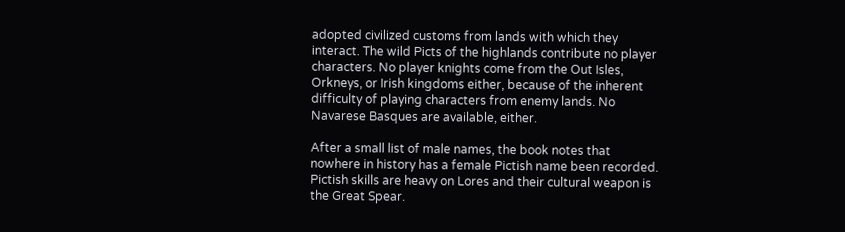adopted civilized customs from lands with which they interact. The wild Picts of the highlands contribute no player characters. No player knights come from the Out Isles, Orkneys, or Irish kingdoms either, because of the inherent difficulty of playing characters from enemy lands. No Navarese Basques are available, either.

After a small list of male names, the book notes that nowhere in history has a female Pictish name been recorded. Pictish skills are heavy on Lores and their cultural weapon is the Great Spear.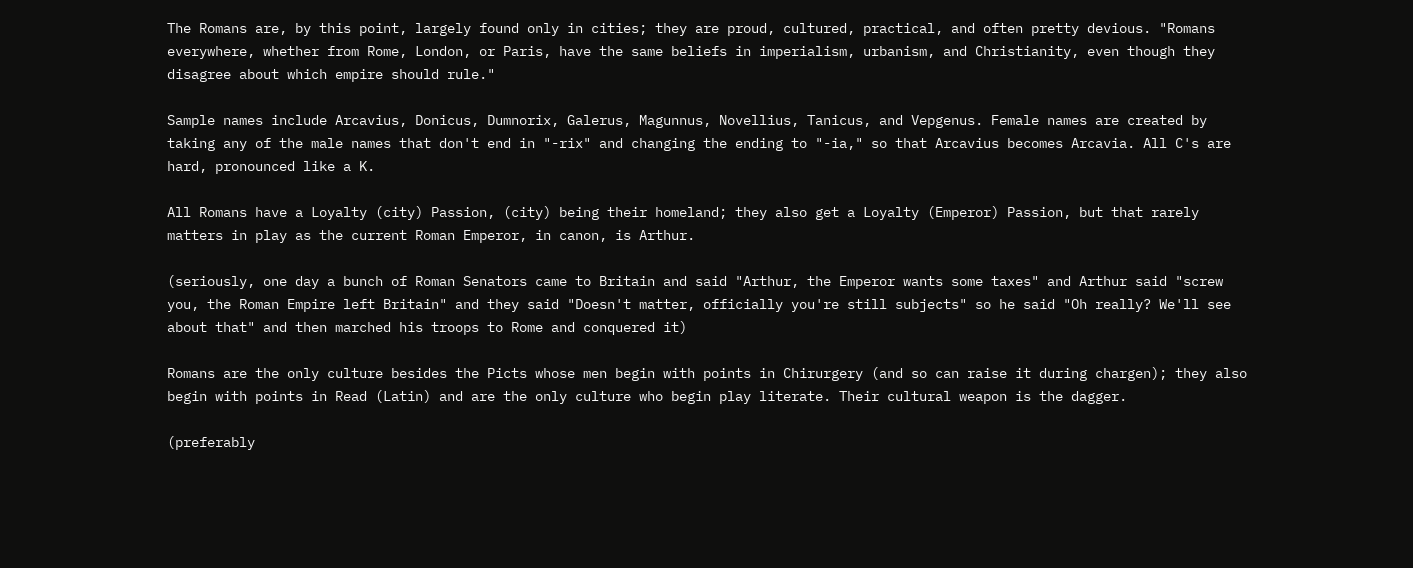The Romans are, by this point, largely found only in cities; they are proud, cultured, practical, and often pretty devious. "Romans everywhere, whether from Rome, London, or Paris, have the same beliefs in imperialism, urbanism, and Christianity, even though they disagree about which empire should rule."

Sample names include Arcavius, Donicus, Dumnorix, Galerus, Magunnus, Novellius, Tanicus, and Vepgenus. Female names are created by taking any of the male names that don't end in "-rix" and changing the ending to "-ia," so that Arcavius becomes Arcavia. All C's are hard, pronounced like a K.

All Romans have a Loyalty (city) Passion, (city) being their homeland; they also get a Loyalty (Emperor) Passion, but that rarely matters in play as the current Roman Emperor, in canon, is Arthur.

(seriously, one day a bunch of Roman Senators came to Britain and said "Arthur, the Emperor wants some taxes" and Arthur said "screw you, the Roman Empire left Britain" and they said "Doesn't matter, officially you're still subjects" so he said "Oh really? We'll see about that" and then marched his troops to Rome and conquered it)

Romans are the only culture besides the Picts whose men begin with points in Chirurgery (and so can raise it during chargen); they also begin with points in Read (Latin) and are the only culture who begin play literate. Their cultural weapon is the dagger.

(preferably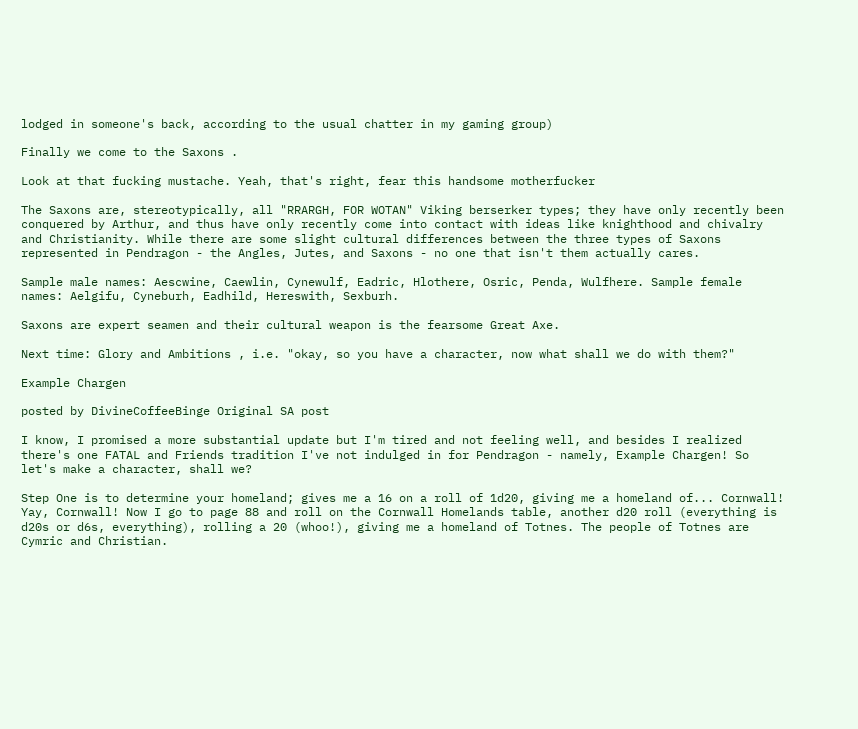lodged in someone's back, according to the usual chatter in my gaming group)

Finally we come to the Saxons .

Look at that fucking mustache. Yeah, that's right, fear this handsome motherfucker

The Saxons are, stereotypically, all "RRARGH, FOR WOTAN" Viking berserker types; they have only recently been conquered by Arthur, and thus have only recently come into contact with ideas like knighthood and chivalry and Christianity. While there are some slight cultural differences between the three types of Saxons represented in Pendragon - the Angles, Jutes, and Saxons - no one that isn't them actually cares.

Sample male names: Aescwine, Caewlin, Cynewulf, Eadric, Hlothere, Osric, Penda, Wulfhere. Sample female names: Aelgifu, Cyneburh, Eadhild, Hereswith, Sexburh.

Saxons are expert seamen and their cultural weapon is the fearsome Great Axe.

Next time: Glory and Ambitions , i.e. "okay, so you have a character, now what shall we do with them?"

Example Chargen

posted by DivineCoffeeBinge Original SA post

I know, I promised a more substantial update but I'm tired and not feeling well, and besides I realized there's one FATAL and Friends tradition I've not indulged in for Pendragon - namely, Example Chargen! So let's make a character, shall we?

Step One is to determine your homeland; gives me a 16 on a roll of 1d20, giving me a homeland of... Cornwall! Yay, Cornwall! Now I go to page 88 and roll on the Cornwall Homelands table, another d20 roll (everything is d20s or d6s, everything), rolling a 20 (whoo!), giving me a homeland of Totnes. The people of Totnes are Cymric and Christian.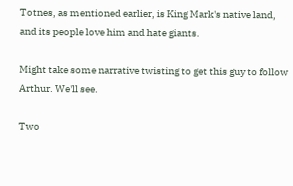Totnes, as mentioned earlier, is King Mark's native land, and its people love him and hate giants.

Might take some narrative twisting to get this guy to follow Arthur. We'll see.

Two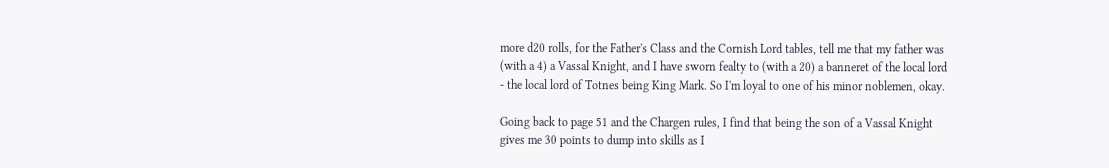more d20 rolls, for the Father's Class and the Cornish Lord tables, tell me that my father was (with a 4) a Vassal Knight, and I have sworn fealty to (with a 20) a banneret of the local lord - the local lord of Totnes being King Mark. So I'm loyal to one of his minor noblemen, okay.

Going back to page 51 and the Chargen rules, I find that being the son of a Vassal Knight gives me 30 points to dump into skills as I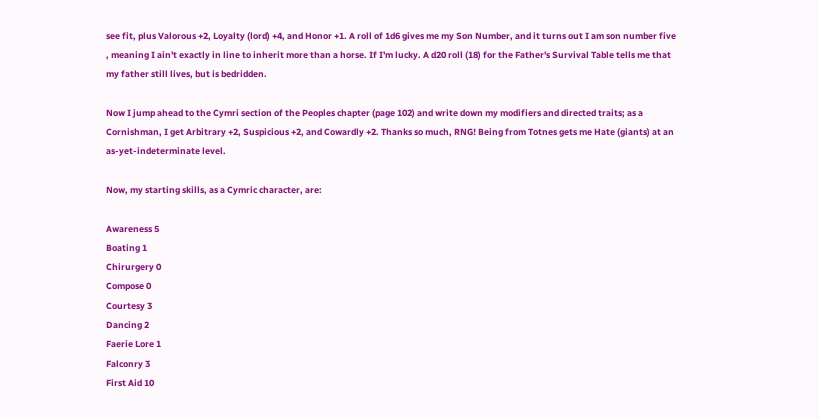see fit, plus Valorous +2, Loyalty (lord) +4, and Honor +1. A roll of 1d6 gives me my Son Number, and it turns out I am son number five , meaning I ain't exactly in line to inherit more than a horse. If I'm lucky. A d20 roll (18) for the Father's Survival Table tells me that my father still lives, but is bedridden.

Now I jump ahead to the Cymri section of the Peoples chapter (page 102) and write down my modifiers and directed traits; as a Cornishman, I get Arbitrary +2, Suspicious +2, and Cowardly +2. Thanks so much, RNG! Being from Totnes gets me Hate (giants) at an as-yet-indeterminate level.

Now, my starting skills, as a Cymric character, are:

Awareness 5
Boating 1
Chirurgery 0
Compose 0
Courtesy 3
Dancing 2
Faerie Lore 1
Falconry 3
First Aid 10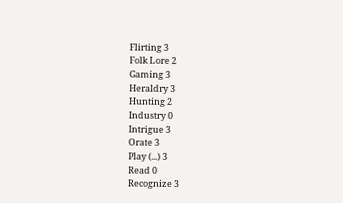Flirting 3
Folk Lore 2
Gaming 3
Heraldry 3
Hunting 2
Industry 0
Intrigue 3
Orate 3
Play (...) 3
Read 0
Recognize 3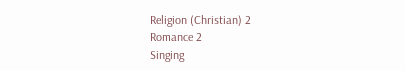Religion (Christian) 2
Romance 2
Singing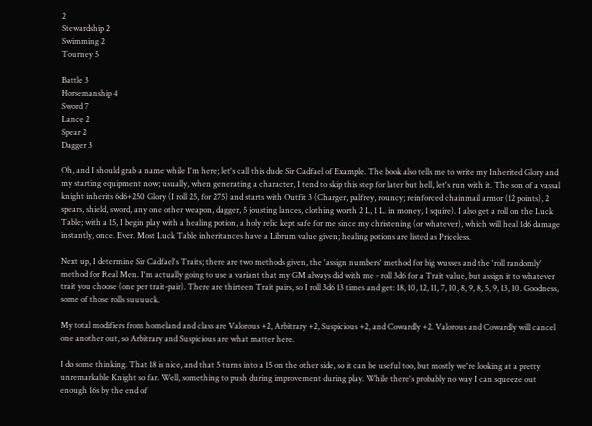2
Stewardship 2
Swimming 2
Tourney 5

Battle 3
Horsemanship 4
Sword 7
Lance 2
Spear 2
Dagger 3

Oh, and I should grab a name while I'm here; let's call this dude Sir Cadfael of Example. The book also tells me to write my Inherited Glory and my starting equipment now; usually, when generating a character, I tend to skip this step for later but hell, let's run with it. The son of a vassal knight inherits 6d6+250 Glory (I roll 25, for 275) and starts with Outfit 3 (Charger, palfrey, rouncy; reinforced chainmail armor (12 points), 2 spears, shield, sword, any one other weapon, dagger, 5 jousting lances, clothing worth 2 L, 1 L. in money, 1 squire). I also get a roll on the Luck Table; with a 15, I begin play with a healing potion, a holy relic kept safe for me since my christening (or whatever), which will heal 1d6 damage instantly, once. Ever. Most Luck Table inheritances have a Librum value given; healing potions are listed as Priceless.

Next up, I determine Sir Cadfael's Traits; there are two methods given, the 'assign numbers' method for big wusses and the 'roll randomly' method for Real Men. I'm actually going to use a variant that my GM always did with me - roll 3d6 for a Trait value, but assign it to whatever trait you choose (one per trait-pair). There are thirteen Trait pairs, so I roll 3d6 13 times and get: 18, 10, 12, 11, 7, 10, 8, 9, 8, 5, 9, 13, 10. Goodness, some of those rolls suuuuck.

My total modifiers from homeland and class are Valorous +2, Arbitrary +2, Suspicious +2, and Cowardly +2. Valorous and Cowardly will cancel one another out, so Arbitrary and Suspicious are what matter here.

I do some thinking. That 18 is nice, and that 5 turns into a 15 on the other side, so it can be useful too, but mostly we're looking at a pretty unremarkable Knight so far. Well, something to push during improvement during play. While there's probably no way I can squeeze out enough 16s by the end of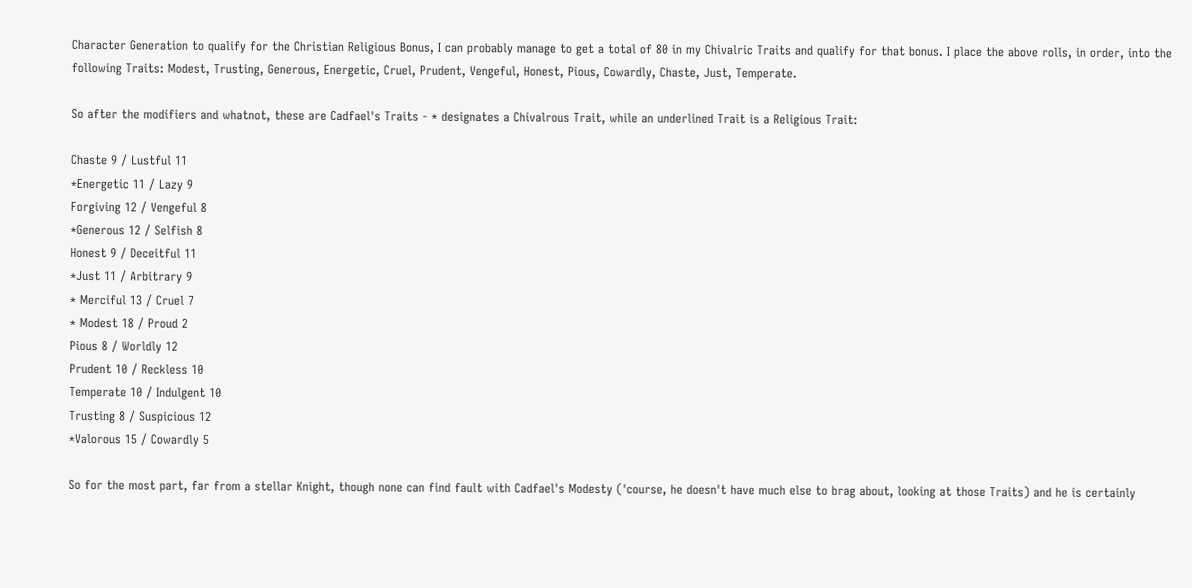Character Generation to qualify for the Christian Religious Bonus, I can probably manage to get a total of 80 in my Chivalric Traits and qualify for that bonus. I place the above rolls, in order, into the following Traits: Modest, Trusting, Generous, Energetic, Cruel, Prudent, Vengeful, Honest, Pious, Cowardly, Chaste, Just, Temperate.

So after the modifiers and whatnot, these are Cadfael's Traits - * designates a Chivalrous Trait, while an underlined Trait is a Religious Trait:

Chaste 9 / Lustful 11
*Energetic 11 / Lazy 9
Forgiving 12 / Vengeful 8
*Generous 12 / Selfish 8
Honest 9 / Deceitful 11
*Just 11 / Arbitrary 9
* Merciful 13 / Cruel 7
* Modest 18 / Proud 2
Pious 8 / Worldly 12
Prudent 10 / Reckless 10
Temperate 10 / Indulgent 10
Trusting 8 / Suspicious 12
*Valorous 15 / Cowardly 5

So for the most part, far from a stellar Knight, though none can find fault with Cadfael's Modesty ('course, he doesn't have much else to brag about, looking at those Traits) and he is certainly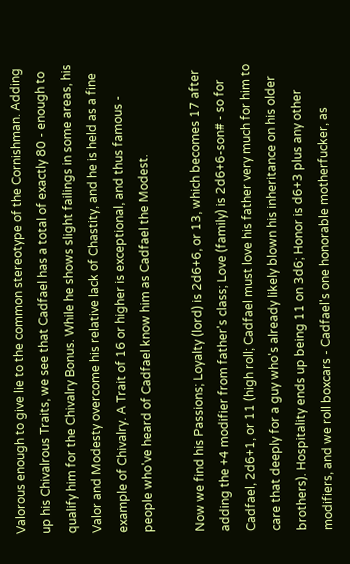Valorous enough to give lie to the common stereotype of the Cornishman. Adding up his Chivalrous Traits, we see that Cadfael has a total of exactly 80 - enough to qualify him for the Chivalry Bonus. While he shows slight failings in some areas, his Valor and Modesty overcome his relative lack of Chastity, and he is held as a fine example of Chivalry. A Trait of 16 or higher is exceptional, and thus famous - people who've heard of Cadfael know him as Cadfael the Modest.

Now we find his Passions; Loyalty (lord) is 2d6+6, or 13, which becomes 17 after adding the +4 modifier from father's class; Love (family) is 2d6+6-son# - so for Cadfael, 2d6+1, or 11 (high roll; Cadfael must love his father very much for him to care that deeply for a guy who's already likely blown his inheritance on his older brothers). Hospitality ends up being 11 on 3d6; Honor is d6+3 plus any other modifiers, and we roll boxcars - Cadfael's one honorable motherfucker, as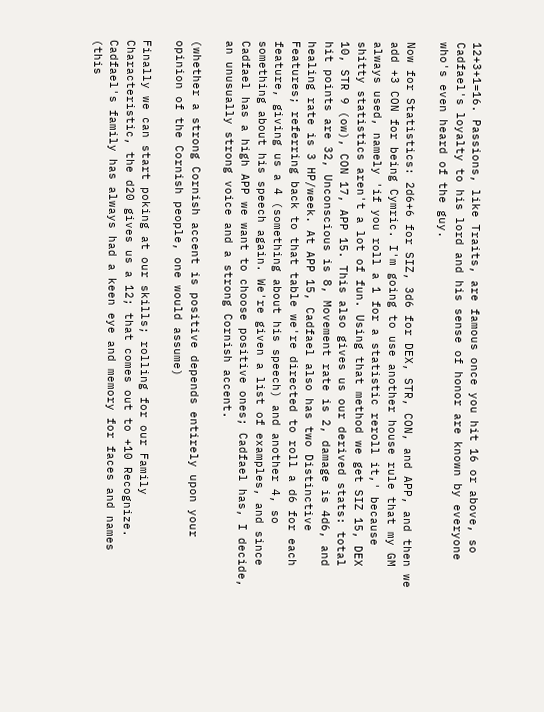12+3+1=16. Passions, like Traits, are famous once you hit 16 or above, so Cadfael's loyalty to his lord and his sense of honor are known by everyone who's even heard of the guy.

Now for Statistics: 2d6+6 for SIZ, 3d6 for DEX, STR, CON, and APP, and then we add +3 CON for being Cymric. I'm going to use another house rule that my GM always used, namely 'if you roll a 1 for a statistic reroll it,' because shitty statistics aren't a lot of fun. Using that method we get SIZ 15, DEX 10, STR 9 (ow), CON 17, APP 15. This also gives us our derived stats: total hit points are 32, Unconscious is 8, Movement rate is 2, damage is 4d6, and healing rate is 3 HP/week. At APP 15, Cadfael also has two Distinctive Features; referring back to that table we're directed to roll a d6 for each feature, giving us a 4 (something about his speech) and another 4, so something about his speech again. We're given a list of examples, and since Cadfael has a high APP we want to choose positive ones; Cadfael has, I decide, an unusually strong voice and a strong Cornish accent.

(whether a strong Cornish accent is positive depends entirely upon your opinion of the Cornish people, one would assume)

Finally we can start poking at our skills; rolling for our Family Characteristic, the d20 gives us a 12; that comes out to +10 Recognize. Cadfael's family has always had a keen eye and memory for faces and names (this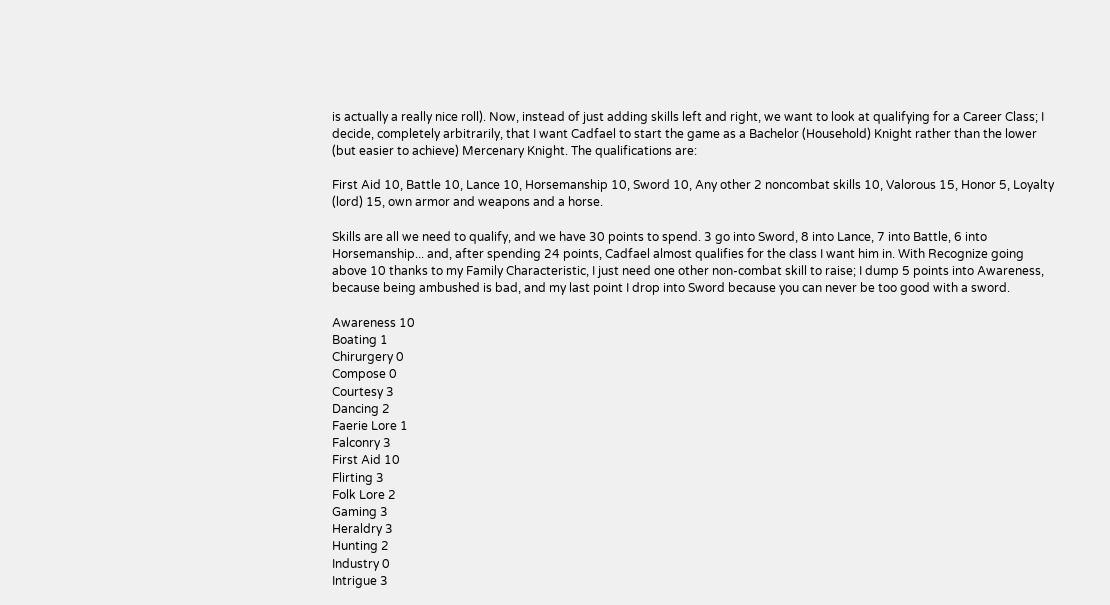is actually a really nice roll). Now, instead of just adding skills left and right, we want to look at qualifying for a Career Class; I decide, completely arbitrarily, that I want Cadfael to start the game as a Bachelor (Household) Knight rather than the lower (but easier to achieve) Mercenary Knight. The qualifications are:

First Aid 10, Battle 10, Lance 10, Horsemanship 10, Sword 10, Any other 2 noncombat skills 10, Valorous 15, Honor 5, Loyalty (lord) 15, own armor and weapons and a horse.

Skills are all we need to qualify, and we have 30 points to spend. 3 go into Sword, 8 into Lance, 7 into Battle, 6 into Horsemanship... and, after spending 24 points, Cadfael almost qualifies for the class I want him in. With Recognize going above 10 thanks to my Family Characteristic, I just need one other non-combat skill to raise; I dump 5 points into Awareness, because being ambushed is bad, and my last point I drop into Sword because you can never be too good with a sword.

Awareness 10
Boating 1
Chirurgery 0
Compose 0
Courtesy 3
Dancing 2
Faerie Lore 1
Falconry 3
First Aid 10
Flirting 3
Folk Lore 2
Gaming 3
Heraldry 3
Hunting 2
Industry 0
Intrigue 3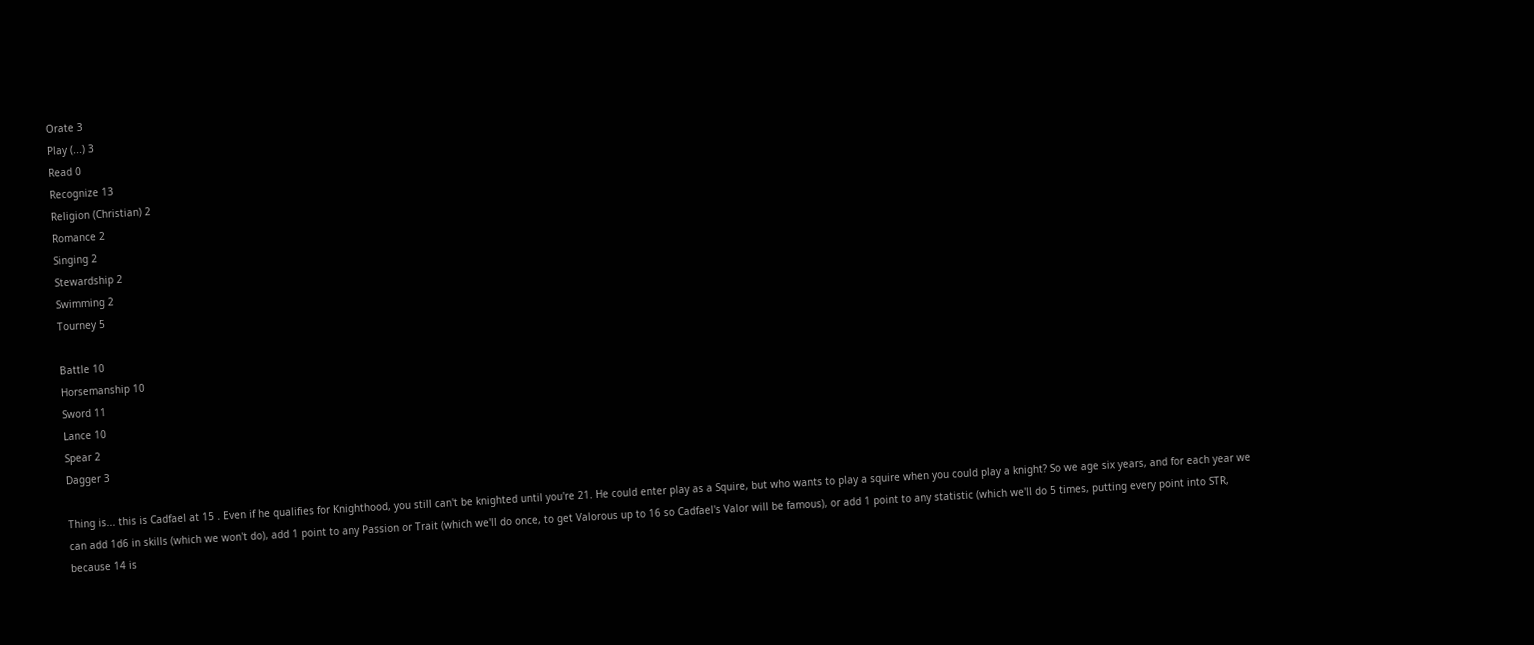Orate 3
Play (...) 3
Read 0
Recognize 13
Religion (Christian) 2
Romance 2
Singing 2
Stewardship 2
Swimming 2
Tourney 5

Battle 10
Horsemanship 10
Sword 11
Lance 10
Spear 2
Dagger 3

Thing is... this is Cadfael at 15 . Even if he qualifies for Knighthood, you still can't be knighted until you're 21. He could enter play as a Squire, but who wants to play a squire when you could play a knight? So we age six years, and for each year we can add 1d6 in skills (which we won't do), add 1 point to any Passion or Trait (which we'll do once, to get Valorous up to 16 so Cadfael's Valor will be famous), or add 1 point to any statistic (which we'll do 5 times, putting every point into STR, because 14 is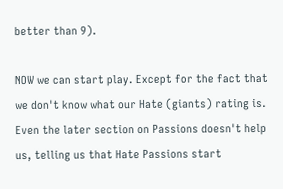better than 9).

NOW we can start play. Except for the fact that we don't know what our Hate (giants) rating is. Even the later section on Passions doesn't help us, telling us that Hate Passions start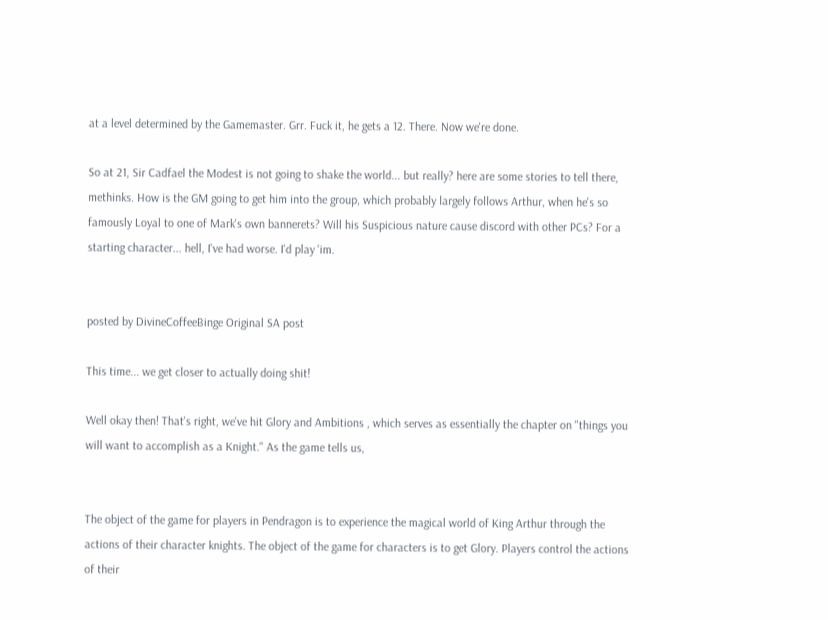at a level determined by the Gamemaster. Grr. Fuck it, he gets a 12. There. Now we're done.

So at 21, Sir Cadfael the Modest is not going to shake the world... but really? here are some stories to tell there, methinks. How is the GM going to get him into the group, which probably largely follows Arthur, when he's so famously Loyal to one of Mark's own bannerets? Will his Suspicious nature cause discord with other PCs? For a starting character... hell, I've had worse. I'd play 'im.


posted by DivineCoffeeBinge Original SA post

This time... we get closer to actually doing shit!

Well okay then! That's right, we've hit Glory and Ambitions , which serves as essentially the chapter on "things you will want to accomplish as a Knight." As the game tells us,


The object of the game for players in Pendragon is to experience the magical world of King Arthur through the actions of their character knights. The object of the game for characters is to get Glory. Players control the actions of their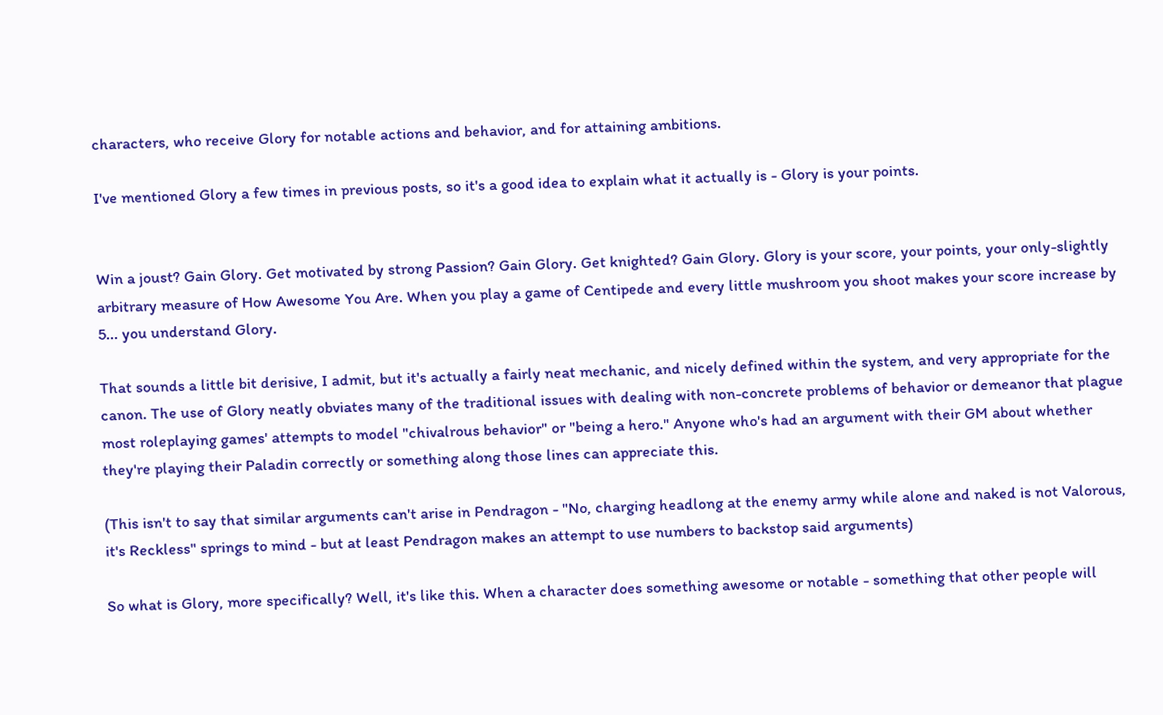characters, who receive Glory for notable actions and behavior, and for attaining ambitions.

I've mentioned Glory a few times in previous posts, so it's a good idea to explain what it actually is - Glory is your points.


Win a joust? Gain Glory. Get motivated by strong Passion? Gain Glory. Get knighted? Gain Glory. Glory is your score, your points, your only-slightly arbitrary measure of How Awesome You Are. When you play a game of Centipede and every little mushroom you shoot makes your score increase by 5... you understand Glory.

That sounds a little bit derisive, I admit, but it's actually a fairly neat mechanic, and nicely defined within the system, and very appropriate for the canon. The use of Glory neatly obviates many of the traditional issues with dealing with non-concrete problems of behavior or demeanor that plague most roleplaying games' attempts to model "chivalrous behavior" or "being a hero." Anyone who's had an argument with their GM about whether they're playing their Paladin correctly or something along those lines can appreciate this.

(This isn't to say that similar arguments can't arise in Pendragon - "No, charging headlong at the enemy army while alone and naked is not Valorous, it's Reckless" springs to mind - but at least Pendragon makes an attempt to use numbers to backstop said arguments)

So what is Glory, more specifically? Well, it's like this. When a character does something awesome or notable - something that other people will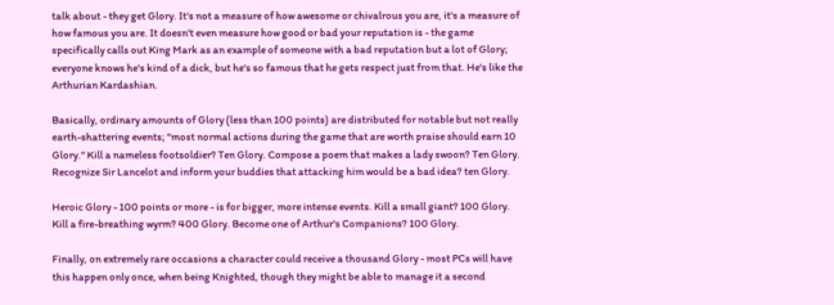talk about - they get Glory. It's not a measure of how awesome or chivalrous you are, it's a measure of how famous you are. It doesn't even measure how good or bad your reputation is - the game specifically calls out King Mark as an example of someone with a bad reputation but a lot of Glory; everyone knows he's kind of a dick, but he's so famous that he gets respect just from that. He's like the Arthurian Kardashian.

Basically, ordinary amounts of Glory (less than 100 points) are distributed for notable but not really earth-shattering events; "most normal actions during the game that are worth praise should earn 10 Glory." Kill a nameless footsoldier? Ten Glory. Compose a poem that makes a lady swoon? Ten Glory. Recognize Sir Lancelot and inform your buddies that attacking him would be a bad idea? ten Glory.

Heroic Glory - 100 points or more - is for bigger, more intense events. Kill a small giant? 100 Glory. Kill a fire-breathing wyrm? 400 Glory. Become one of Arthur's Companions? 100 Glory.

Finally, on extremely rare occasions a character could receive a thousand Glory - most PCs will have this happen only once, when being Knighted, though they might be able to manage it a second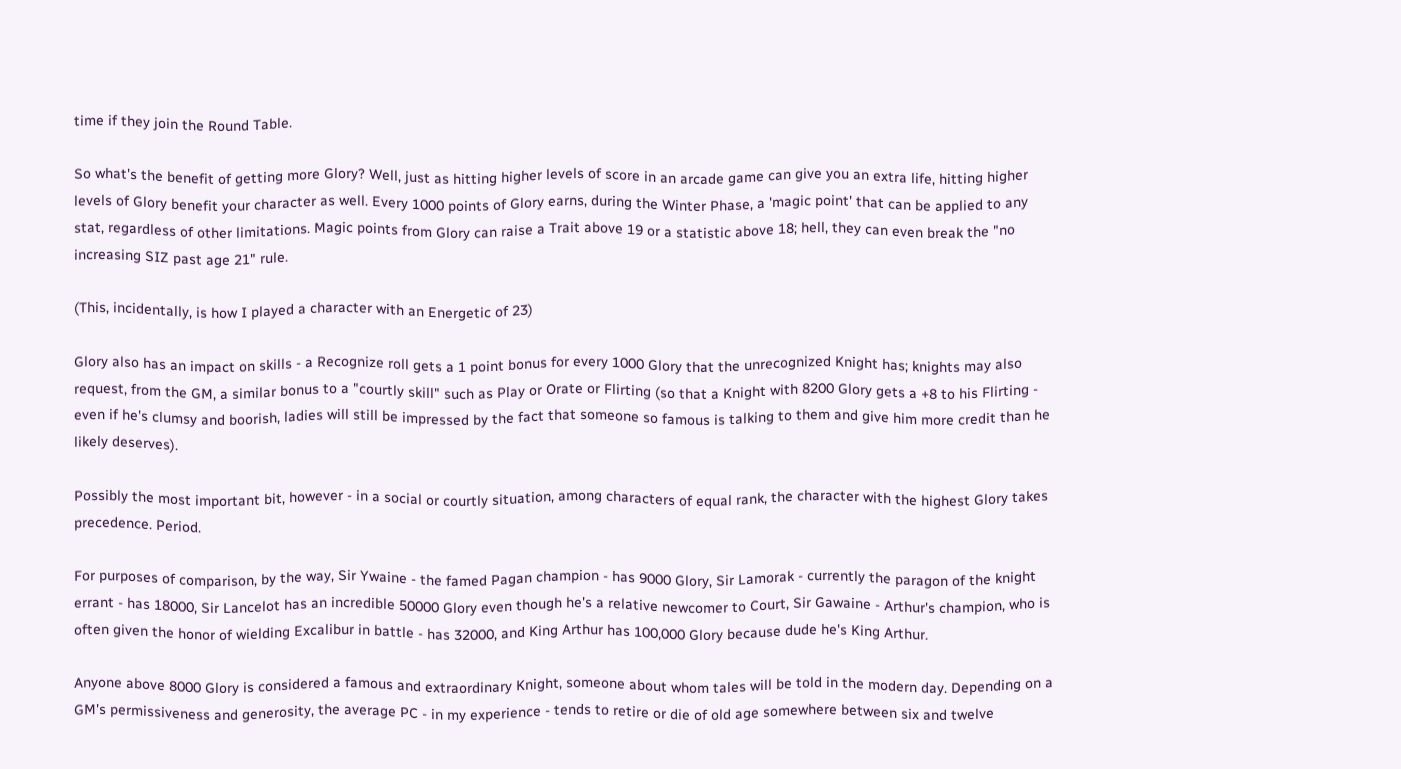time if they join the Round Table.

So what's the benefit of getting more Glory? Well, just as hitting higher levels of score in an arcade game can give you an extra life, hitting higher levels of Glory benefit your character as well. Every 1000 points of Glory earns, during the Winter Phase, a 'magic point' that can be applied to any stat, regardless of other limitations. Magic points from Glory can raise a Trait above 19 or a statistic above 18; hell, they can even break the "no increasing SIZ past age 21" rule.

(This, incidentally, is how I played a character with an Energetic of 23)

Glory also has an impact on skills - a Recognize roll gets a 1 point bonus for every 1000 Glory that the unrecognized Knight has; knights may also request, from the GM, a similar bonus to a "courtly skill" such as Play or Orate or Flirting (so that a Knight with 8200 Glory gets a +8 to his Flirting - even if he's clumsy and boorish, ladies will still be impressed by the fact that someone so famous is talking to them and give him more credit than he likely deserves).

Possibly the most important bit, however - in a social or courtly situation, among characters of equal rank, the character with the highest Glory takes precedence. Period.

For purposes of comparison, by the way, Sir Ywaine - the famed Pagan champion - has 9000 Glory, Sir Lamorak - currently the paragon of the knight errant - has 18000, Sir Lancelot has an incredible 50000 Glory even though he's a relative newcomer to Court, Sir Gawaine - Arthur's champion, who is often given the honor of wielding Excalibur in battle - has 32000, and King Arthur has 100,000 Glory because dude he's King Arthur.

Anyone above 8000 Glory is considered a famous and extraordinary Knight, someone about whom tales will be told in the modern day. Depending on a GM's permissiveness and generosity, the average PC - in my experience - tends to retire or die of old age somewhere between six and twelve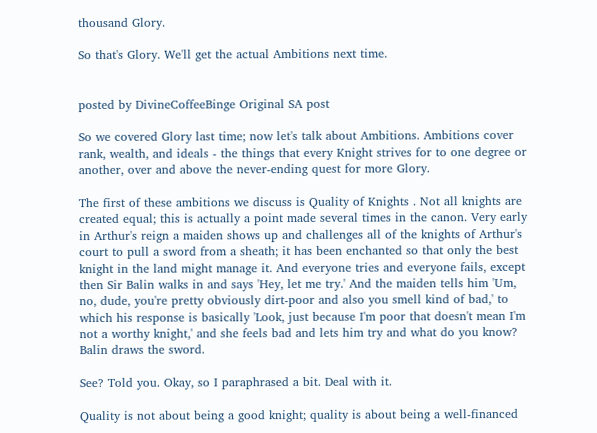thousand Glory.

So that's Glory. We'll get the actual Ambitions next time.


posted by DivineCoffeeBinge Original SA post

So we covered Glory last time; now let's talk about Ambitions. Ambitions cover rank, wealth, and ideals - the things that every Knight strives for to one degree or another, over and above the never-ending quest for more Glory.

The first of these ambitions we discuss is Quality of Knights . Not all knights are created equal; this is actually a point made several times in the canon. Very early in Arthur's reign a maiden shows up and challenges all of the knights of Arthur's court to pull a sword from a sheath; it has been enchanted so that only the best knight in the land might manage it. And everyone tries and everyone fails, except then Sir Balin walks in and says 'Hey, let me try.' And the maiden tells him 'Um, no, dude, you're pretty obviously dirt-poor and also you smell kind of bad,' to which his response is basically 'Look, just because I'm poor that doesn't mean I'm not a worthy knight,' and she feels bad and lets him try and what do you know? Balin draws the sword.

See? Told you. Okay, so I paraphrased a bit. Deal with it.

Quality is not about being a good knight; quality is about being a well-financed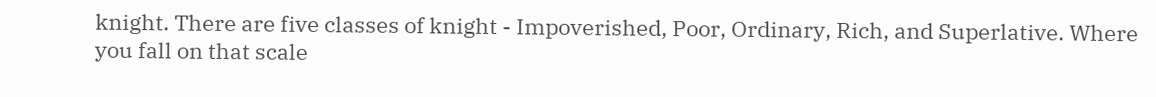knight. There are five classes of knight - Impoverished, Poor, Ordinary, Rich, and Superlative. Where you fall on that scale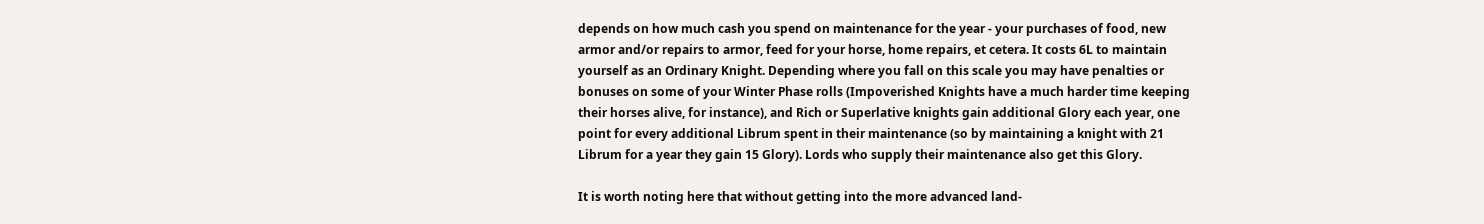depends on how much cash you spend on maintenance for the year - your purchases of food, new armor and/or repairs to armor, feed for your horse, home repairs, et cetera. It costs 6L to maintain yourself as an Ordinary Knight. Depending where you fall on this scale you may have penalties or bonuses on some of your Winter Phase rolls (Impoverished Knights have a much harder time keeping their horses alive, for instance), and Rich or Superlative knights gain additional Glory each year, one point for every additional Librum spent in their maintenance (so by maintaining a knight with 21 Librum for a year they gain 15 Glory). Lords who supply their maintenance also get this Glory.

It is worth noting here that without getting into the more advanced land-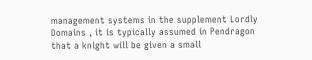management systems in the supplement Lordly Domains , it is typically assumed in Pendragon that a knight will be given a small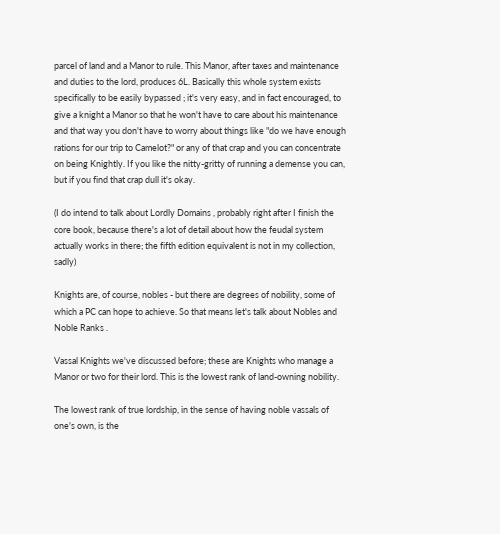parcel of land and a Manor to rule. This Manor, after taxes and maintenance and duties to the lord, produces 6L. Basically this whole system exists specifically to be easily bypassed ; it's very easy, and in fact encouraged, to give a knight a Manor so that he won't have to care about his maintenance and that way you don't have to worry about things like "do we have enough rations for our trip to Camelot?" or any of that crap and you can concentrate on being Knightly. If you like the nitty-gritty of running a demense you can, but if you find that crap dull it's okay.

(I do intend to talk about Lordly Domains , probably right after I finish the core book, because there's a lot of detail about how the feudal system actually works in there; the fifth edition equivalent is not in my collection, sadly)

Knights are, of course, nobles - but there are degrees of nobility, some of which a PC can hope to achieve. So that means let's talk about Nobles and Noble Ranks .

Vassal Knights we've discussed before; these are Knights who manage a Manor or two for their lord. This is the lowest rank of land-owning nobility.

The lowest rank of true lordship, in the sense of having noble vassals of one's own, is the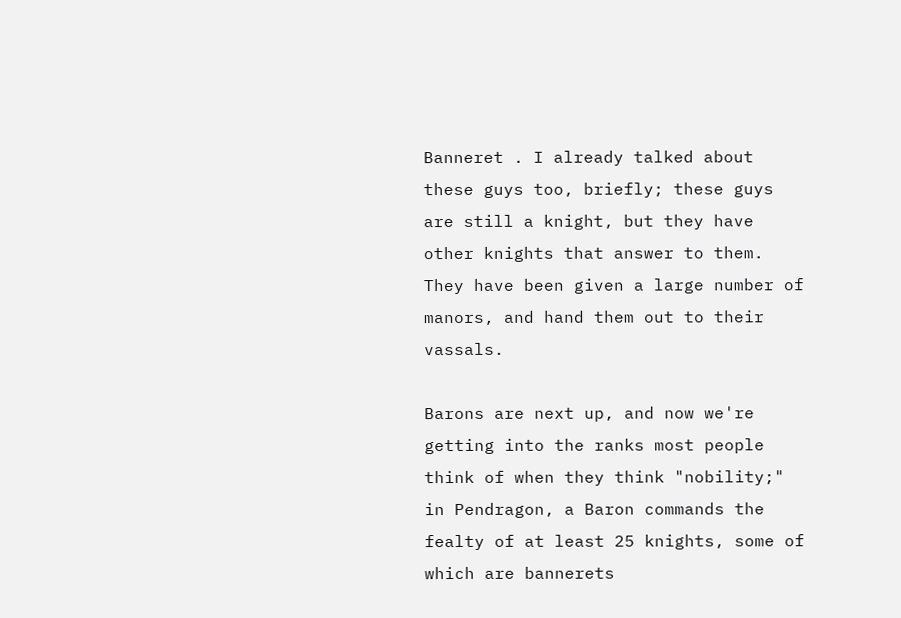Banneret . I already talked about these guys too, briefly; these guys are still a knight, but they have other knights that answer to them. They have been given a large number of manors, and hand them out to their vassals.

Barons are next up, and now we're getting into the ranks most people think of when they think "nobility;" in Pendragon, a Baron commands the fealty of at least 25 knights, some of which are bannerets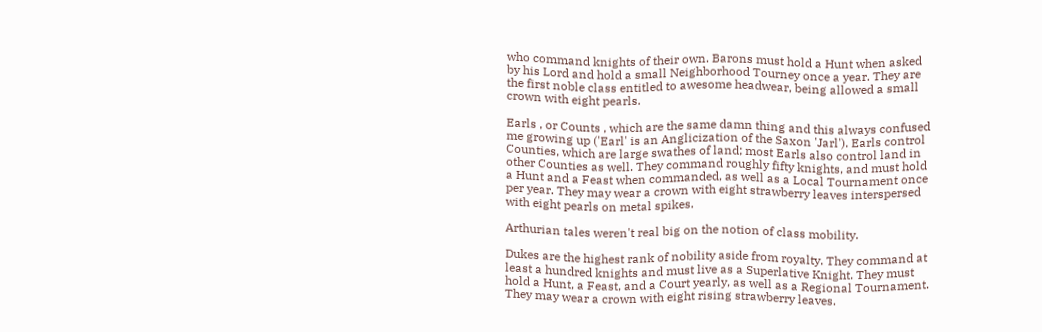who command knights of their own. Barons must hold a Hunt when asked by his Lord and hold a small Neighborhood Tourney once a year. They are the first noble class entitled to awesome headwear, being allowed a small crown with eight pearls.

Earls , or Counts , which are the same damn thing and this always confused me growing up ('Earl' is an Anglicization of the Saxon 'Jarl'). Earls control Counties, which are large swathes of land; most Earls also control land in other Counties as well. They command roughly fifty knights, and must hold a Hunt and a Feast when commanded, as well as a Local Tournament once per year. They may wear a crown with eight strawberry leaves interspersed with eight pearls on metal spikes.

Arthurian tales weren't real big on the notion of class mobility.

Dukes are the highest rank of nobility aside from royalty. They command at least a hundred knights and must live as a Superlative Knight. They must hold a Hunt, a Feast, and a Court yearly, as well as a Regional Tournament. They may wear a crown with eight rising strawberry leaves.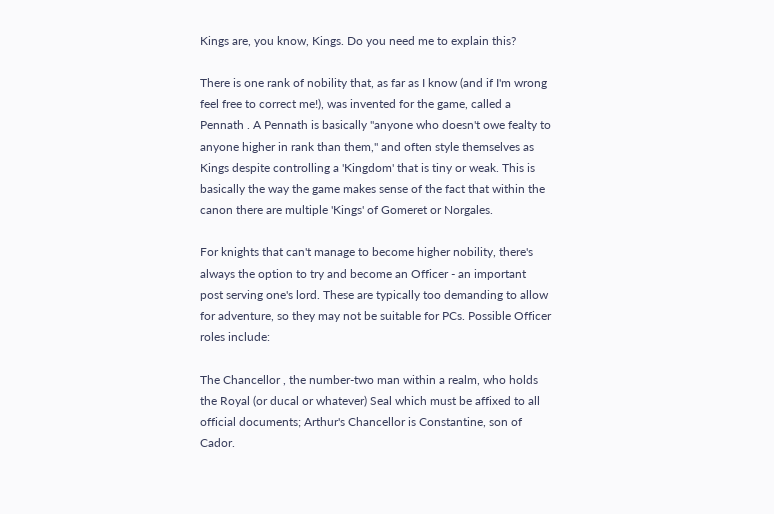Kings are, you know, Kings. Do you need me to explain this?

There is one rank of nobility that, as far as I know (and if I'm wrong feel free to correct me!), was invented for the game, called a Pennath . A Pennath is basically "anyone who doesn't owe fealty to anyone higher in rank than them," and often style themselves as Kings despite controlling a 'Kingdom' that is tiny or weak. This is basically the way the game makes sense of the fact that within the canon there are multiple 'Kings' of Gomeret or Norgales.

For knights that can't manage to become higher nobility, there's always the option to try and become an Officer - an important post serving one's lord. These are typically too demanding to allow for adventure, so they may not be suitable for PCs. Possible Officer roles include:

The Chancellor , the number-two man within a realm, who holds the Royal (or ducal or whatever) Seal which must be affixed to all official documents; Arthur's Chancellor is Constantine, son of Cador.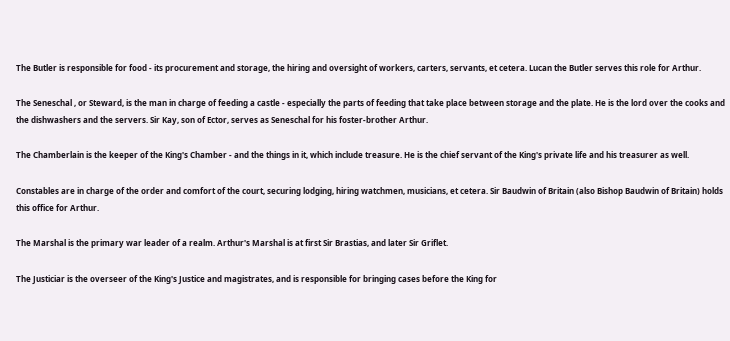The Butler is responsible for food - its procurement and storage, the hiring and oversight of workers, carters, servants, et cetera. Lucan the Butler serves this role for Arthur.

The Seneschal , or Steward, is the man in charge of feeding a castle - especially the parts of feeding that take place between storage and the plate. He is the lord over the cooks and the dishwashers and the servers. Sir Kay, son of Ector, serves as Seneschal for his foster-brother Arthur.

The Chamberlain is the keeper of the King's Chamber - and the things in it, which include treasure. He is the chief servant of the King's private life and his treasurer as well.

Constables are in charge of the order and comfort of the court, securing lodging, hiring watchmen, musicians, et cetera. Sir Baudwin of Britain (also Bishop Baudwin of Britain) holds this office for Arthur.

The Marshal is the primary war leader of a realm. Arthur's Marshal is at first Sir Brastias, and later Sir Griflet.

The Justiciar is the overseer of the King's Justice and magistrates, and is responsible for bringing cases before the King for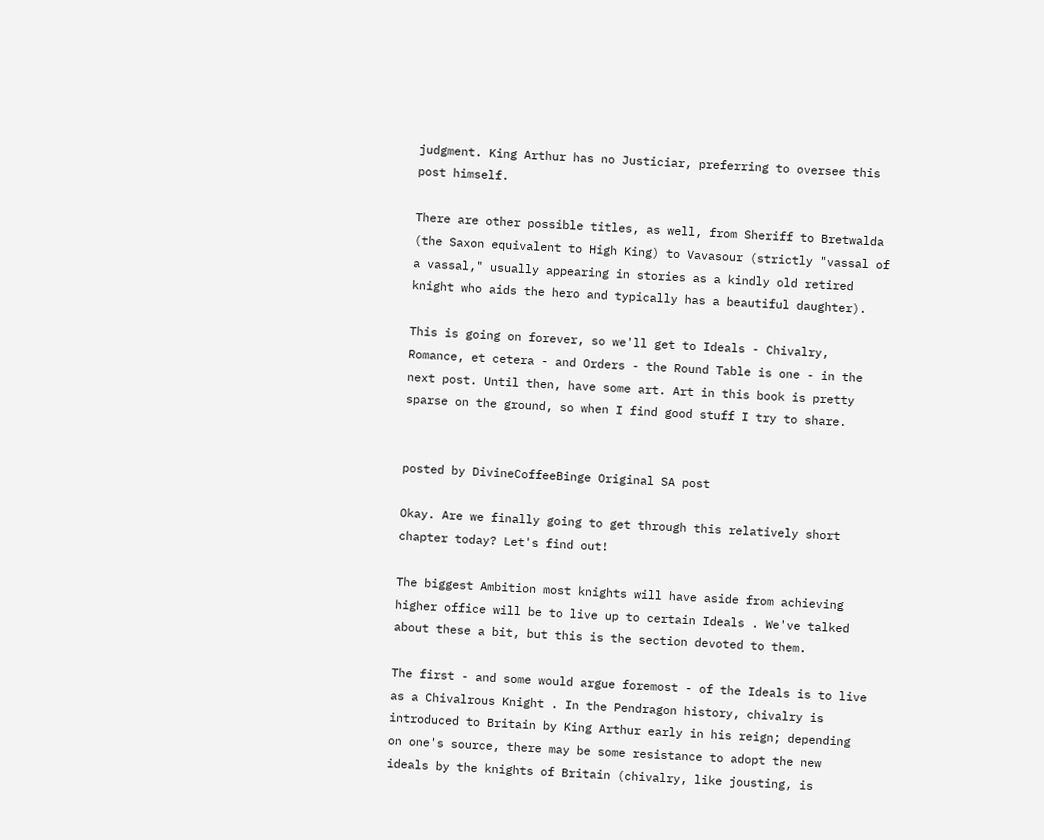judgment. King Arthur has no Justiciar, preferring to oversee this post himself.

There are other possible titles, as well, from Sheriff to Bretwalda (the Saxon equivalent to High King) to Vavasour (strictly "vassal of a vassal," usually appearing in stories as a kindly old retired knight who aids the hero and typically has a beautiful daughter).

This is going on forever, so we'll get to Ideals - Chivalry, Romance, et cetera - and Orders - the Round Table is one - in the next post. Until then, have some art. Art in this book is pretty sparse on the ground, so when I find good stuff I try to share.


posted by DivineCoffeeBinge Original SA post

Okay. Are we finally going to get through this relatively short chapter today? Let's find out!

The biggest Ambition most knights will have aside from achieving higher office will be to live up to certain Ideals . We've talked about these a bit, but this is the section devoted to them.

The first - and some would argue foremost - of the Ideals is to live as a Chivalrous Knight . In the Pendragon history, chivalry is introduced to Britain by King Arthur early in his reign; depending on one's source, there may be some resistance to adopt the new ideals by the knights of Britain (chivalry, like jousting, is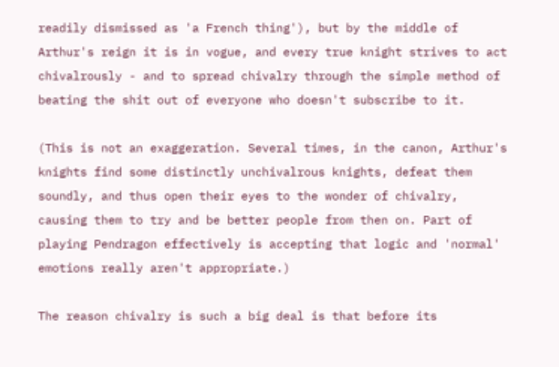readily dismissed as 'a French thing'), but by the middle of Arthur's reign it is in vogue, and every true knight strives to act chivalrously - and to spread chivalry through the simple method of beating the shit out of everyone who doesn't subscribe to it.

(This is not an exaggeration. Several times, in the canon, Arthur's knights find some distinctly unchivalrous knights, defeat them soundly, and thus open their eyes to the wonder of chivalry, causing them to try and be better people from then on. Part of playing Pendragon effectively is accepting that logic and 'normal' emotions really aren't appropriate.)

The reason chivalry is such a big deal is that before its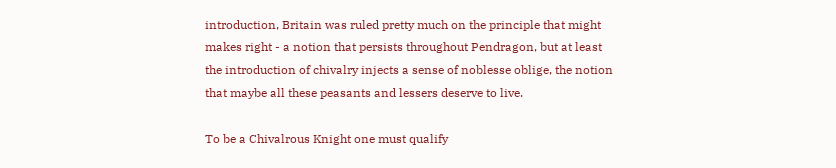introduction, Britain was ruled pretty much on the principle that might makes right - a notion that persists throughout Pendragon, but at least the introduction of chivalry injects a sense of noblesse oblige, the notion that maybe all these peasants and lessers deserve to live.

To be a Chivalrous Knight one must qualify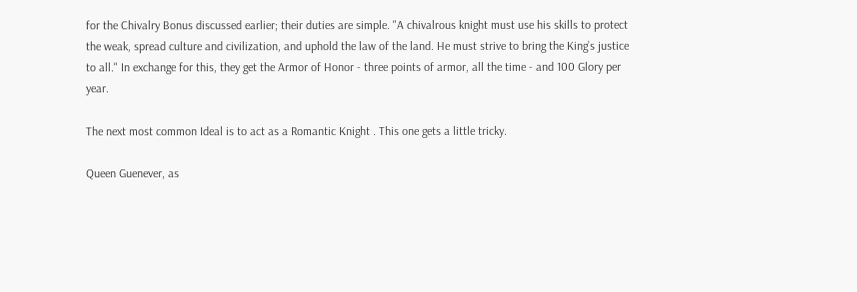for the Chivalry Bonus discussed earlier; their duties are simple. "A chivalrous knight must use his skills to protect the weak, spread culture and civilization, and uphold the law of the land. He must strive to bring the King’s justice to all." In exchange for this, they get the Armor of Honor - three points of armor, all the time - and 100 Glory per year.

The next most common Ideal is to act as a Romantic Knight . This one gets a little tricky.

Queen Guenever, as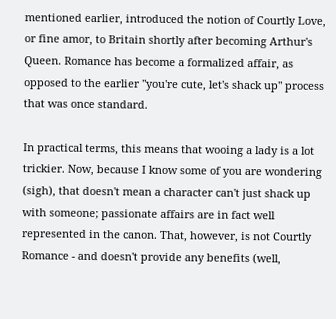mentioned earlier, introduced the notion of Courtly Love, or fine amor, to Britain shortly after becoming Arthur's Queen. Romance has become a formalized affair, as opposed to the earlier "you're cute, let's shack up" process that was once standard.

In practical terms, this means that wooing a lady is a lot trickier. Now, because I know some of you are wondering (sigh), that doesn't mean a character can't just shack up with someone; passionate affairs are in fact well represented in the canon. That, however, is not Courtly Romance - and doesn't provide any benefits (well,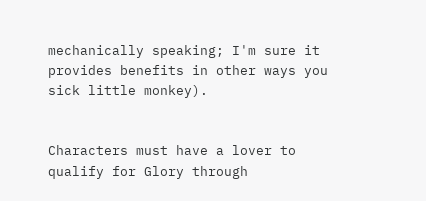mechanically speaking; I'm sure it provides benefits in other ways you sick little monkey).


Characters must have a lover to qualify for Glory through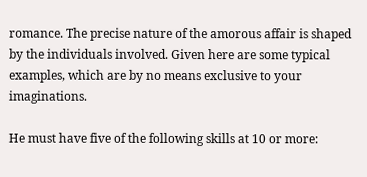romance. The precise nature of the amorous affair is shaped by the individuals involved. Given here are some typical examples, which are by no means exclusive to your imaginations.

He must have five of the following skills at 10 or more: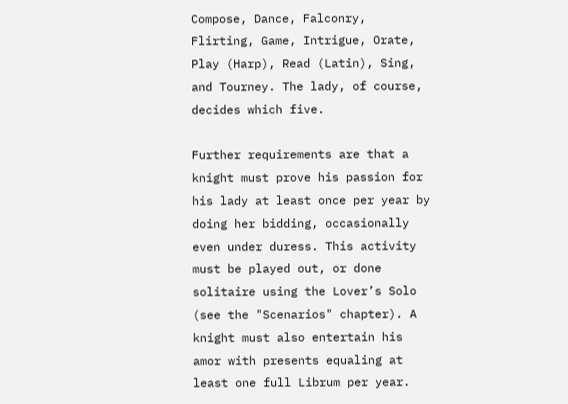Compose, Dance, Falconry, Flirting, Game, Intrigue, Orate, Play (Harp), Read (Latin), Sing, and Tourney. The lady, of course, decides which five.

Further requirements are that a knight must prove his passion for his lady at least once per year by doing her bidding, occasionally even under duress. This activity must be played out, or done solitaire using the Lover’s Solo (see the "Scenarios" chapter). A knight must also entertain his amor with presents equaling at least one full Librum per year.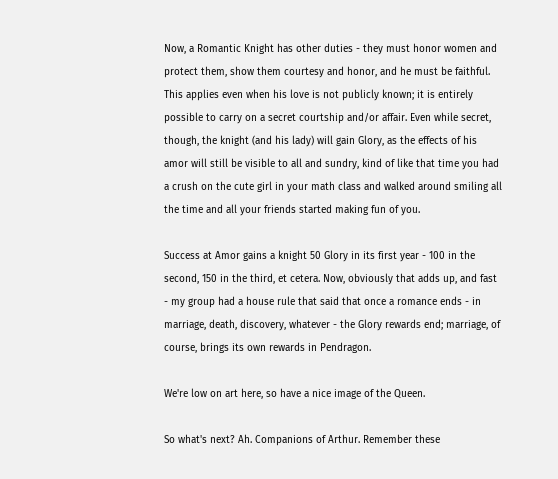Now, a Romantic Knight has other duties - they must honor women and protect them, show them courtesy and honor, and he must be faithful. This applies even when his love is not publicly known; it is entirely possible to carry on a secret courtship and/or affair. Even while secret, though, the knight (and his lady) will gain Glory, as the effects of his amor will still be visible to all and sundry, kind of like that time you had a crush on the cute girl in your math class and walked around smiling all the time and all your friends started making fun of you.

Success at Amor gains a knight 50 Glory in its first year - 100 in the second, 150 in the third, et cetera. Now, obviously that adds up, and fast - my group had a house rule that said that once a romance ends - in marriage, death, discovery, whatever - the Glory rewards end; marriage, of course, brings its own rewards in Pendragon.

We're low on art here, so have a nice image of the Queen.

So what's next? Ah. Companions of Arthur. Remember these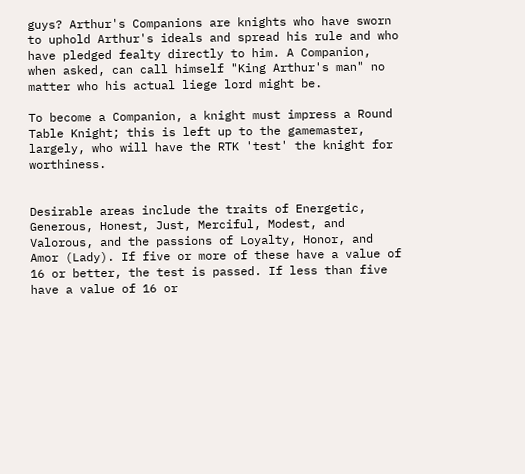guys? Arthur's Companions are knights who have sworn to uphold Arthur's ideals and spread his rule and who have pledged fealty directly to him. A Companion, when asked, can call himself "King Arthur's man" no matter who his actual liege lord might be.

To become a Companion, a knight must impress a Round Table Knight; this is left up to the gamemaster, largely, who will have the RTK 'test' the knight for worthiness.


Desirable areas include the traits of Energetic, Generous, Honest, Just, Merciful, Modest, and Valorous, and the passions of Loyalty, Honor, and Amor (Lady). If five or more of these have a value of 16 or better, the test is passed. If less than five have a value of 16 or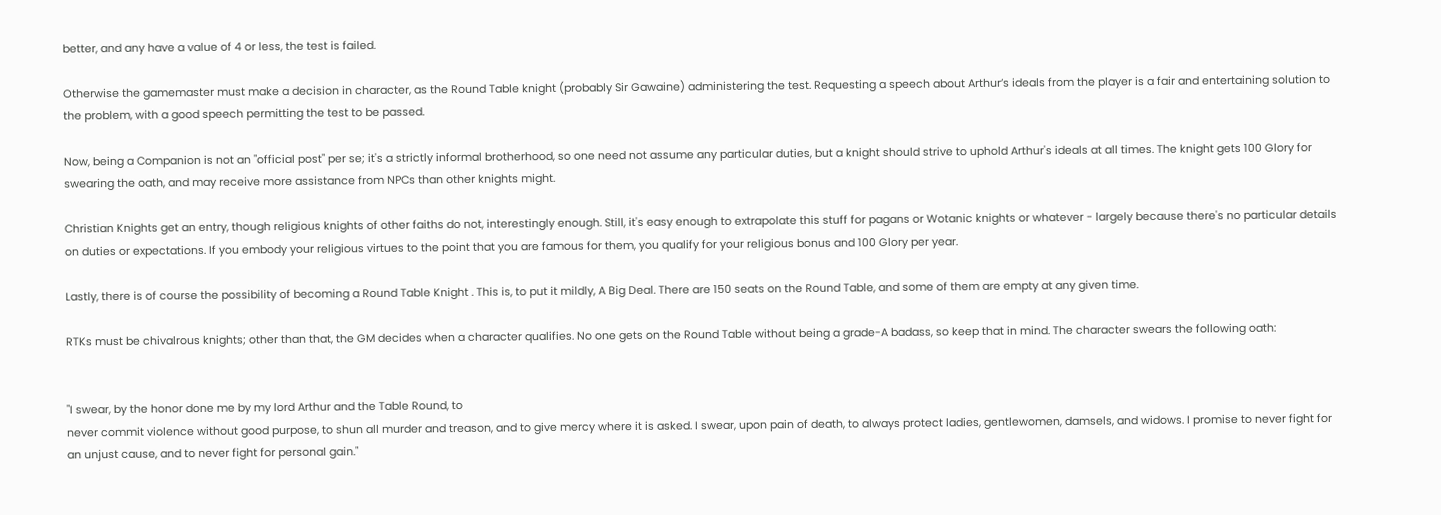better, and any have a value of 4 or less, the test is failed.

Otherwise the gamemaster must make a decision in character, as the Round Table knight (probably Sir Gawaine) administering the test. Requesting a speech about Arthur’s ideals from the player is a fair and entertaining solution to the problem, with a good speech permitting the test to be passed.

Now, being a Companion is not an "official post" per se; it's a strictly informal brotherhood, so one need not assume any particular duties, but a knight should strive to uphold Arthur's ideals at all times. The knight gets 100 Glory for swearing the oath, and may receive more assistance from NPCs than other knights might.

Christian Knights get an entry, though religious knights of other faiths do not, interestingly enough. Still, it's easy enough to extrapolate this stuff for pagans or Wotanic knights or whatever - largely because there's no particular details on duties or expectations. If you embody your religious virtues to the point that you are famous for them, you qualify for your religious bonus and 100 Glory per year.

Lastly, there is of course the possibility of becoming a Round Table Knight . This is, to put it mildly, A Big Deal. There are 150 seats on the Round Table, and some of them are empty at any given time.

RTKs must be chivalrous knights; other than that, the GM decides when a character qualifies. No one gets on the Round Table without being a grade-A badass, so keep that in mind. The character swears the following oath:


"I swear, by the honor done me by my lord Arthur and the Table Round, to
never commit violence without good purpose, to shun all murder and treason, and to give mercy where it is asked. I swear, upon pain of death, to always protect ladies, gentlewomen, damsels, and widows. I promise to never fight for an unjust cause, and to never fight for personal gain."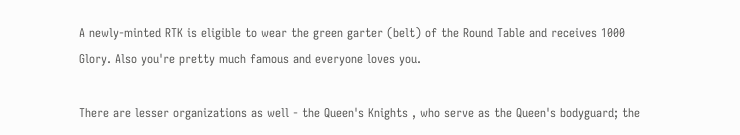A newly-minted RTK is eligible to wear the green garter (belt) of the Round Table and receives 1000 Glory. Also you're pretty much famous and everyone loves you.

There are lesser organizations as well - the Queen's Knights , who serve as the Queen's bodyguard; the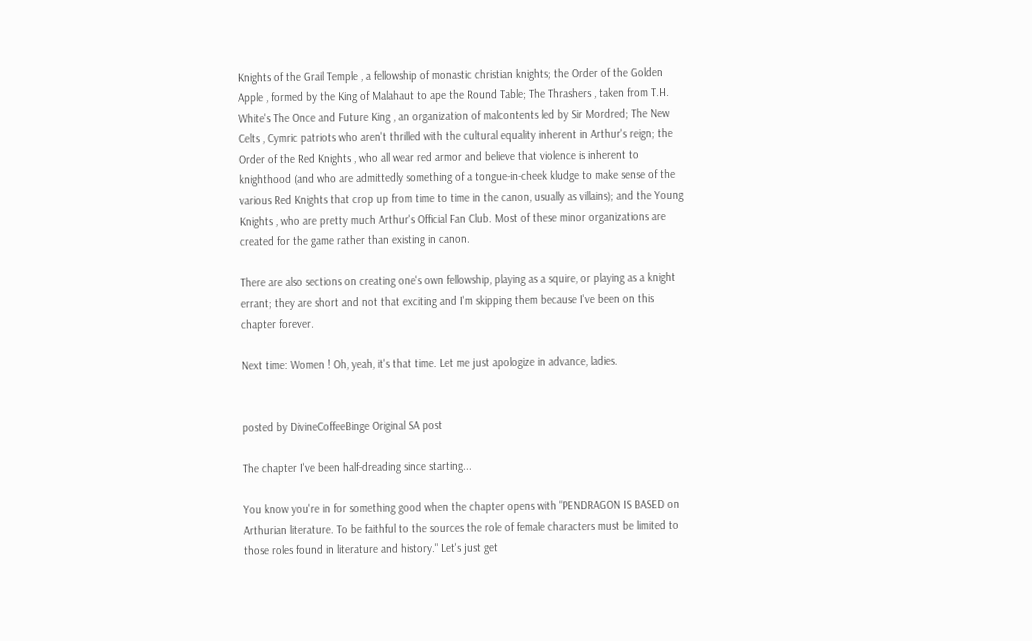Knights of the Grail Temple , a fellowship of monastic christian knights; the Order of the Golden Apple , formed by the King of Malahaut to ape the Round Table; The Thrashers , taken from T.H. White's The Once and Future King , an organization of malcontents led by Sir Mordred; The New Celts , Cymric patriots who aren't thrilled with the cultural equality inherent in Arthur's reign; the Order of the Red Knights , who all wear red armor and believe that violence is inherent to knighthood (and who are admittedly something of a tongue-in-cheek kludge to make sense of the various Red Knights that crop up from time to time in the canon, usually as villains); and the Young Knights , who are pretty much Arthur's Official Fan Club. Most of these minor organizations are created for the game rather than existing in canon.

There are also sections on creating one's own fellowship, playing as a squire, or playing as a knight errant; they are short and not that exciting and I'm skipping them because I've been on this chapter forever.

Next time: Women ! Oh, yeah, it's that time. Let me just apologize in advance, ladies.


posted by DivineCoffeeBinge Original SA post

The chapter I've been half-dreading since starting...

You know you're in for something good when the chapter opens with "PENDRAGON IS BASED on Arthurian literature. To be faithful to the sources the role of female characters must be limited to those roles found in literature and history." Let's just get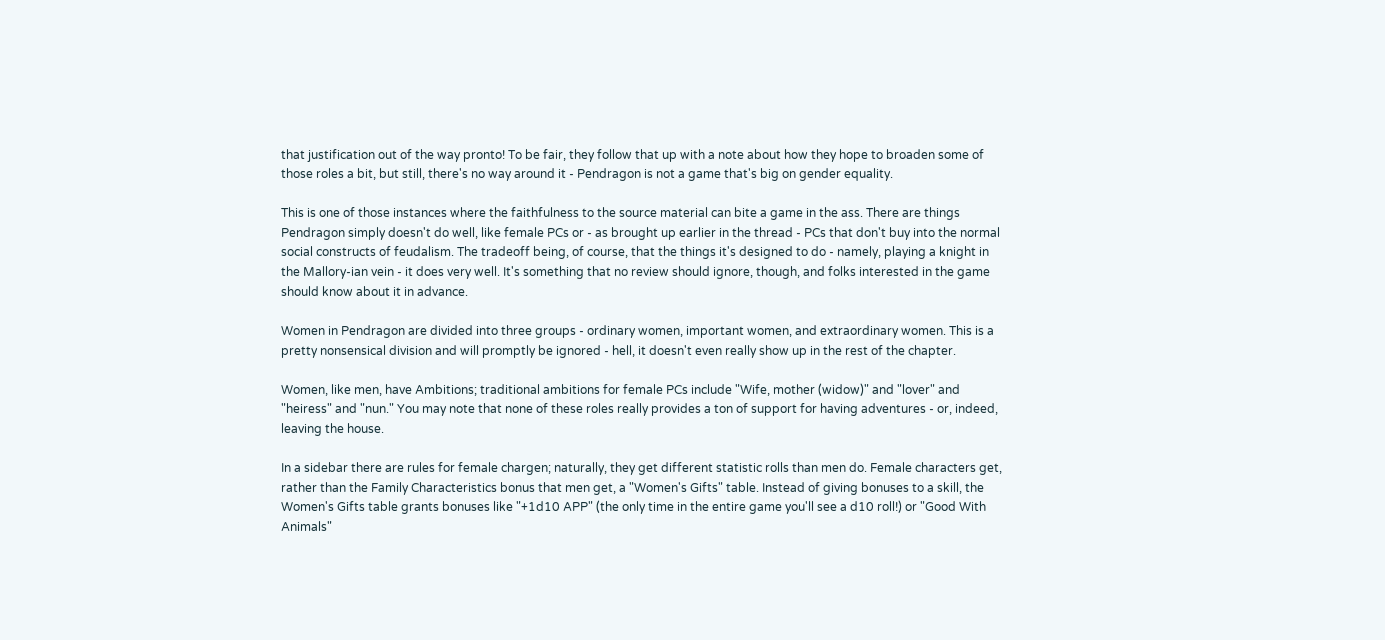that justification out of the way pronto! To be fair, they follow that up with a note about how they hope to broaden some of those roles a bit, but still, there's no way around it - Pendragon is not a game that's big on gender equality.

This is one of those instances where the faithfulness to the source material can bite a game in the ass. There are things Pendragon simply doesn't do well, like female PCs or - as brought up earlier in the thread - PCs that don't buy into the normal social constructs of feudalism. The tradeoff being, of course, that the things it's designed to do - namely, playing a knight in the Mallory-ian vein - it does very well. It's something that no review should ignore, though, and folks interested in the game should know about it in advance.

Women in Pendragon are divided into three groups - ordinary women, important women, and extraordinary women. This is a pretty nonsensical division and will promptly be ignored - hell, it doesn't even really show up in the rest of the chapter.

Women, like men, have Ambitions; traditional ambitions for female PCs include "Wife, mother (widow)" and "lover" and "heiress" and "nun." You may note that none of these roles really provides a ton of support for having adventures - or, indeed, leaving the house.

In a sidebar there are rules for female chargen; naturally, they get different statistic rolls than men do. Female characters get, rather than the Family Characteristics bonus that men get, a "Women's Gifts" table. Instead of giving bonuses to a skill, the Women's Gifts table grants bonuses like "+1d10 APP" (the only time in the entire game you'll see a d10 roll!) or "Good With Animals"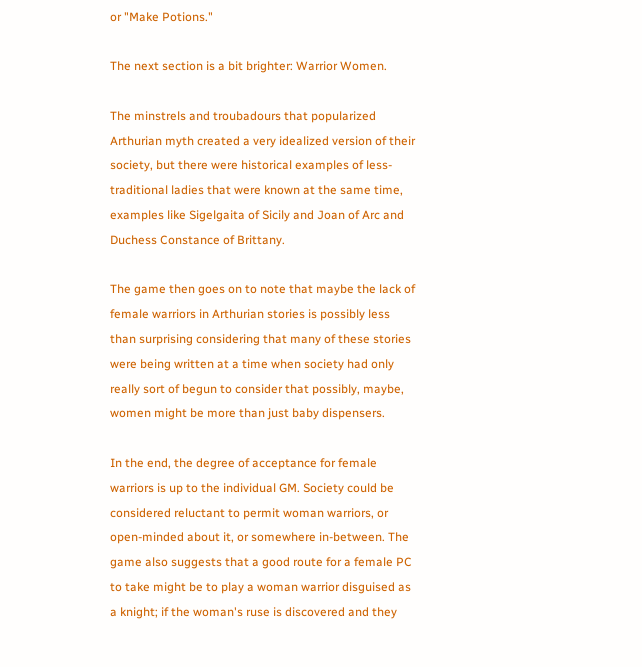or "Make Potions."

The next section is a bit brighter: Warrior Women.

The minstrels and troubadours that popularized Arthurian myth created a very idealized version of their society, but there were historical examples of less-traditional ladies that were known at the same time, examples like Sigelgaita of Sicily and Joan of Arc and Duchess Constance of Brittany.

The game then goes on to note that maybe the lack of female warriors in Arthurian stories is possibly less than surprising considering that many of these stories were being written at a time when society had only really sort of begun to consider that possibly, maybe, women might be more than just baby dispensers.

In the end, the degree of acceptance for female warriors is up to the individual GM. Society could be considered reluctant to permit woman warriors, or open-minded about it, or somewhere in-between. The game also suggests that a good route for a female PC to take might be to play a woman warrior disguised as a knight; if the woman's ruse is discovered and they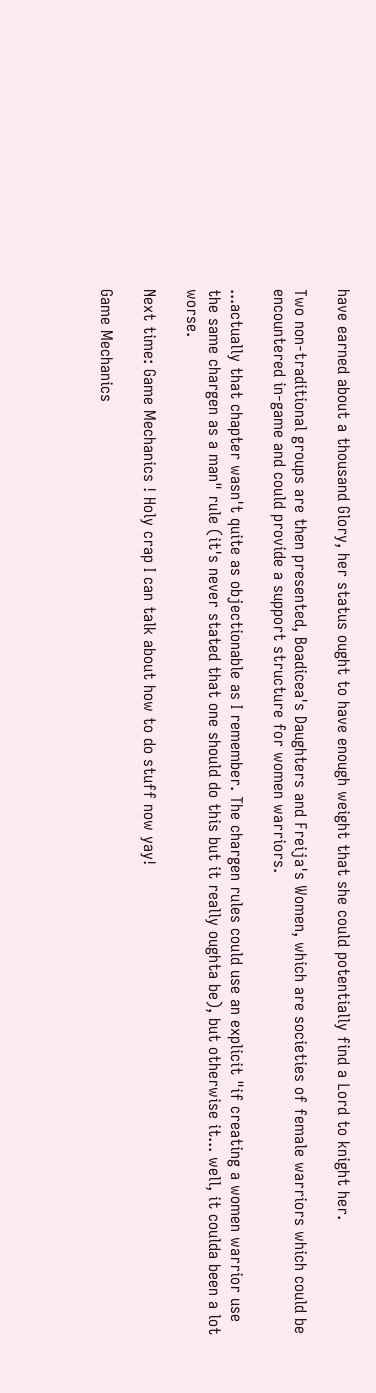have earned about a thousand Glory, her status ought to have enough weight that she could potentially find a Lord to knight her.

Two non-traditional groups are then presented, Boadicea's Daughters and Freija's Women, which are societies of female warriors which could be encountered in-game and could provide a support structure for women warriors.

...actually that chapter wasn't quite as objectionable as I remember. The chargen rules could use an explicit "if creating a women warrior use the same chargen as a man" rule (it's never stated that one should do this but it really oughta be), but otherwise it... well, it coulda been a lot worse.

Next time: Game Mechanics ! Holy crap I can talk about how to do stuff now yay!

Game Mechanics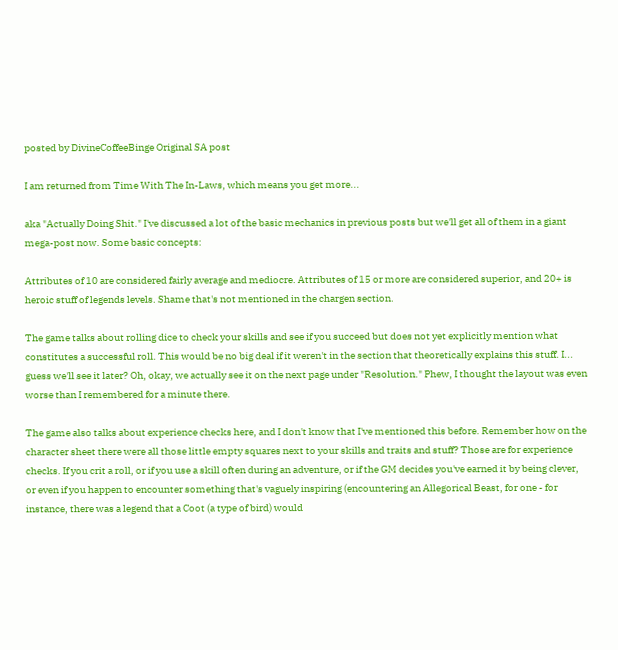posted by DivineCoffeeBinge Original SA post

I am returned from Time With The In-Laws, which means you get more...

aka "Actually Doing Shit." I've discussed a lot of the basic mechanics in previous posts but we'll get all of them in a giant mega-post now. Some basic concepts:

Attributes of 10 are considered fairly average and mediocre. Attributes of 15 or more are considered superior, and 20+ is heroic stuff of legends levels. Shame that's not mentioned in the chargen section.

The game talks about rolling dice to check your skills and see if you succeed but does not yet explicitly mention what constitutes a successful roll. This would be no big deal if it weren't in the section that theoretically explains this stuff. I... guess we'll see it later? Oh, okay, we actually see it on the next page under "Resolution." Phew, I thought the layout was even worse than I remembered for a minute there.

The game also talks about experience checks here, and I don't know that I've mentioned this before. Remember how on the character sheet there were all those little empty squares next to your skills and traits and stuff? Those are for experience checks. If you crit a roll, or if you use a skill often during an adventure, or if the GM decides you've earned it by being clever, or even if you happen to encounter something that's vaguely inspiring (encountering an Allegorical Beast, for one - for instance, there was a legend that a Coot (a type of bird) would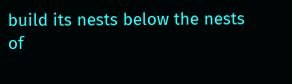build its nests below the nests of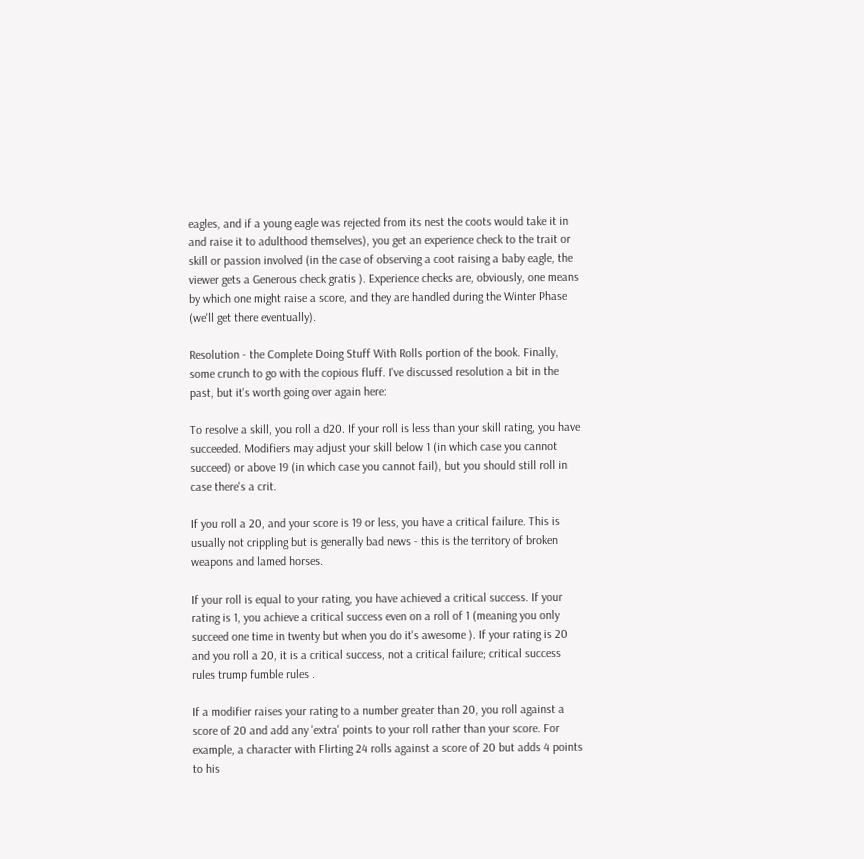eagles, and if a young eagle was rejected from its nest the coots would take it in and raise it to adulthood themselves), you get an experience check to the trait or skill or passion involved (in the case of observing a coot raising a baby eagle, the viewer gets a Generous check gratis ). Experience checks are, obviously, one means by which one might raise a score, and they are handled during the Winter Phase (we'll get there eventually).

Resolution - the Complete Doing Stuff With Rolls portion of the book. Finally, some crunch to go with the copious fluff. I've discussed resolution a bit in the past, but it's worth going over again here:

To resolve a skill, you roll a d20. If your roll is less than your skill rating, you have succeeded. Modifiers may adjust your skill below 1 (in which case you cannot succeed) or above 19 (in which case you cannot fail), but you should still roll in case there's a crit.

If you roll a 20, and your score is 19 or less, you have a critical failure. This is usually not crippling but is generally bad news - this is the territory of broken weapons and lamed horses.

If your roll is equal to your rating, you have achieved a critical success. If your rating is 1, you achieve a critical success even on a roll of 1 (meaning you only succeed one time in twenty but when you do it's awesome ). If your rating is 20 and you roll a 20, it is a critical success, not a critical failure; critical success rules trump fumble rules .

If a modifier raises your rating to a number greater than 20, you roll against a score of 20 and add any 'extra' points to your roll rather than your score. For example, a character with Flirting 24 rolls against a score of 20 but adds 4 points to his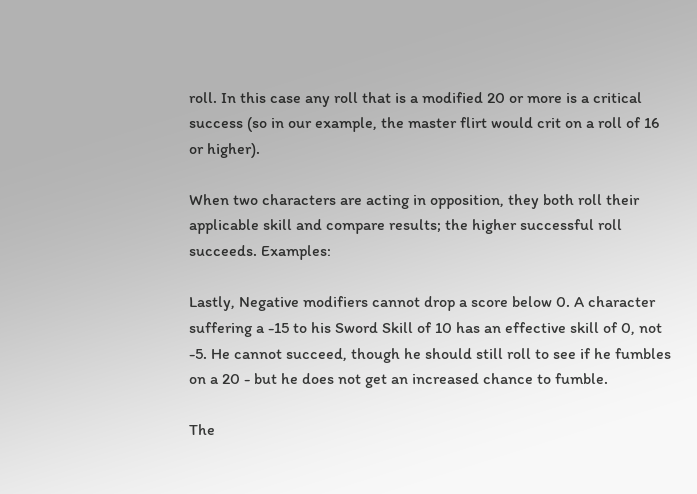roll. In this case any roll that is a modified 20 or more is a critical success (so in our example, the master flirt would crit on a roll of 16 or higher).

When two characters are acting in opposition, they both roll their applicable skill and compare results; the higher successful roll succeeds. Examples:

Lastly, Negative modifiers cannot drop a score below 0. A character suffering a -15 to his Sword Skill of 10 has an effective skill of 0, not -5. He cannot succeed, though he should still roll to see if he fumbles on a 20 - but he does not get an increased chance to fumble.

The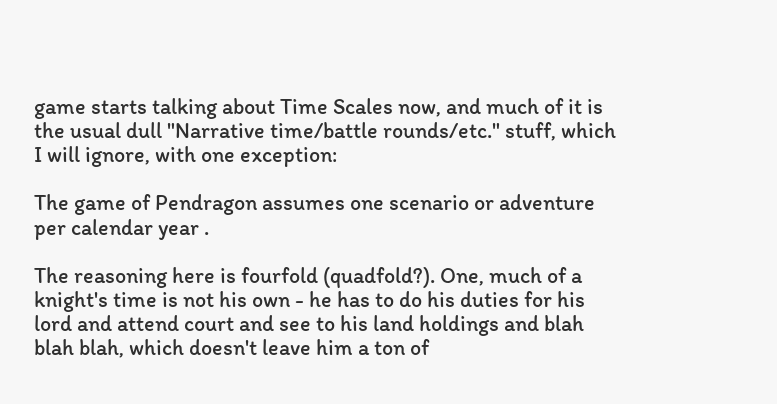game starts talking about Time Scales now, and much of it is the usual dull "Narrative time/battle rounds/etc." stuff, which I will ignore, with one exception:

The game of Pendragon assumes one scenario or adventure per calendar year .

The reasoning here is fourfold (quadfold?). One, much of a knight's time is not his own - he has to do his duties for his lord and attend court and see to his land holdings and blah blah blah, which doesn't leave him a ton of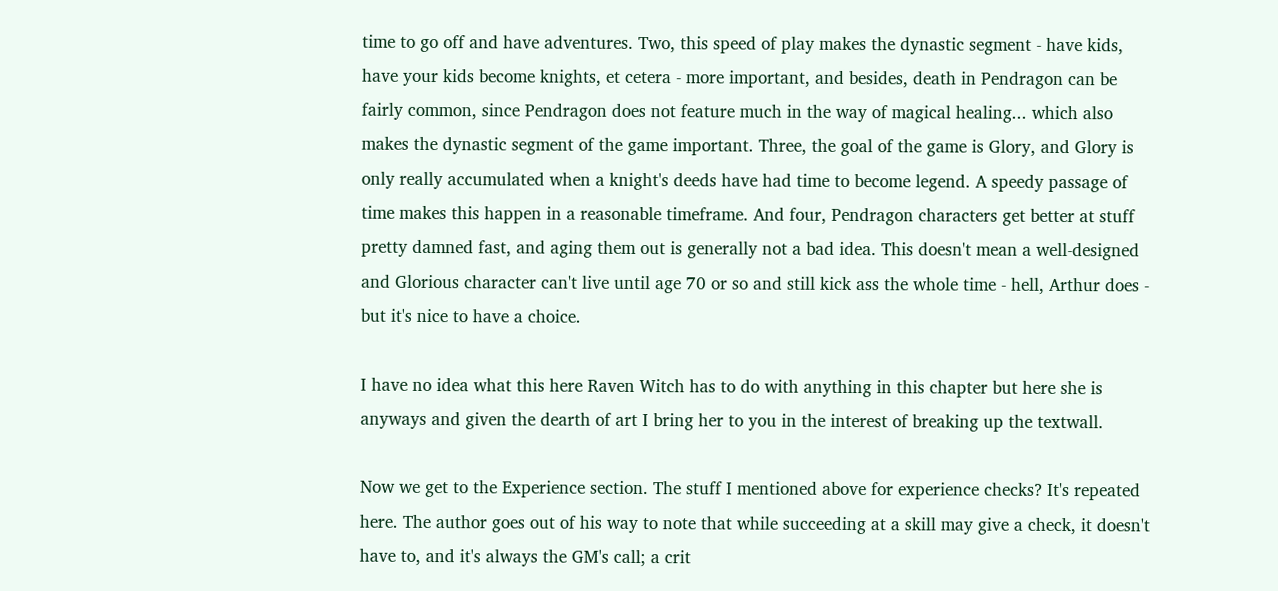time to go off and have adventures. Two, this speed of play makes the dynastic segment - have kids, have your kids become knights, et cetera - more important, and besides, death in Pendragon can be fairly common, since Pendragon does not feature much in the way of magical healing... which also makes the dynastic segment of the game important. Three, the goal of the game is Glory, and Glory is only really accumulated when a knight's deeds have had time to become legend. A speedy passage of time makes this happen in a reasonable timeframe. And four, Pendragon characters get better at stuff pretty damned fast, and aging them out is generally not a bad idea. This doesn't mean a well-designed and Glorious character can't live until age 70 or so and still kick ass the whole time - hell, Arthur does - but it's nice to have a choice.

I have no idea what this here Raven Witch has to do with anything in this chapter but here she is anyways and given the dearth of art I bring her to you in the interest of breaking up the textwall.

Now we get to the Experience section. The stuff I mentioned above for experience checks? It's repeated here. The author goes out of his way to note that while succeeding at a skill may give a check, it doesn't have to, and it's always the GM's call; a crit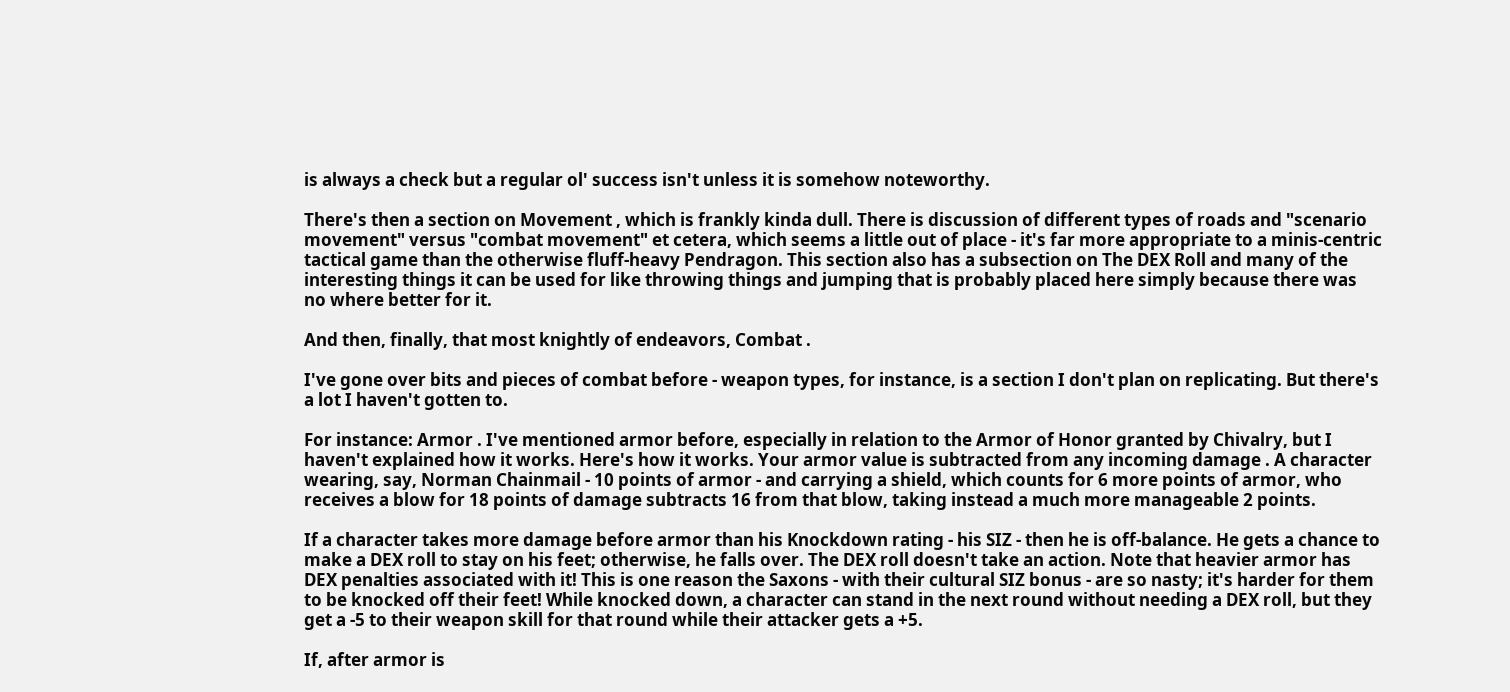is always a check but a regular ol' success isn't unless it is somehow noteworthy.

There's then a section on Movement , which is frankly kinda dull. There is discussion of different types of roads and "scenario movement" versus "combat movement" et cetera, which seems a little out of place - it's far more appropriate to a minis-centric tactical game than the otherwise fluff-heavy Pendragon. This section also has a subsection on The DEX Roll and many of the interesting things it can be used for like throwing things and jumping that is probably placed here simply because there was no where better for it.

And then, finally, that most knightly of endeavors, Combat .

I've gone over bits and pieces of combat before - weapon types, for instance, is a section I don't plan on replicating. But there's a lot I haven't gotten to.

For instance: Armor . I've mentioned armor before, especially in relation to the Armor of Honor granted by Chivalry, but I haven't explained how it works. Here's how it works. Your armor value is subtracted from any incoming damage . A character wearing, say, Norman Chainmail - 10 points of armor - and carrying a shield, which counts for 6 more points of armor, who receives a blow for 18 points of damage subtracts 16 from that blow, taking instead a much more manageable 2 points.

If a character takes more damage before armor than his Knockdown rating - his SIZ - then he is off-balance. He gets a chance to make a DEX roll to stay on his feet; otherwise, he falls over. The DEX roll doesn't take an action. Note that heavier armor has DEX penalties associated with it! This is one reason the Saxons - with their cultural SIZ bonus - are so nasty; it's harder for them to be knocked off their feet! While knocked down, a character can stand in the next round without needing a DEX roll, but they get a -5 to their weapon skill for that round while their attacker gets a +5.

If, after armor is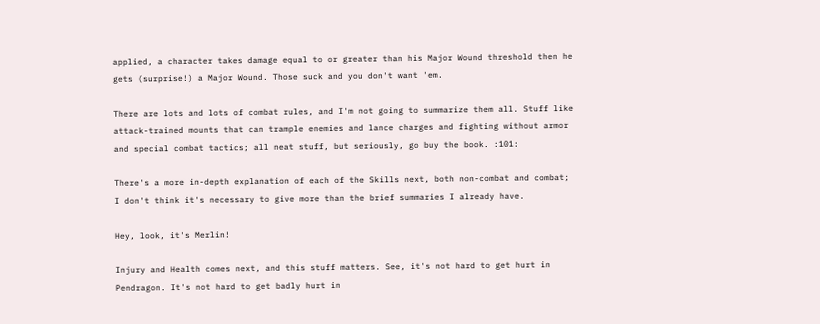applied, a character takes damage equal to or greater than his Major Wound threshold then he gets (surprise!) a Major Wound. Those suck and you don't want 'em.

There are lots and lots of combat rules, and I'm not going to summarize them all. Stuff like attack-trained mounts that can trample enemies and lance charges and fighting without armor and special combat tactics; all neat stuff, but seriously, go buy the book. :101:

There's a more in-depth explanation of each of the Skills next, both non-combat and combat; I don't think it's necessary to give more than the brief summaries I already have.

Hey, look, it's Merlin!

Injury and Health comes next, and this stuff matters. See, it's not hard to get hurt in Pendragon. It's not hard to get badly hurt in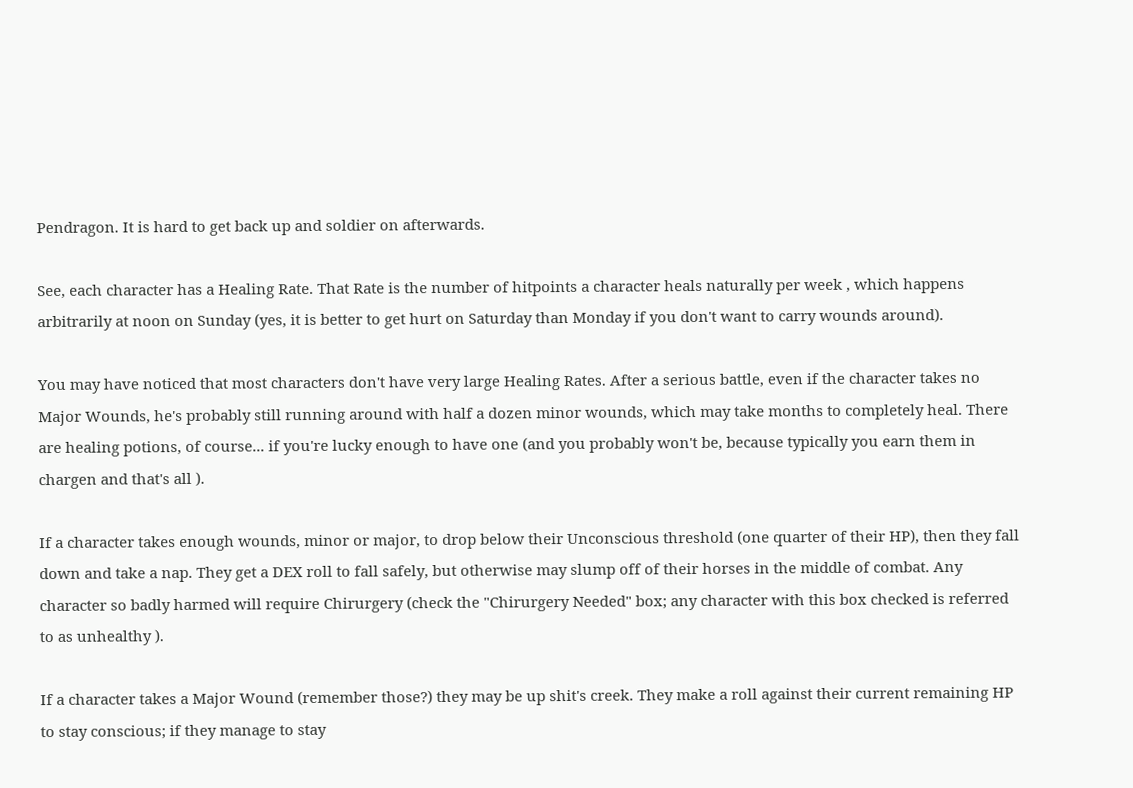Pendragon. It is hard to get back up and soldier on afterwards.

See, each character has a Healing Rate. That Rate is the number of hitpoints a character heals naturally per week , which happens arbitrarily at noon on Sunday (yes, it is better to get hurt on Saturday than Monday if you don't want to carry wounds around).

You may have noticed that most characters don't have very large Healing Rates. After a serious battle, even if the character takes no Major Wounds, he's probably still running around with half a dozen minor wounds, which may take months to completely heal. There are healing potions, of course... if you're lucky enough to have one (and you probably won't be, because typically you earn them in chargen and that's all ).

If a character takes enough wounds, minor or major, to drop below their Unconscious threshold (one quarter of their HP), then they fall down and take a nap. They get a DEX roll to fall safely, but otherwise may slump off of their horses in the middle of combat. Any character so badly harmed will require Chirurgery (check the "Chirurgery Needed" box; any character with this box checked is referred to as unhealthy ).

If a character takes a Major Wound (remember those?) they may be up shit's creek. They make a roll against their current remaining HP to stay conscious; if they manage to stay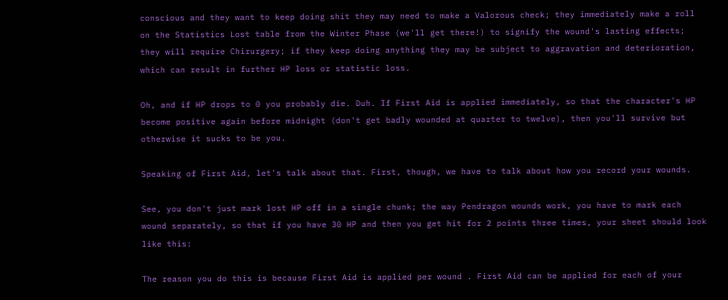conscious and they want to keep doing shit they may need to make a Valorous check; they immediately make a roll on the Statistics Lost table from the Winter Phase (we'll get there!) to signify the wound's lasting effects; they will require Chirurgery; if they keep doing anything they may be subject to aggravation and deterioration, which can result in further HP loss or statistic loss.

Oh, and if HP drops to 0 you probably die. Duh. If First Aid is applied immediately, so that the character's HP become positive again before midnight (don't get badly wounded at quarter to twelve), then you'll survive but otherwise it sucks to be you.

Speaking of First Aid, let's talk about that. First, though, we have to talk about how you record your wounds.

See, you don't just mark lost HP off in a single chunk; the way Pendragon wounds work, you have to mark each wound separately, so that if you have 30 HP and then you get hit for 2 points three times, your sheet should look like this:

The reason you do this is because First Aid is applied per wound . First Aid can be applied for each of your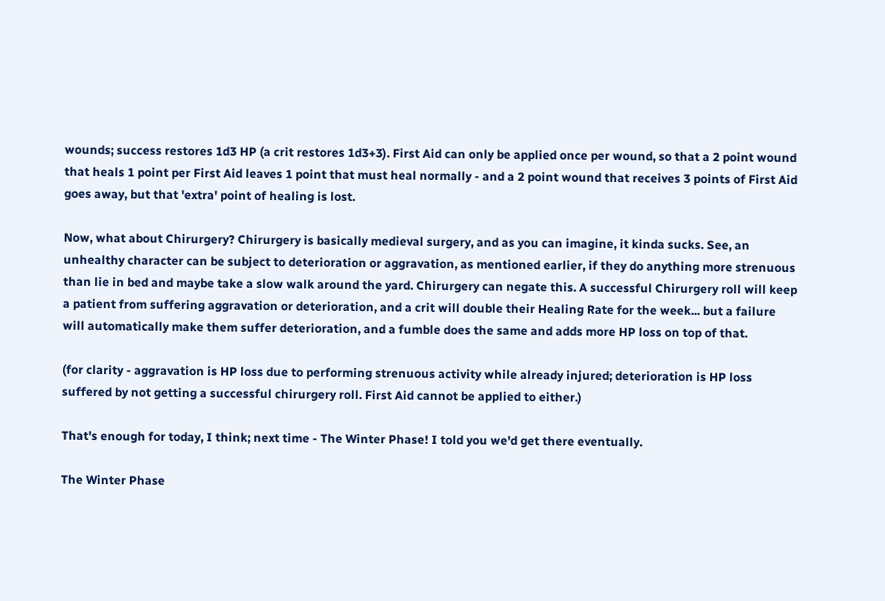wounds; success restores 1d3 HP (a crit restores 1d3+3). First Aid can only be applied once per wound, so that a 2 point wound that heals 1 point per First Aid leaves 1 point that must heal normally - and a 2 point wound that receives 3 points of First Aid goes away, but that 'extra' point of healing is lost.

Now, what about Chirurgery? Chirurgery is basically medieval surgery, and as you can imagine, it kinda sucks. See, an unhealthy character can be subject to deterioration or aggravation, as mentioned earlier, if they do anything more strenuous than lie in bed and maybe take a slow walk around the yard. Chirurgery can negate this. A successful Chirurgery roll will keep a patient from suffering aggravation or deterioration, and a crit will double their Healing Rate for the week... but a failure will automatically make them suffer deterioration, and a fumble does the same and adds more HP loss on top of that.

(for clarity - aggravation is HP loss due to performing strenuous activity while already injured; deterioration is HP loss suffered by not getting a successful chirurgery roll. First Aid cannot be applied to either.)

That's enough for today, I think; next time - The Winter Phase! I told you we'd get there eventually.

The Winter Phase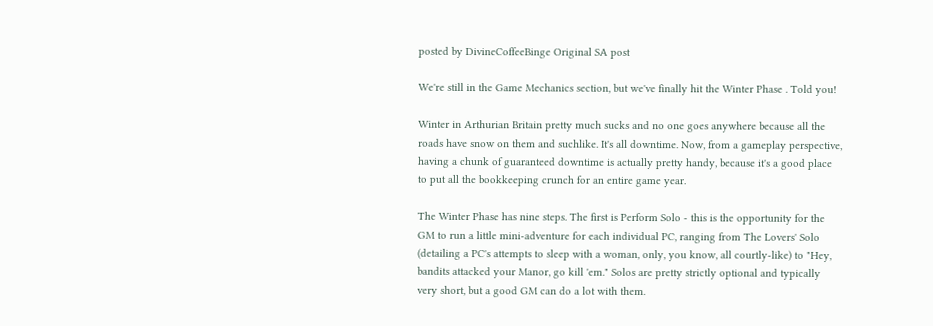posted by DivineCoffeeBinge Original SA post

We're still in the Game Mechanics section, but we've finally hit the Winter Phase . Told you!

Winter in Arthurian Britain pretty much sucks and no one goes anywhere because all the roads have snow on them and suchlike. It's all downtime. Now, from a gameplay perspective, having a chunk of guaranteed downtime is actually pretty handy, because it's a good place to put all the bookkeeping crunch for an entire game year.

The Winter Phase has nine steps. The first is Perform Solo - this is the opportunity for the GM to run a little mini-adventure for each individual PC, ranging from The Lovers' Solo (detailing a PC's attempts to sleep with a woman, only, you know, all courtly-like) to "Hey, bandits attacked your Manor, go kill 'em." Solos are pretty strictly optional and typically very short, but a good GM can do a lot with them.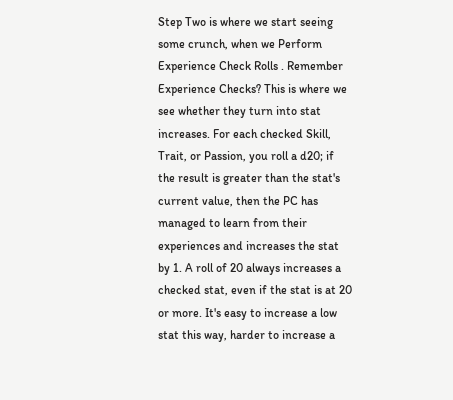Step Two is where we start seeing some crunch, when we Perform Experience Check Rolls . Remember Experience Checks? This is where we see whether they turn into stat increases. For each checked Skill, Trait, or Passion, you roll a d20; if the result is greater than the stat's current value, then the PC has managed to learn from their experiences and increases the stat by 1. A roll of 20 always increases a checked stat, even if the stat is at 20 or more. It's easy to increase a low stat this way, harder to increase a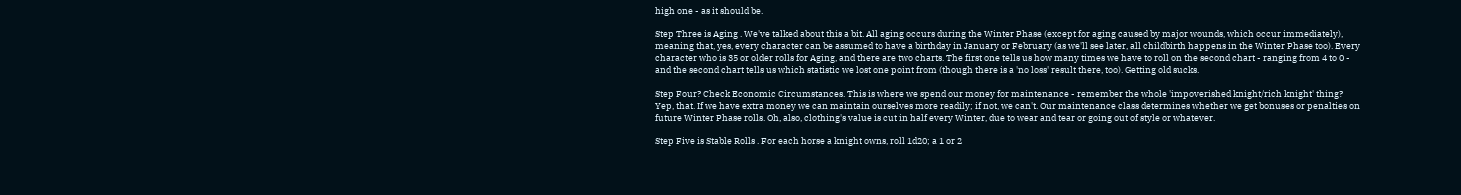high one - as it should be.

Step Three is Aging . We've talked about this a bit. All aging occurs during the Winter Phase (except for aging caused by major wounds, which occur immediately), meaning that, yes, every character can be assumed to have a birthday in January or February (as we'll see later, all childbirth happens in the Winter Phase too). Every character who is 35 or older rolls for Aging, and there are two charts. The first one tells us how many times we have to roll on the second chart - ranging from 4 to 0 - and the second chart tells us which statistic we lost one point from (though there is a 'no loss' result there, too). Getting old sucks.

Step Four? Check Economic Circumstances. This is where we spend our money for maintenance - remember the whole 'impoverished knight/rich knight' thing? Yep, that. If we have extra money we can maintain ourselves more readily; if not, we can't. Our maintenance class determines whether we get bonuses or penalties on future Winter Phase rolls. Oh, also, clothing's value is cut in half every Winter, due to wear and tear or going out of style or whatever.

Step Five is Stable Rolls . For each horse a knight owns, roll 1d20; a 1 or 2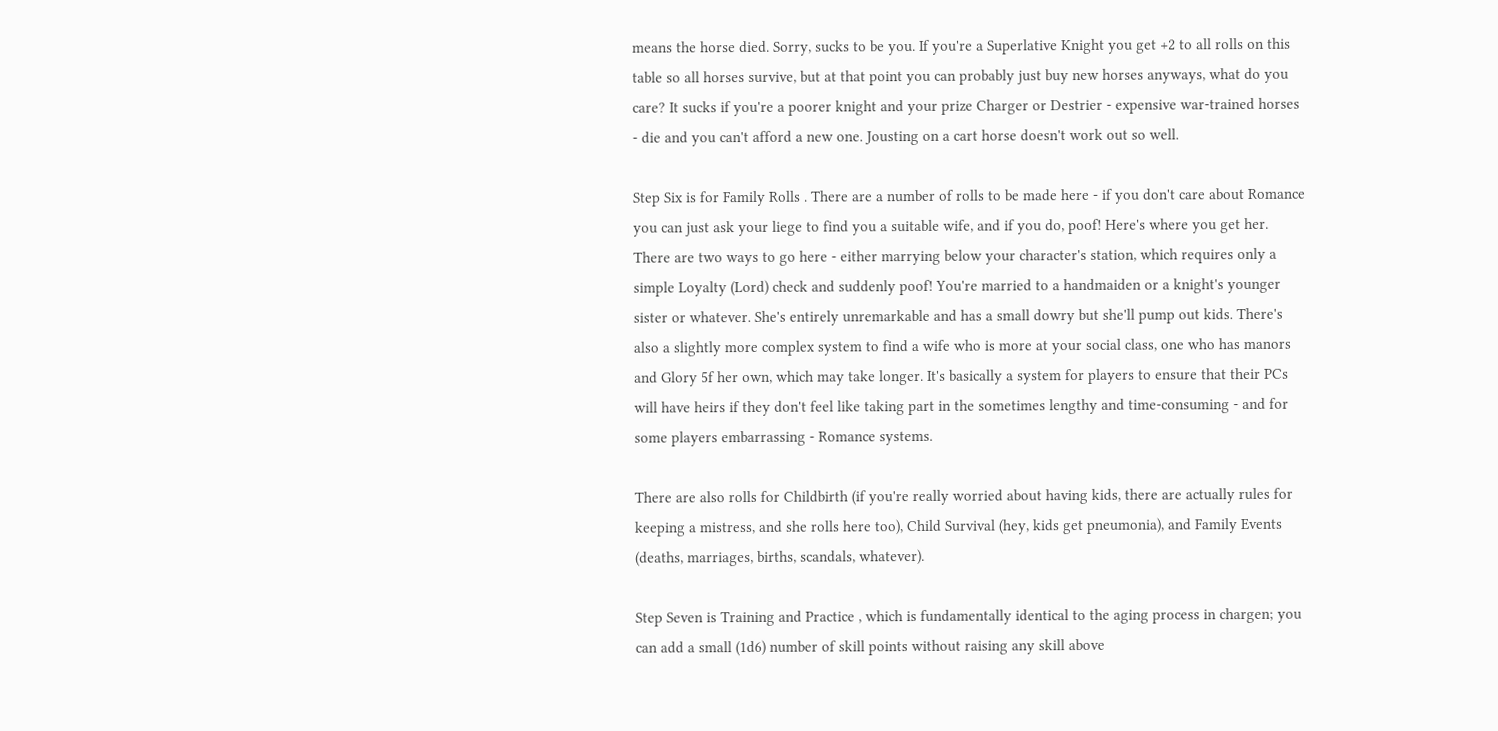means the horse died. Sorry, sucks to be you. If you're a Superlative Knight you get +2 to all rolls on this table so all horses survive, but at that point you can probably just buy new horses anyways, what do you care? It sucks if you're a poorer knight and your prize Charger or Destrier - expensive war-trained horses - die and you can't afford a new one. Jousting on a cart horse doesn't work out so well.

Step Six is for Family Rolls . There are a number of rolls to be made here - if you don't care about Romance you can just ask your liege to find you a suitable wife, and if you do, poof! Here's where you get her. There are two ways to go here - either marrying below your character's station, which requires only a simple Loyalty (Lord) check and suddenly poof! You're married to a handmaiden or a knight's younger sister or whatever. She's entirely unremarkable and has a small dowry but she'll pump out kids. There's also a slightly more complex system to find a wife who is more at your social class, one who has manors and Glory 5f her own, which may take longer. It's basically a system for players to ensure that their PCs will have heirs if they don't feel like taking part in the sometimes lengthy and time-consuming - and for some players embarrassing - Romance systems.

There are also rolls for Childbirth (if you're really worried about having kids, there are actually rules for keeping a mistress, and she rolls here too), Child Survival (hey, kids get pneumonia), and Family Events (deaths, marriages, births, scandals, whatever).

Step Seven is Training and Practice , which is fundamentally identical to the aging process in chargen; you can add a small (1d6) number of skill points without raising any skill above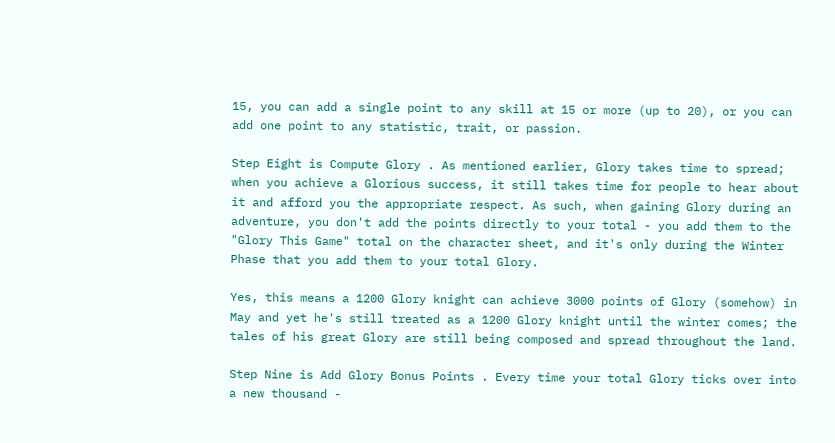15, you can add a single point to any skill at 15 or more (up to 20), or you can add one point to any statistic, trait, or passion.

Step Eight is Compute Glory . As mentioned earlier, Glory takes time to spread; when you achieve a Glorious success, it still takes time for people to hear about it and afford you the appropriate respect. As such, when gaining Glory during an adventure, you don't add the points directly to your total - you add them to the "Glory This Game" total on the character sheet, and it's only during the Winter Phase that you add them to your total Glory.

Yes, this means a 1200 Glory knight can achieve 3000 points of Glory (somehow) in May and yet he's still treated as a 1200 Glory knight until the winter comes; the tales of his great Glory are still being composed and spread throughout the land.

Step Nine is Add Glory Bonus Points . Every time your total Glory ticks over into a new thousand -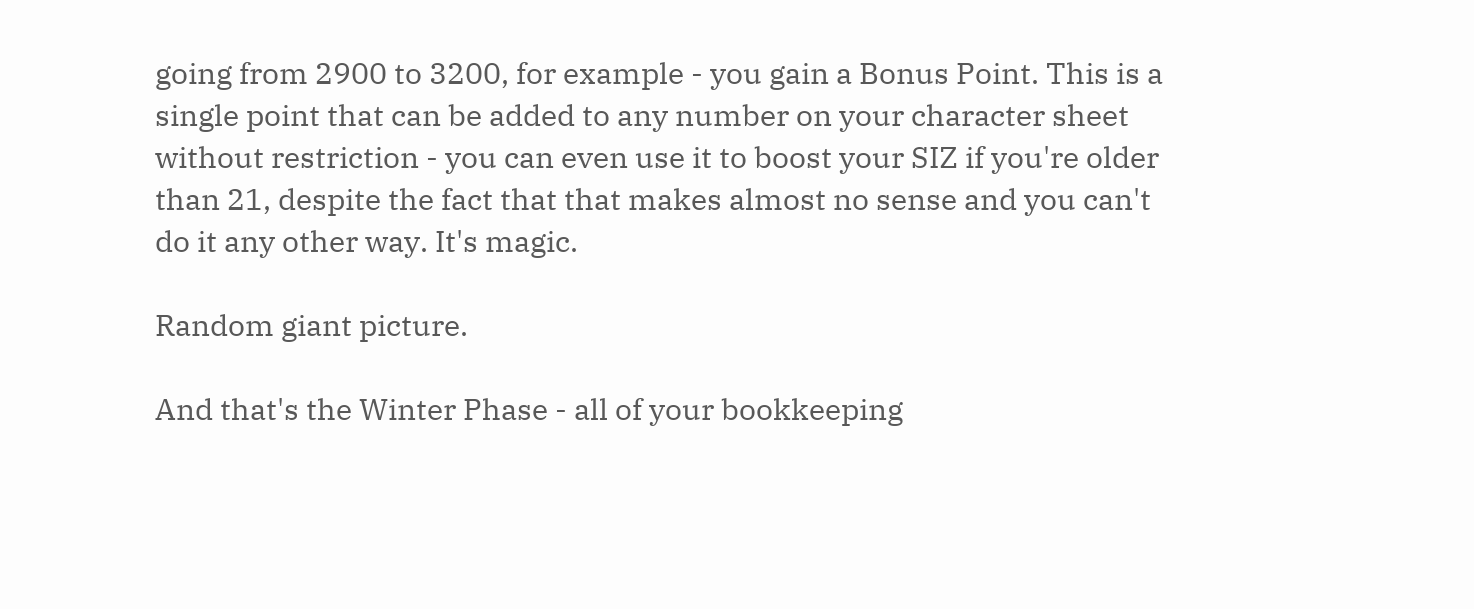going from 2900 to 3200, for example - you gain a Bonus Point. This is a single point that can be added to any number on your character sheet without restriction - you can even use it to boost your SIZ if you're older than 21, despite the fact that that makes almost no sense and you can't do it any other way. It's magic.

Random giant picture.

And that's the Winter Phase - all of your bookkeeping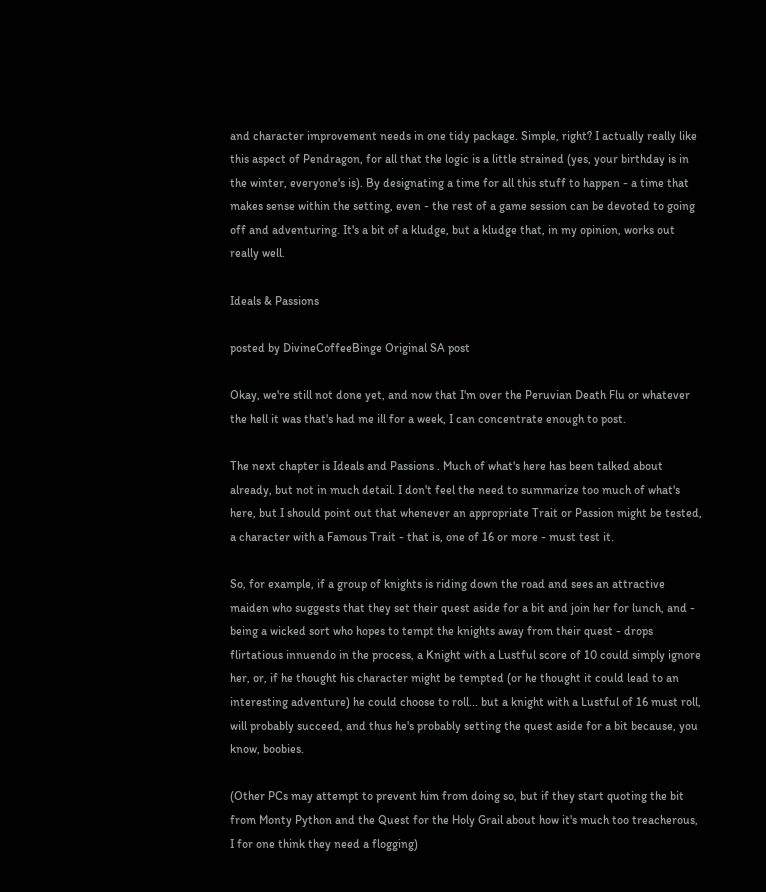and character improvement needs in one tidy package. Simple, right? I actually really like this aspect of Pendragon, for all that the logic is a little strained (yes, your birthday is in the winter, everyone's is). By designating a time for all this stuff to happen - a time that makes sense within the setting, even - the rest of a game session can be devoted to going off and adventuring. It's a bit of a kludge, but a kludge that, in my opinion, works out really well.

Ideals & Passions

posted by DivineCoffeeBinge Original SA post

Okay, we're still not done yet, and now that I'm over the Peruvian Death Flu or whatever the hell it was that's had me ill for a week, I can concentrate enough to post.

The next chapter is Ideals and Passions . Much of what's here has been talked about already, but not in much detail. I don't feel the need to summarize too much of what's here, but I should point out that whenever an appropriate Trait or Passion might be tested, a character with a Famous Trait - that is, one of 16 or more - must test it.

So, for example, if a group of knights is riding down the road and sees an attractive maiden who suggests that they set their quest aside for a bit and join her for lunch, and - being a wicked sort who hopes to tempt the knights away from their quest - drops flirtatious innuendo in the process, a Knight with a Lustful score of 10 could simply ignore her, or, if he thought his character might be tempted (or he thought it could lead to an interesting adventure) he could choose to roll... but a knight with a Lustful of 16 must roll, will probably succeed, and thus he's probably setting the quest aside for a bit because, you know, boobies.

(Other PCs may attempt to prevent him from doing so, but if they start quoting the bit from Monty Python and the Quest for the Holy Grail about how it's much too treacherous, I for one think they need a flogging)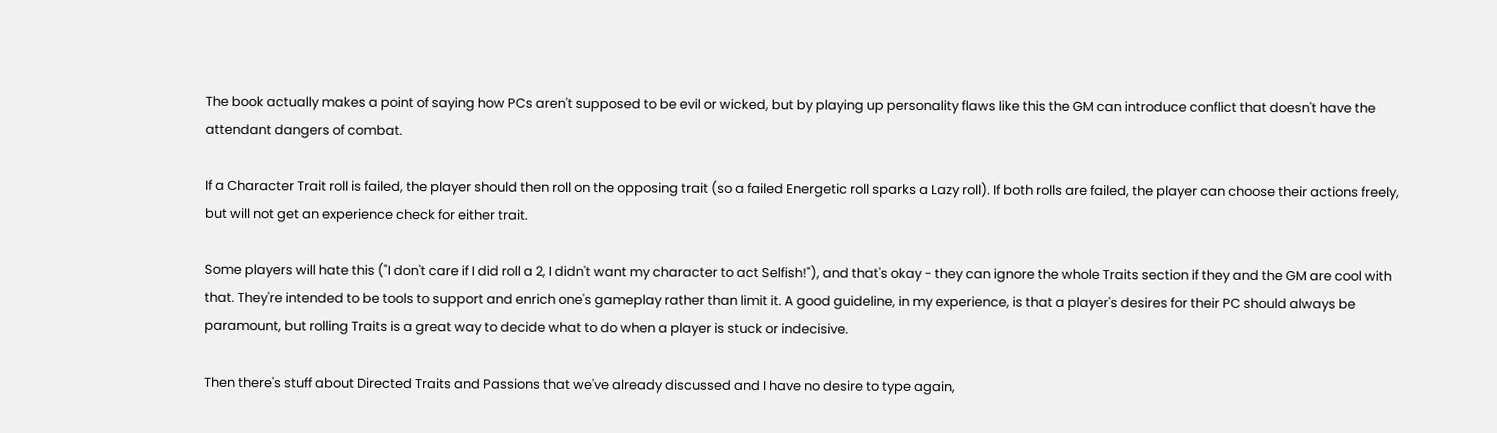The book actually makes a point of saying how PCs aren't supposed to be evil or wicked, but by playing up personality flaws like this the GM can introduce conflict that doesn't have the attendant dangers of combat.

If a Character Trait roll is failed, the player should then roll on the opposing trait (so a failed Energetic roll sparks a Lazy roll). If both rolls are failed, the player can choose their actions freely, but will not get an experience check for either trait.

Some players will hate this ("I don't care if I did roll a 2, I didn't want my character to act Selfish!"), and that's okay - they can ignore the whole Traits section if they and the GM are cool with that. They're intended to be tools to support and enrich one's gameplay rather than limit it. A good guideline, in my experience, is that a player's desires for their PC should always be paramount, but rolling Traits is a great way to decide what to do when a player is stuck or indecisive.

Then there's stuff about Directed Traits and Passions that we've already discussed and I have no desire to type again,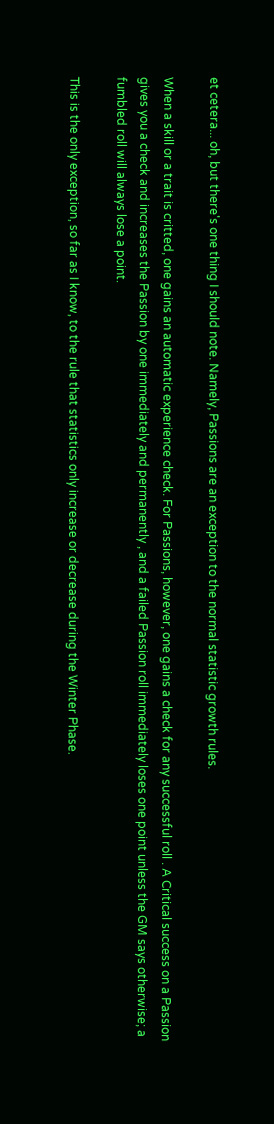et cetera... oh, but there's one thing I should note. Namely, Passions are an exception to the normal statistic growth rules.

When a skill or a trait is critted, one gains an automatic experience check. For Passions, however, one gains a check for any successful roll . A Critical success on a Passion gives you a check and increases the Passion by one immediately and permanently , and a failed Passion roll immediately loses one point unless the GM says otherwise; a fumbled roll will always lose a point.

This is the only exception, so far as I know, to the rule that statistics only increase or decrease during the Winter Phase.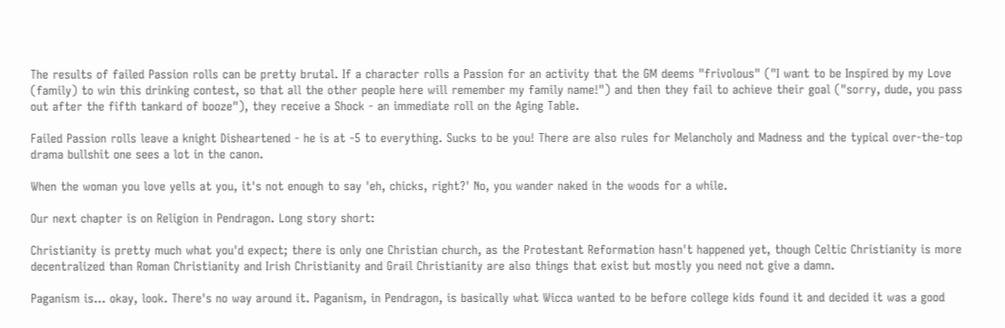The results of failed Passion rolls can be pretty brutal. If a character rolls a Passion for an activity that the GM deems "frivolous" ("I want to be Inspired by my Love (family) to win this drinking contest, so that all the other people here will remember my family name!") and then they fail to achieve their goal ("sorry, dude, you pass out after the fifth tankard of booze"), they receive a Shock - an immediate roll on the Aging Table.

Failed Passion rolls leave a knight Disheartened - he is at -5 to everything. Sucks to be you! There are also rules for Melancholy and Madness and the typical over-the-top drama bullshit one sees a lot in the canon.

When the woman you love yells at you, it's not enough to say 'eh, chicks, right?' No, you wander naked in the woods for a while.

Our next chapter is on Religion in Pendragon. Long story short:

Christianity is pretty much what you'd expect; there is only one Christian church, as the Protestant Reformation hasn't happened yet, though Celtic Christianity is more decentralized than Roman Christianity and Irish Christianity and Grail Christianity are also things that exist but mostly you need not give a damn.

Paganism is... okay, look. There's no way around it. Paganism, in Pendragon, is basically what Wicca wanted to be before college kids found it and decided it was a good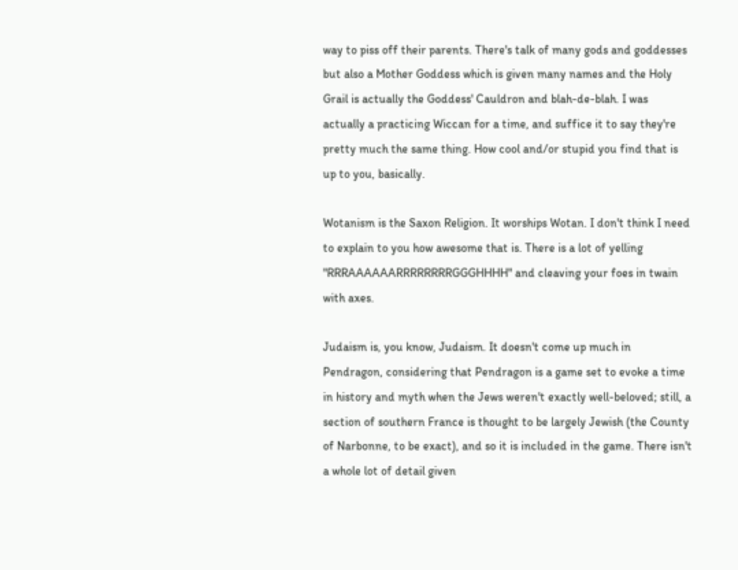way to piss off their parents. There's talk of many gods and goddesses but also a Mother Goddess which is given many names and the Holy Grail is actually the Goddess' Cauldron and blah-de-blah. I was actually a practicing Wiccan for a time, and suffice it to say they're pretty much the same thing. How cool and/or stupid you find that is up to you, basically.

Wotanism is the Saxon Religion. It worships Wotan. I don't think I need to explain to you how awesome that is. There is a lot of yelling "RRRAAAAAARRRRRRRRGGGHHHH" and cleaving your foes in twain with axes.

Judaism is, you know, Judaism. It doesn't come up much in Pendragon, considering that Pendragon is a game set to evoke a time in history and myth when the Jews weren't exactly well-beloved; still, a section of southern France is thought to be largely Jewish (the County of Narbonne, to be exact), and so it is included in the game. There isn't a whole lot of detail given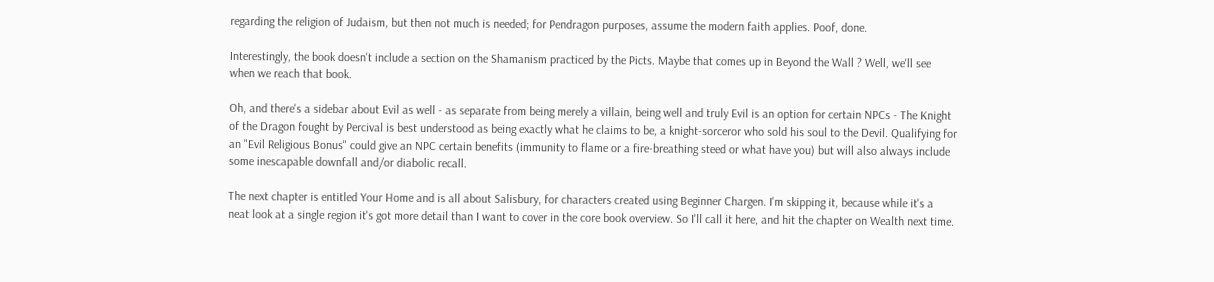regarding the religion of Judaism, but then not much is needed; for Pendragon purposes, assume the modern faith applies. Poof, done.

Interestingly, the book doesn't include a section on the Shamanism practiced by the Picts. Maybe that comes up in Beyond the Wall ? Well, we'll see when we reach that book.

Oh, and there's a sidebar about Evil as well - as separate from being merely a villain, being well and truly Evil is an option for certain NPCs - The Knight of the Dragon fought by Percival is best understood as being exactly what he claims to be, a knight-sorceror who sold his soul to the Devil. Qualifying for an "Evil Religious Bonus" could give an NPC certain benefits (immunity to flame or a fire-breathing steed or what have you) but will also always include some inescapable downfall and/or diabolic recall.

The next chapter is entitled Your Home and is all about Salisbury, for characters created using Beginner Chargen. I'm skipping it, because while it's a neat look at a single region it's got more detail than I want to cover in the core book overview. So I'll call it here, and hit the chapter on Wealth next time.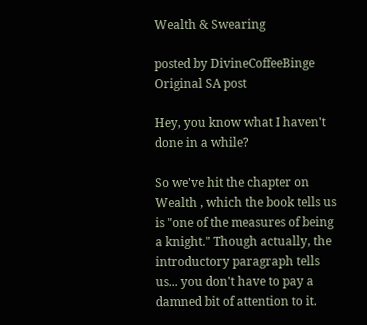Wealth & Swearing

posted by DivineCoffeeBinge Original SA post

Hey, you know what I haven't done in a while?

So we've hit the chapter on Wealth , which the book tells us is "one of the measures of being a knight." Though actually, the introductory paragraph tells us... you don't have to pay a damned bit of attention to it.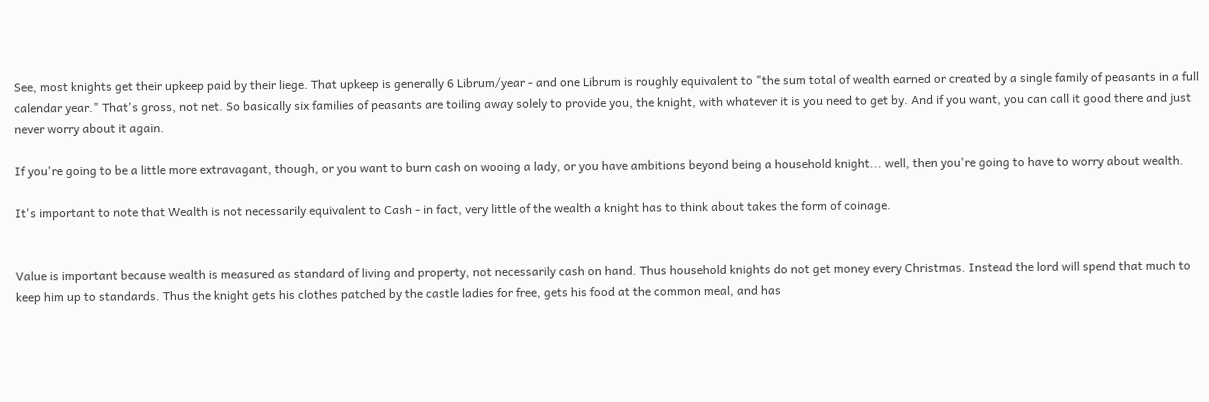See, most knights get their upkeep paid by their liege. That upkeep is generally 6 Librum/year - and one Librum is roughly equivalent to "the sum total of wealth earned or created by a single family of peasants in a full calendar year." That's gross, not net. So basically six families of peasants are toiling away solely to provide you, the knight, with whatever it is you need to get by. And if you want, you can call it good there and just never worry about it again.

If you're going to be a little more extravagant, though, or you want to burn cash on wooing a lady, or you have ambitions beyond being a household knight... well, then you're going to have to worry about wealth.

It's important to note that Wealth is not necessarily equivalent to Cash - in fact, very little of the wealth a knight has to think about takes the form of coinage.


Value is important because wealth is measured as standard of living and property, not necessarily cash on hand. Thus household knights do not get money every Christmas. Instead the lord will spend that much to keep him up to standards. Thus the knight gets his clothes patched by the castle ladies for free, gets his food at the common meal, and has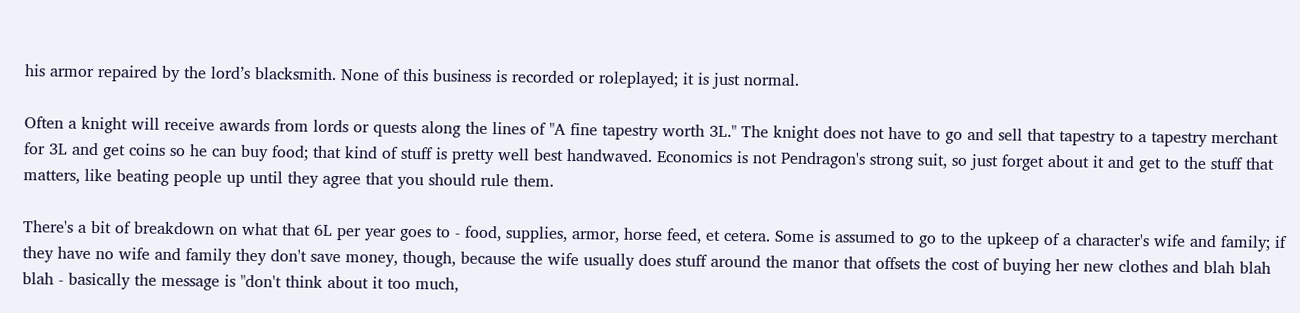his armor repaired by the lord’s blacksmith. None of this business is recorded or roleplayed; it is just normal.

Often a knight will receive awards from lords or quests along the lines of "A fine tapestry worth 3L." The knight does not have to go and sell that tapestry to a tapestry merchant for 3L and get coins so he can buy food; that kind of stuff is pretty well best handwaved. Economics is not Pendragon's strong suit, so just forget about it and get to the stuff that matters, like beating people up until they agree that you should rule them.

There's a bit of breakdown on what that 6L per year goes to - food, supplies, armor, horse feed, et cetera. Some is assumed to go to the upkeep of a character's wife and family; if they have no wife and family they don't save money, though, because the wife usually does stuff around the manor that offsets the cost of buying her new clothes and blah blah blah - basically the message is "don't think about it too much,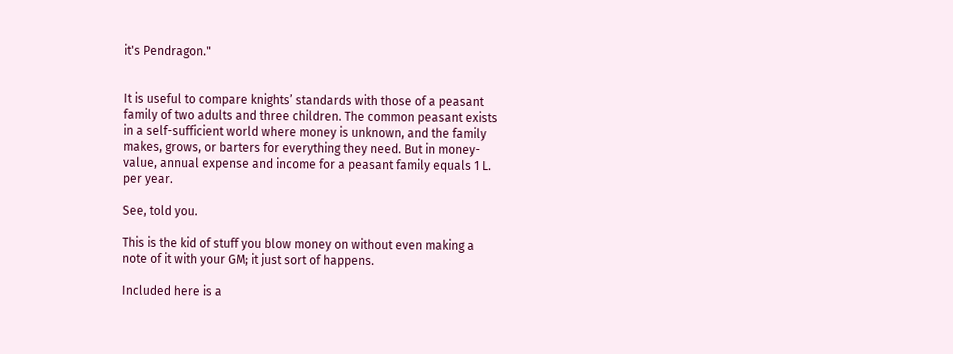it's Pendragon."


It is useful to compare knights’ standards with those of a peasant family of two adults and three children. The common peasant exists in a self-sufficient world where money is unknown, and the family makes, grows, or barters for everything they need. But in money-value, annual expense and income for a peasant family equals 1 L. per year.

See, told you.

This is the kid of stuff you blow money on without even making a note of it with your GM; it just sort of happens.

Included here is a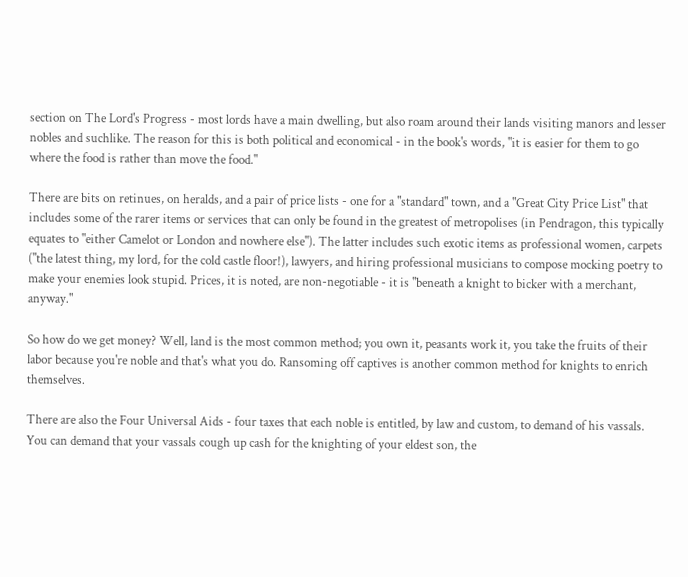section on The Lord's Progress - most lords have a main dwelling, but also roam around their lands visiting manors and lesser nobles and suchlike. The reason for this is both political and economical - in the book's words, "it is easier for them to go where the food is rather than move the food."

There are bits on retinues, on heralds, and a pair of price lists - one for a "standard" town, and a "Great City Price List" that includes some of the rarer items or services that can only be found in the greatest of metropolises (in Pendragon, this typically equates to "either Camelot or London and nowhere else"). The latter includes such exotic items as professional women, carpets ("the latest thing, my lord, for the cold castle floor!), lawyers, and hiring professional musicians to compose mocking poetry to make your enemies look stupid. Prices, it is noted, are non-negotiable - it is "beneath a knight to bicker with a merchant, anyway."

So how do we get money? Well, land is the most common method; you own it, peasants work it, you take the fruits of their labor because you're noble and that's what you do. Ransoming off captives is another common method for knights to enrich themselves.

There are also the Four Universal Aids - four taxes that each noble is entitled, by law and custom, to demand of his vassals. You can demand that your vassals cough up cash for the knighting of your eldest son, the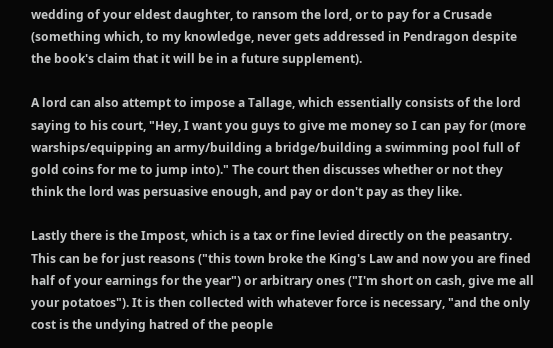wedding of your eldest daughter, to ransom the lord, or to pay for a Crusade (something which, to my knowledge, never gets addressed in Pendragon despite the book's claim that it will be in a future supplement).

A lord can also attempt to impose a Tallage, which essentially consists of the lord saying to his court, "Hey, I want you guys to give me money so I can pay for (more warships/equipping an army/building a bridge/building a swimming pool full of gold coins for me to jump into)." The court then discusses whether or not they think the lord was persuasive enough, and pay or don't pay as they like.

Lastly there is the Impost, which is a tax or fine levied directly on the peasantry. This can be for just reasons ("this town broke the King's Law and now you are fined half of your earnings for the year") or arbitrary ones ("I'm short on cash, give me all your potatoes"). It is then collected with whatever force is necessary, "and the only cost is the undying hatred of the people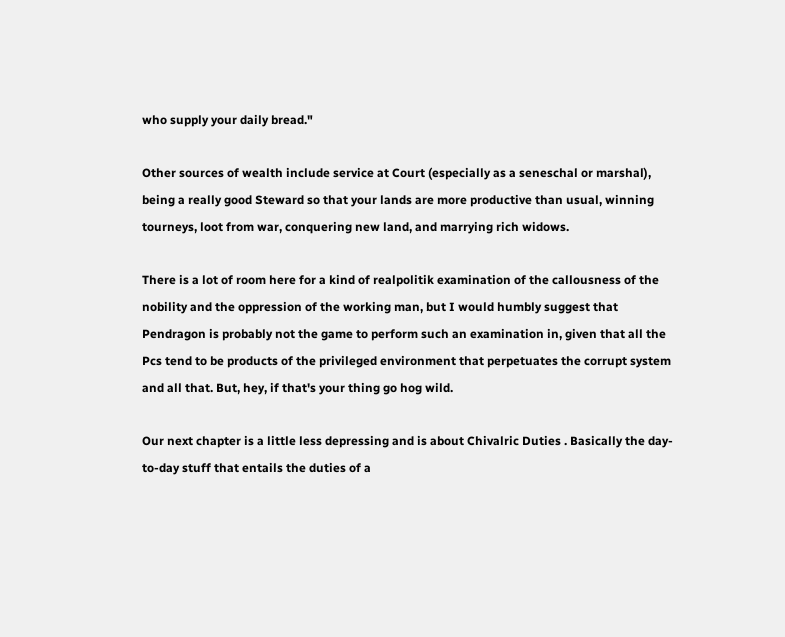who supply your daily bread."

Other sources of wealth include service at Court (especially as a seneschal or marshal), being a really good Steward so that your lands are more productive than usual, winning tourneys, loot from war, conquering new land, and marrying rich widows.

There is a lot of room here for a kind of realpolitik examination of the callousness of the nobility and the oppression of the working man, but I would humbly suggest that Pendragon is probably not the game to perform such an examination in, given that all the Pcs tend to be products of the privileged environment that perpetuates the corrupt system and all that. But, hey, if that's your thing go hog wild.

Our next chapter is a little less depressing and is about Chivalric Duties . Basically the day-to-day stuff that entails the duties of a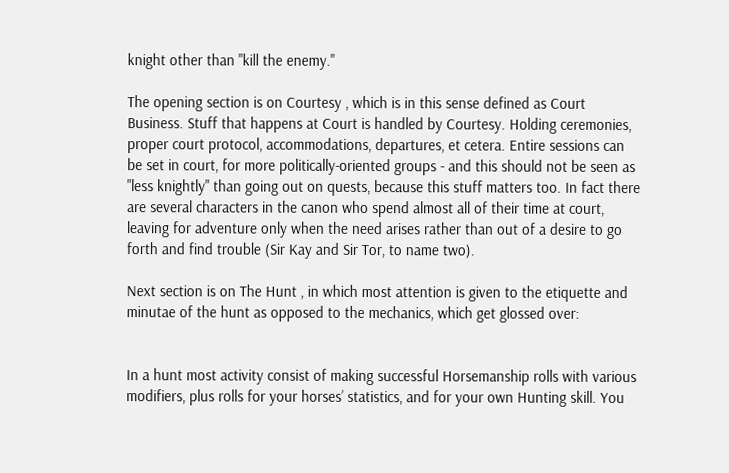knight other than "kill the enemy."

The opening section is on Courtesy , which is in this sense defined as Court Business. Stuff that happens at Court is handled by Courtesy. Holding ceremonies, proper court protocol, accommodations, departures, et cetera. Entire sessions can be set in court, for more politically-oriented groups - and this should not be seen as "less knightly" than going out on quests, because this stuff matters too. In fact there are several characters in the canon who spend almost all of their time at court, leaving for adventure only when the need arises rather than out of a desire to go forth and find trouble (Sir Kay and Sir Tor, to name two).

Next section is on The Hunt , in which most attention is given to the etiquette and minutae of the hunt as opposed to the mechanics, which get glossed over:


In a hunt most activity consist of making successful Horsemanship rolls with various modifiers, plus rolls for your horses’ statistics, and for your own Hunting skill. You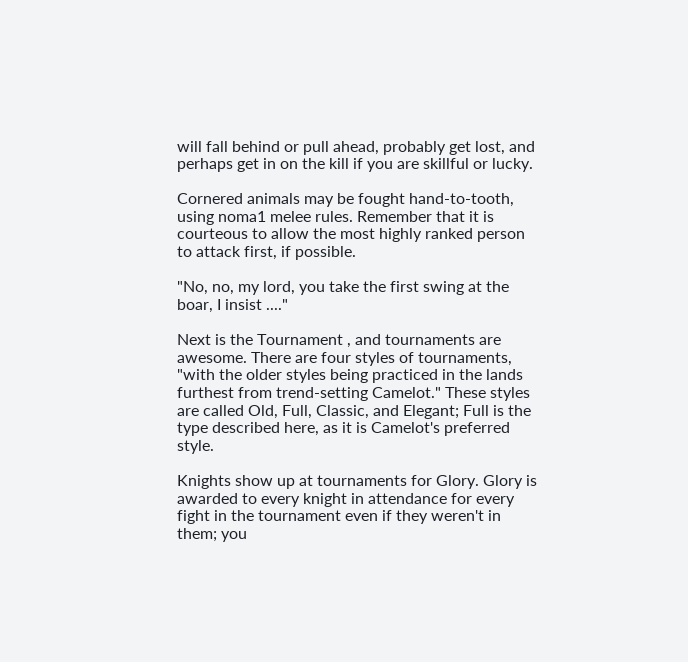will fall behind or pull ahead, probably get lost, and perhaps get in on the kill if you are skillful or lucky.

Cornered animals may be fought hand-to-tooth, using noma1 melee rules. Remember that it is courteous to allow the most highly ranked person to attack first, if possible.

"No, no, my lord, you take the first swing at the boar, I insist ...."

Next is the Tournament , and tournaments are awesome. There are four styles of tournaments, "with the older styles being practiced in the lands furthest from trend-setting Camelot." These styles are called Old, Full, Classic, and Elegant; Full is the type described here, as it is Camelot's preferred style.

Knights show up at tournaments for Glory. Glory is awarded to every knight in attendance for every fight in the tournament even if they weren't in them; you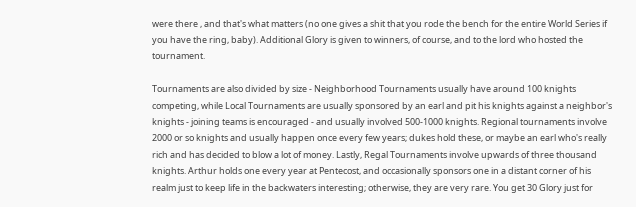were there , and that's what matters (no one gives a shit that you rode the bench for the entire World Series if you have the ring, baby). Additional Glory is given to winners, of course, and to the lord who hosted the tournament.

Tournaments are also divided by size - Neighborhood Tournaments usually have around 100 knights competing, while Local Tournaments are usually sponsored by an earl and pit his knights against a neighbor's knights - joining teams is encouraged - and usually involved 500-1000 knights. Regional tournaments involve 2000 or so knights and usually happen once every few years; dukes hold these, or maybe an earl who's really rich and has decided to blow a lot of money. Lastly, Regal Tournaments involve upwards of three thousand knights. Arthur holds one every year at Pentecost, and occasionally sponsors one in a distant corner of his realm just to keep life in the backwaters interesting; otherwise, they are very rare. You get 30 Glory just for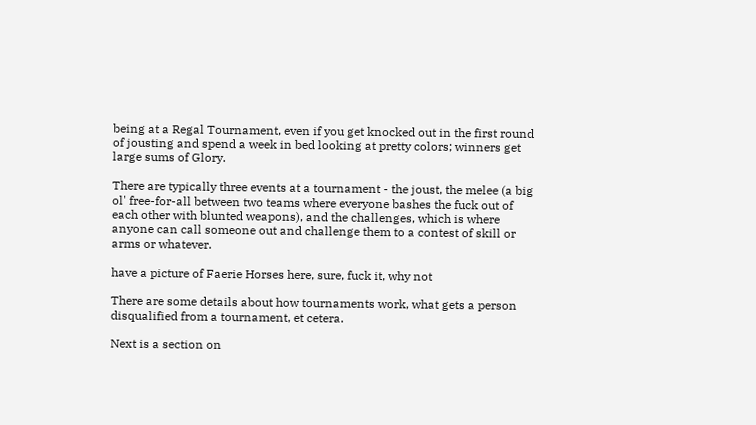being at a Regal Tournament, even if you get knocked out in the first round of jousting and spend a week in bed looking at pretty colors; winners get large sums of Glory.

There are typically three events at a tournament - the joust, the melee (a big ol' free-for-all between two teams where everyone bashes the fuck out of each other with blunted weapons), and the challenges, which is where anyone can call someone out and challenge them to a contest of skill or arms or whatever.

have a picture of Faerie Horses here, sure, fuck it, why not

There are some details about how tournaments work, what gets a person disqualified from a tournament, et cetera.

Next is a section on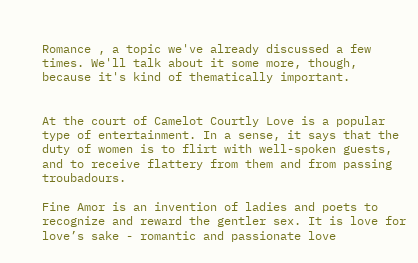Romance , a topic we've already discussed a few times. We'll talk about it some more, though, because it's kind of thematically important.


At the court of Camelot Courtly Love is a popular type of entertainment. In a sense, it says that the duty of women is to flirt with well-spoken guests, and to receive flattery from them and from passing troubadours.

Fine Amor is an invention of ladies and poets to recognize and reward the gentler sex. It is love for love’s sake - romantic and passionate love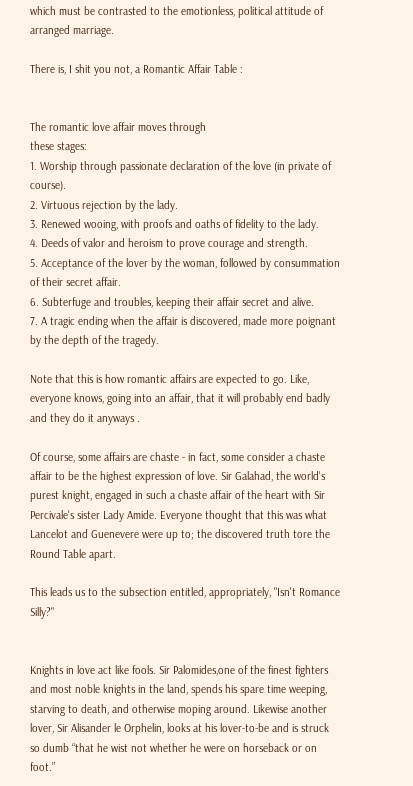which must be contrasted to the emotionless, political attitude of arranged marriage.

There is, I shit you not, a Romantic Affair Table :


The romantic love affair moves through
these stages:
1. Worship through passionate declaration of the love (in private of course).
2. Virtuous rejection by the lady.
3. Renewed wooing, with proofs and oaths of fidelity to the lady.
4. Deeds of valor and heroism to prove courage and strength.
5. Acceptance of the lover by the woman, followed by consummation of their secret affair.
6. Subterfuge and troubles, keeping their affair secret and alive.
7. A tragic ending when the affair is discovered, made more poignant by the depth of the tragedy.

Note that this is how romantic affairs are expected to go. Like, everyone knows, going into an affair, that it will probably end badly and they do it anyways .

Of course, some affairs are chaste - in fact, some consider a chaste affair to be the highest expression of love. Sir Galahad, the world's purest knight, engaged in such a chaste affair of the heart with Sir Percivale's sister Lady Amide. Everyone thought that this was what Lancelot and Guenevere were up to; the discovered truth tore the Round Table apart.

This leads us to the subsection entitled, appropriately, "Isn't Romance Silly?"


Knights in love act like fools. Sir Palomides,one of the finest fighters and most noble knights in the land, spends his spare time weeping, starving to death, and otherwise moping around. Likewise another lover, Sir Alisander le Orphelin, looks at his lover-to-be and is struck so dumb “that he wist not whether he were on horseback or on foot.”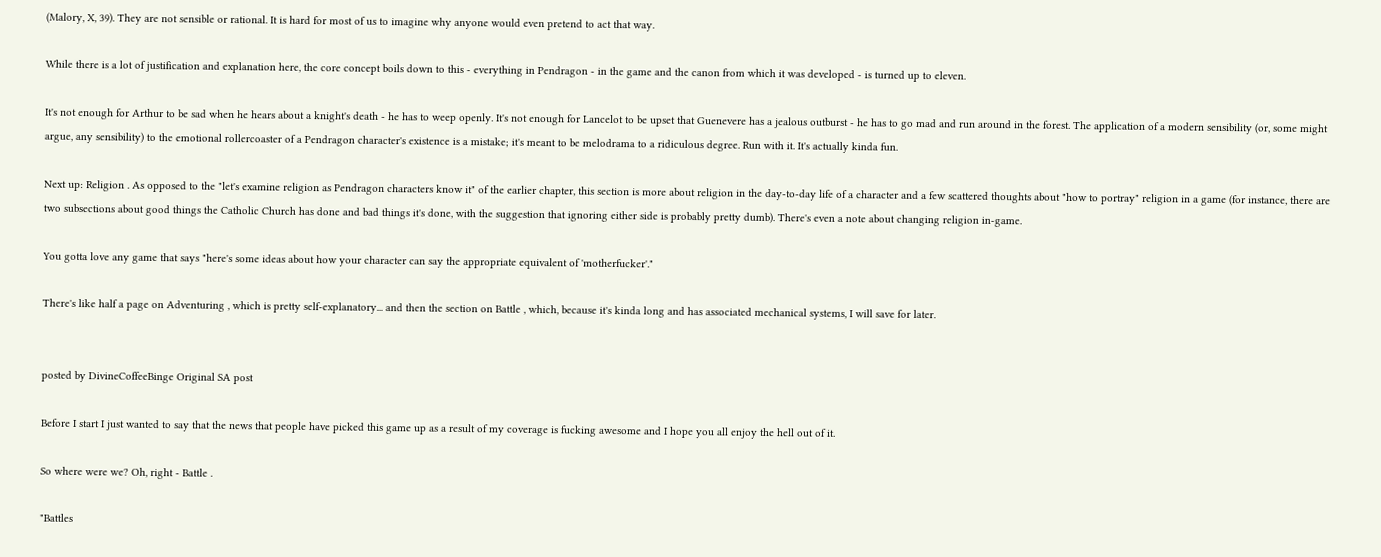(Malory, X, 39). They are not sensible or rational. It is hard for most of us to imagine why anyone would even pretend to act that way.

While there is a lot of justification and explanation here, the core concept boils down to this - everything in Pendragon - in the game and the canon from which it was developed - is turned up to eleven.

It's not enough for Arthur to be sad when he hears about a knight's death - he has to weep openly. It's not enough for Lancelot to be upset that Guenevere has a jealous outburst - he has to go mad and run around in the forest. The application of a modern sensibility (or, some might argue, any sensibility) to the emotional rollercoaster of a Pendragon character's existence is a mistake; it's meant to be melodrama to a ridiculous degree. Run with it. It's actually kinda fun.

Next up: Religion . As opposed to the "let's examine religion as Pendragon characters know it" of the earlier chapter, this section is more about religion in the day-to-day life of a character and a few scattered thoughts about "how to portray" religion in a game (for instance, there are two subsections about good things the Catholic Church has done and bad things it's done, with the suggestion that ignoring either side is probably pretty dumb). There's even a note about changing religion in-game.

You gotta love any game that says "here's some ideas about how your character can say the appropriate equivalent of 'motherfucker'."

There's like half a page on Adventuring , which is pretty self-explanatory... and then the section on Battle , which, because it's kinda long and has associated mechanical systems, I will save for later.


posted by DivineCoffeeBinge Original SA post

Before I start I just wanted to say that the news that people have picked this game up as a result of my coverage is fucking awesome and I hope you all enjoy the hell out of it.

So where were we? Oh, right - Battle .

"Battles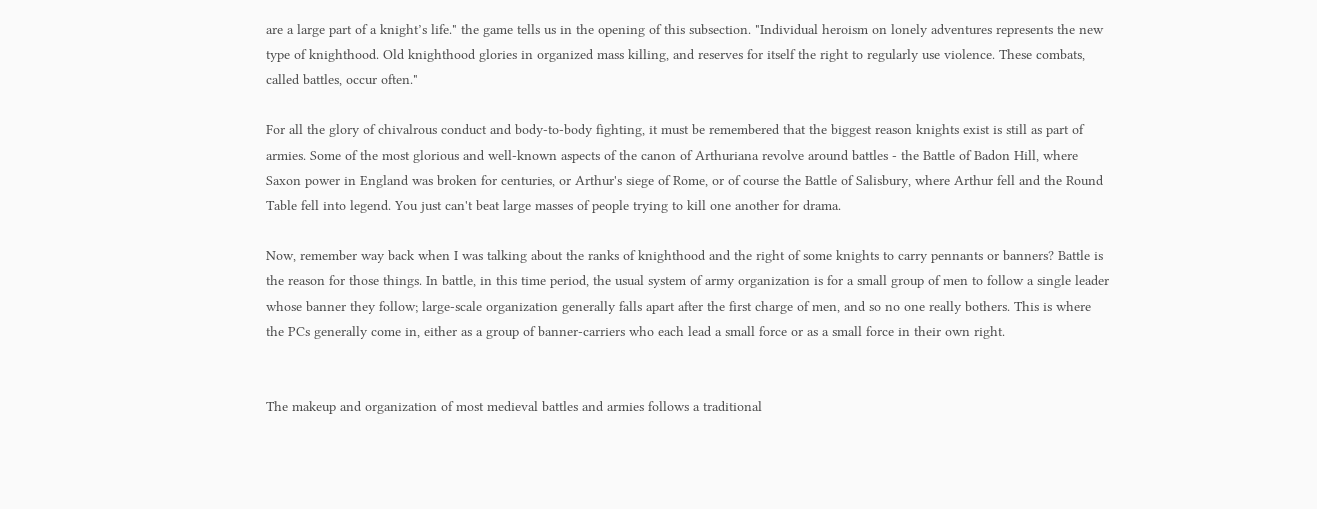are a large part of a knight’s life." the game tells us in the opening of this subsection. "Individual heroism on lonely adventures represents the new type of knighthood. Old knighthood glories in organized mass killing, and reserves for itself the right to regularly use violence. These combats, called battles, occur often."

For all the glory of chivalrous conduct and body-to-body fighting, it must be remembered that the biggest reason knights exist is still as part of armies. Some of the most glorious and well-known aspects of the canon of Arthuriana revolve around battles - the Battle of Badon Hill, where Saxon power in England was broken for centuries, or Arthur's siege of Rome, or of course the Battle of Salisbury, where Arthur fell and the Round Table fell into legend. You just can't beat large masses of people trying to kill one another for drama.

Now, remember way back when I was talking about the ranks of knighthood and the right of some knights to carry pennants or banners? Battle is the reason for those things. In battle, in this time period, the usual system of army organization is for a small group of men to follow a single leader whose banner they follow; large-scale organization generally falls apart after the first charge of men, and so no one really bothers. This is where the PCs generally come in, either as a group of banner-carriers who each lead a small force or as a small force in their own right.


The makeup and organization of most medieval battles and armies follows a traditional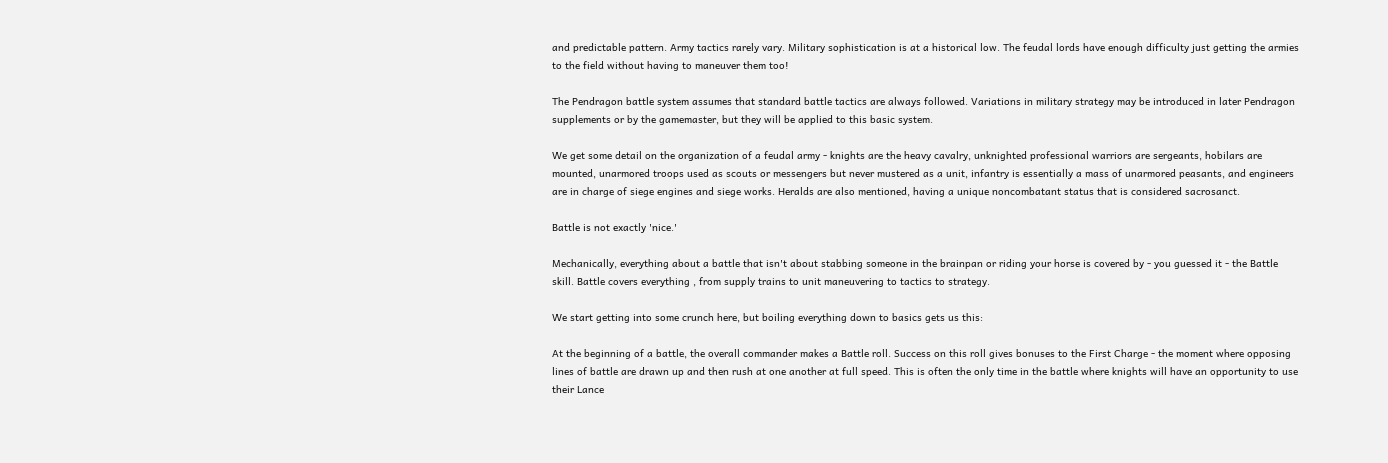and predictable pattern. Army tactics rarely vary. Military sophistication is at a historical low. The feudal lords have enough difficulty just getting the armies to the field without having to maneuver them too!

The Pendragon battle system assumes that standard battle tactics are always followed. Variations in military strategy may be introduced in later Pendragon supplements or by the gamemaster, but they will be applied to this basic system.

We get some detail on the organization of a feudal army - knights are the heavy cavalry, unknighted professional warriors are sergeants, hobilars are mounted, unarmored troops used as scouts or messengers but never mustered as a unit, infantry is essentially a mass of unarmored peasants, and engineers are in charge of siege engines and siege works. Heralds are also mentioned, having a unique noncombatant status that is considered sacrosanct.

Battle is not exactly 'nice.'

Mechanically, everything about a battle that isn't about stabbing someone in the brainpan or riding your horse is covered by - you guessed it - the Battle skill. Battle covers everything , from supply trains to unit maneuvering to tactics to strategy.

We start getting into some crunch here, but boiling everything down to basics gets us this:

At the beginning of a battle, the overall commander makes a Battle roll. Success on this roll gives bonuses to the First Charge - the moment where opposing lines of battle are drawn up and then rush at one another at full speed. This is often the only time in the battle where knights will have an opportunity to use their Lance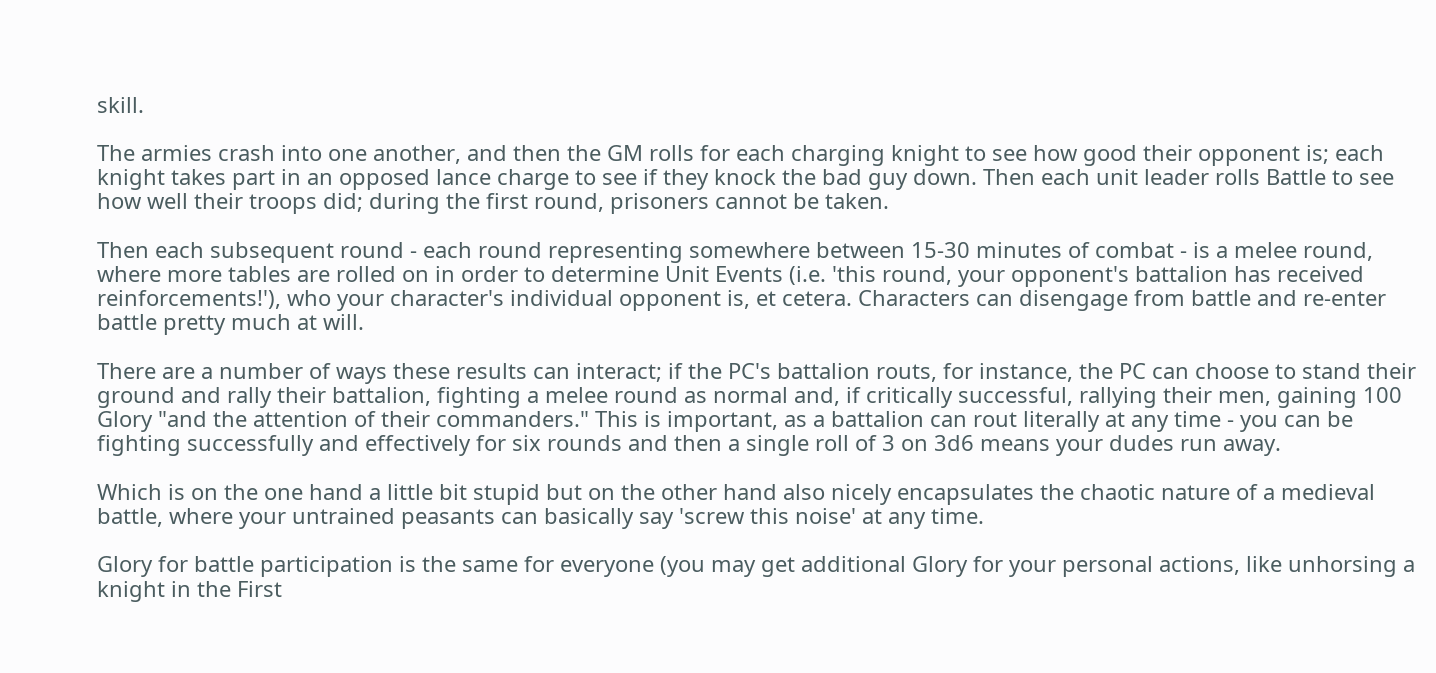skill.

The armies crash into one another, and then the GM rolls for each charging knight to see how good their opponent is; each knight takes part in an opposed lance charge to see if they knock the bad guy down. Then each unit leader rolls Battle to see how well their troops did; during the first round, prisoners cannot be taken.

Then each subsequent round - each round representing somewhere between 15-30 minutes of combat - is a melee round, where more tables are rolled on in order to determine Unit Events (i.e. 'this round, your opponent's battalion has received reinforcements!'), who your character's individual opponent is, et cetera. Characters can disengage from battle and re-enter battle pretty much at will.

There are a number of ways these results can interact; if the PC's battalion routs, for instance, the PC can choose to stand their ground and rally their battalion, fighting a melee round as normal and, if critically successful, rallying their men, gaining 100 Glory "and the attention of their commanders." This is important, as a battalion can rout literally at any time - you can be fighting successfully and effectively for six rounds and then a single roll of 3 on 3d6 means your dudes run away.

Which is on the one hand a little bit stupid but on the other hand also nicely encapsulates the chaotic nature of a medieval battle, where your untrained peasants can basically say 'screw this noise' at any time.

Glory for battle participation is the same for everyone (you may get additional Glory for your personal actions, like unhorsing a knight in the First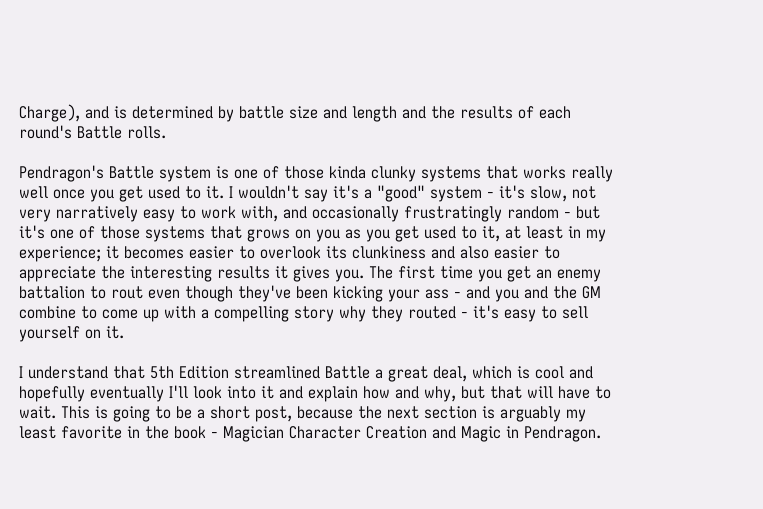Charge), and is determined by battle size and length and the results of each round's Battle rolls.

Pendragon's Battle system is one of those kinda clunky systems that works really well once you get used to it. I wouldn't say it's a "good" system - it's slow, not very narratively easy to work with, and occasionally frustratingly random - but it's one of those systems that grows on you as you get used to it, at least in my experience; it becomes easier to overlook its clunkiness and also easier to appreciate the interesting results it gives you. The first time you get an enemy battalion to rout even though they've been kicking your ass - and you and the GM combine to come up with a compelling story why they routed - it's easy to sell yourself on it.

I understand that 5th Edition streamlined Battle a great deal, which is cool and hopefully eventually I'll look into it and explain how and why, but that will have to wait. This is going to be a short post, because the next section is arguably my least favorite in the book - Magician Character Creation and Magic in Pendragon.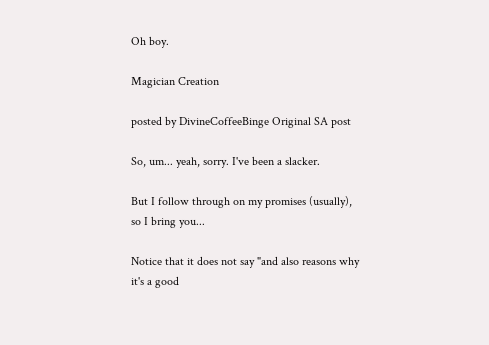Oh boy.

Magician Creation

posted by DivineCoffeeBinge Original SA post

So, um... yeah, sorry. I've been a slacker.

But I follow through on my promises (usually), so I bring you...

Notice that it does not say "and also reasons why it's a good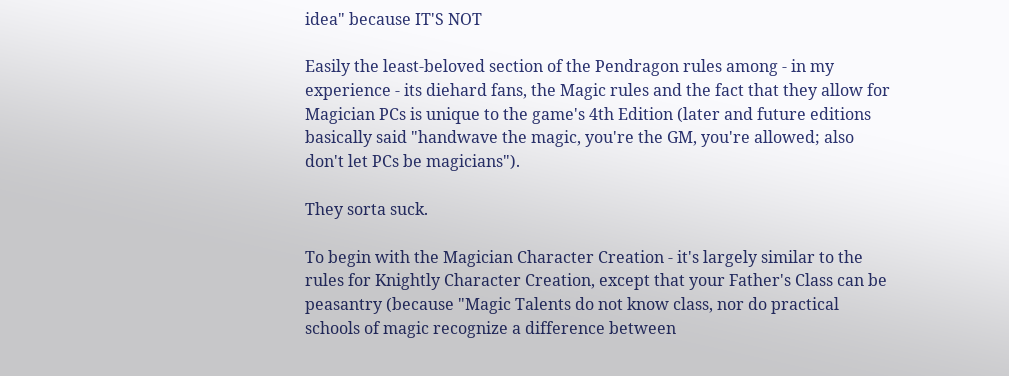idea" because IT'S NOT

Easily the least-beloved section of the Pendragon rules among - in my experience - its diehard fans, the Magic rules and the fact that they allow for Magician PCs is unique to the game's 4th Edition (later and future editions basically said "handwave the magic, you're the GM, you're allowed; also don't let PCs be magicians").

They sorta suck.

To begin with the Magician Character Creation - it's largely similar to the rules for Knightly Character Creation, except that your Father's Class can be peasantry (because "Magic Talents do not know class, nor do practical schools of magic recognize a difference between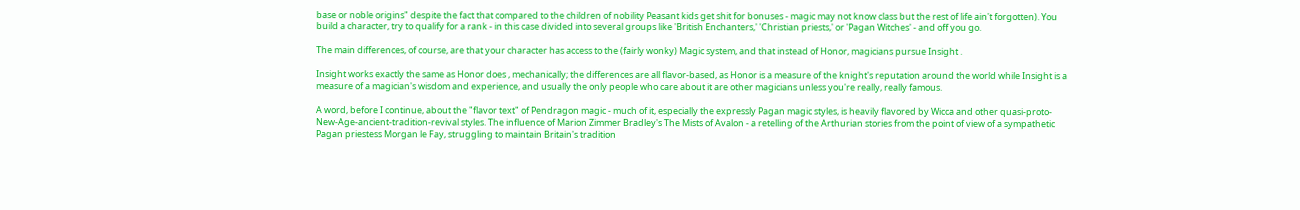base or noble origins" despite the fact that compared to the children of nobility Peasant kids get shit for bonuses - magic may not know class but the rest of life ain't forgotten). You build a character, try to qualify for a rank - in this case divided into several groups like 'British Enchanters,' 'Christian priests,' or 'Pagan Witches' - and off you go.

The main differences, of course, are that your character has access to the (fairly wonky) Magic system, and that instead of Honor, magicians pursue Insight .

Insight works exactly the same as Honor does , mechanically; the differences are all flavor-based, as Honor is a measure of the knight's reputation around the world while Insight is a measure of a magician's wisdom and experience, and usually the only people who care about it are other magicians unless you're really, really famous.

A word, before I continue, about the "flavor text" of Pendragon magic - much of it, especially the expressly Pagan magic styles, is heavily flavored by Wicca and other quasi-proto-New-Age-ancient-tradition-revival styles. The influence of Marion Zimmer Bradley's The Mists of Avalon - a retelling of the Arthurian stories from the point of view of a sympathetic Pagan priestess Morgan le Fay, struggling to maintain Britain's tradition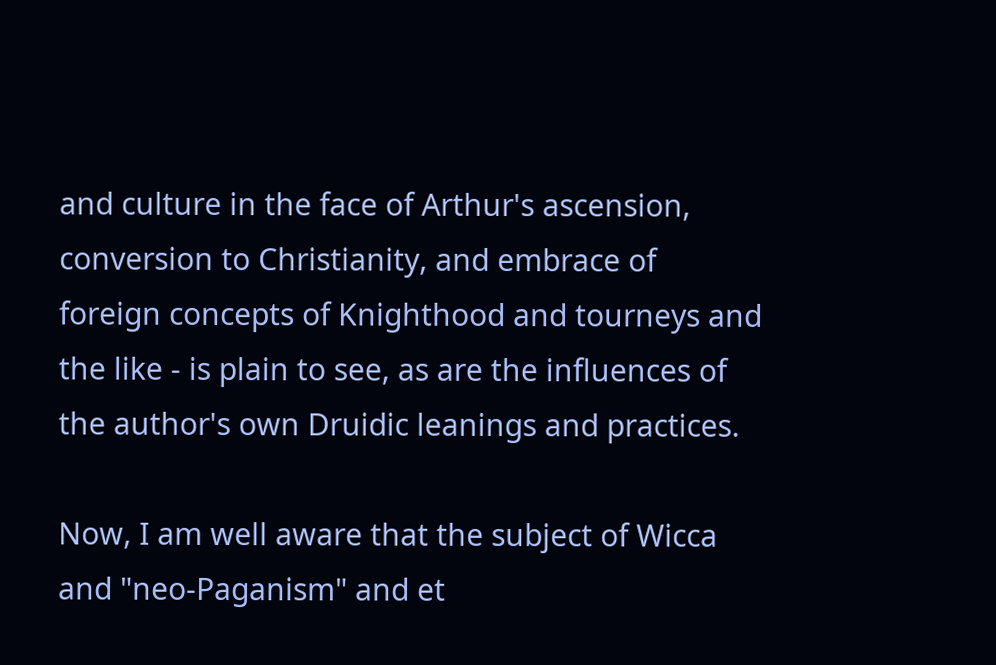and culture in the face of Arthur's ascension, conversion to Christianity, and embrace of foreign concepts of Knighthood and tourneys and the like - is plain to see, as are the influences of the author's own Druidic leanings and practices.

Now, I am well aware that the subject of Wicca and "neo-Paganism" and et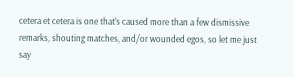cetera et cetera is one that's caused more than a few dismissive remarks, shouting matches, and/or wounded egos, so let me just say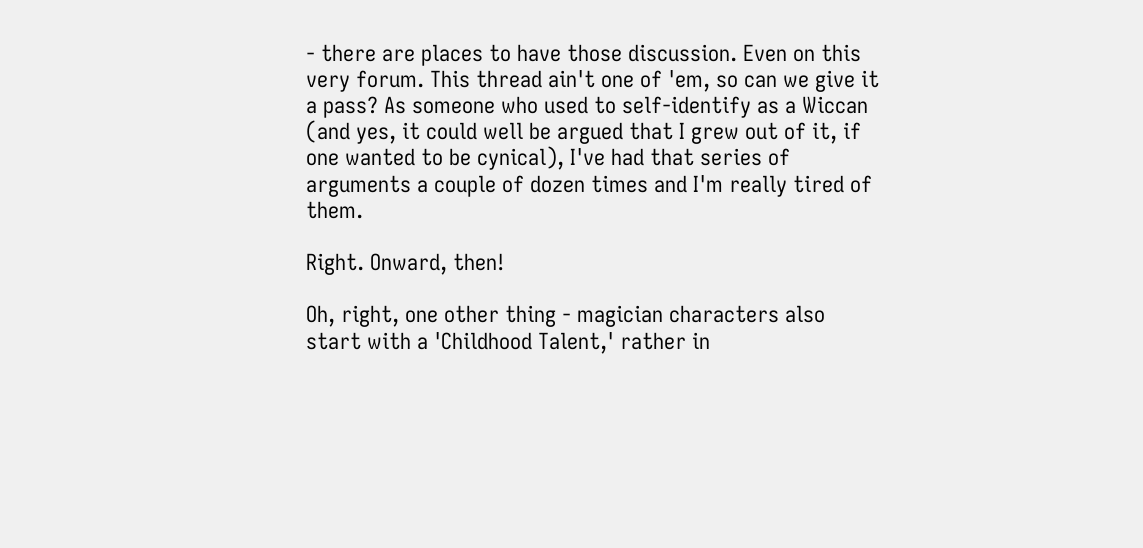- there are places to have those discussion. Even on this very forum. This thread ain't one of 'em, so can we give it a pass? As someone who used to self-identify as a Wiccan (and yes, it could well be argued that I grew out of it, if one wanted to be cynical), I've had that series of arguments a couple of dozen times and I'm really tired of them.

Right. Onward, then!

Oh, right, one other thing - magician characters also start with a 'Childhood Talent,' rather in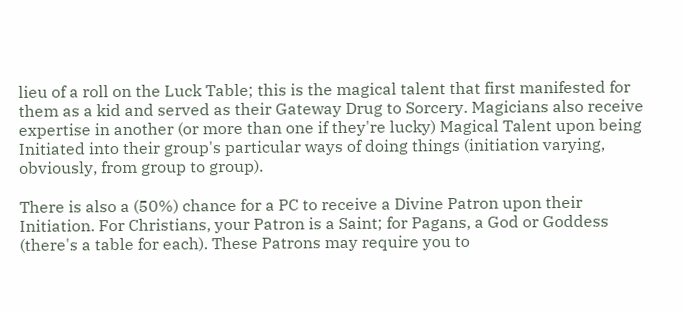lieu of a roll on the Luck Table; this is the magical talent that first manifested for them as a kid and served as their Gateway Drug to Sorcery. Magicians also receive expertise in another (or more than one if they're lucky) Magical Talent upon being Initiated into their group's particular ways of doing things (initiation varying, obviously, from group to group).

There is also a (50%) chance for a PC to receive a Divine Patron upon their Initiation. For Christians, your Patron is a Saint; for Pagans, a God or Goddess (there's a table for each). These Patrons may require you to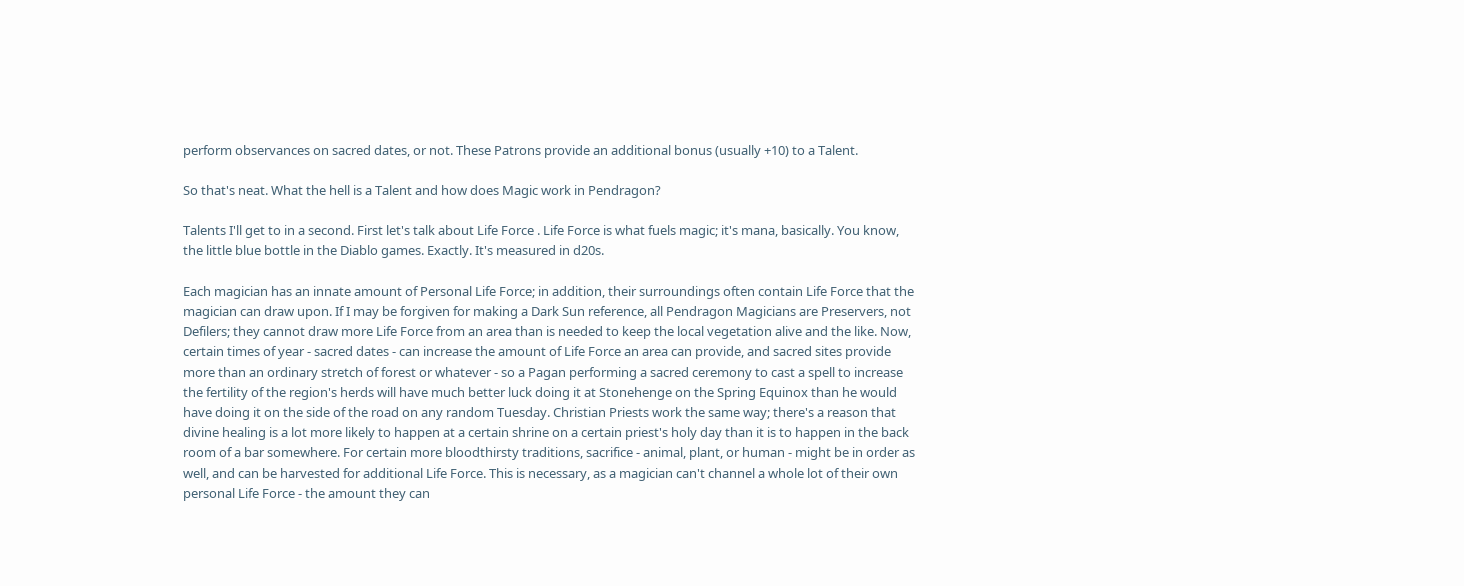perform observances on sacred dates, or not. These Patrons provide an additional bonus (usually +10) to a Talent.

So that's neat. What the hell is a Talent and how does Magic work in Pendragon?

Talents I'll get to in a second. First let's talk about Life Force . Life Force is what fuels magic; it's mana, basically. You know, the little blue bottle in the Diablo games. Exactly. It's measured in d20s.

Each magician has an innate amount of Personal Life Force; in addition, their surroundings often contain Life Force that the magician can draw upon. If I may be forgiven for making a Dark Sun reference, all Pendragon Magicians are Preservers, not Defilers; they cannot draw more Life Force from an area than is needed to keep the local vegetation alive and the like. Now, certain times of year - sacred dates - can increase the amount of Life Force an area can provide, and sacred sites provide more than an ordinary stretch of forest or whatever - so a Pagan performing a sacred ceremony to cast a spell to increase the fertility of the region's herds will have much better luck doing it at Stonehenge on the Spring Equinox than he would have doing it on the side of the road on any random Tuesday. Christian Priests work the same way; there's a reason that divine healing is a lot more likely to happen at a certain shrine on a certain priest's holy day than it is to happen in the back room of a bar somewhere. For certain more bloodthirsty traditions, sacrifice - animal, plant, or human - might be in order as well, and can be harvested for additional Life Force. This is necessary, as a magician can't channel a whole lot of their own personal Life Force - the amount they can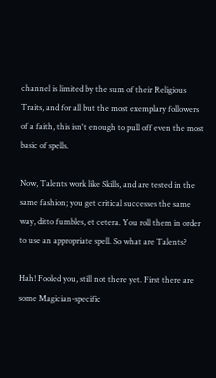channel is limited by the sum of their Religious Traits, and for all but the most exemplary followers of a faith, this isn't enough to pull off even the most basic of spells.

Now, Talents work like Skills, and are tested in the same fashion; you get critical successes the same way, ditto fumbles, et cetera. You roll them in order to use an appropriate spell. So what are Talents?

Hah! Fooled you, still not there yet. First there are some Magician-specific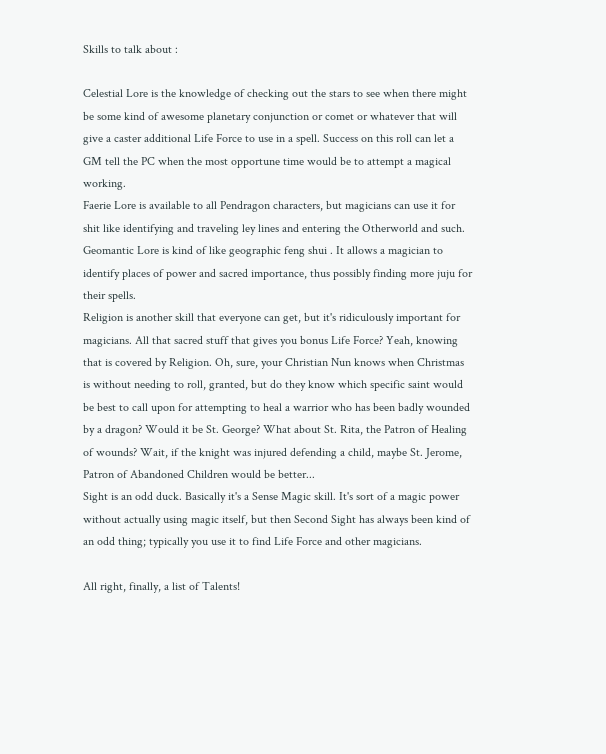Skills to talk about :

Celestial Lore is the knowledge of checking out the stars to see when there might be some kind of awesome planetary conjunction or comet or whatever that will give a caster additional Life Force to use in a spell. Success on this roll can let a GM tell the PC when the most opportune time would be to attempt a magical working.
Faerie Lore is available to all Pendragon characters, but magicians can use it for shit like identifying and traveling ley lines and entering the Otherworld and such.
Geomantic Lore is kind of like geographic feng shui . It allows a magician to identify places of power and sacred importance, thus possibly finding more juju for their spells.
Religion is another skill that everyone can get, but it's ridiculously important for magicians. All that sacred stuff that gives you bonus Life Force? Yeah, knowing that is covered by Religion. Oh, sure, your Christian Nun knows when Christmas is without needing to roll, granted, but do they know which specific saint would be best to call upon for attempting to heal a warrior who has been badly wounded by a dragon? Would it be St. George? What about St. Rita, the Patron of Healing of wounds? Wait, if the knight was injured defending a child, maybe St. Jerome, Patron of Abandoned Children would be better...
Sight is an odd duck. Basically it's a Sense Magic skill. It's sort of a magic power without actually using magic itself, but then Second Sight has always been kind of an odd thing; typically you use it to find Life Force and other magicians.

All right, finally, a list of Talents!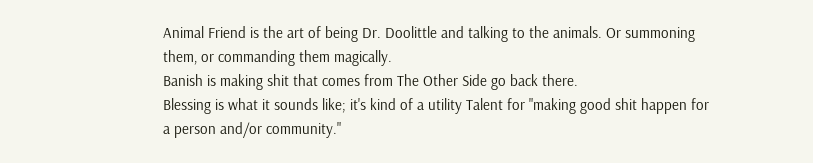Animal Friend is the art of being Dr. Doolittle and talking to the animals. Or summoning them, or commanding them magically.
Banish is making shit that comes from The Other Side go back there.
Blessing is what it sounds like; it's kind of a utility Talent for "making good shit happen for a person and/or community."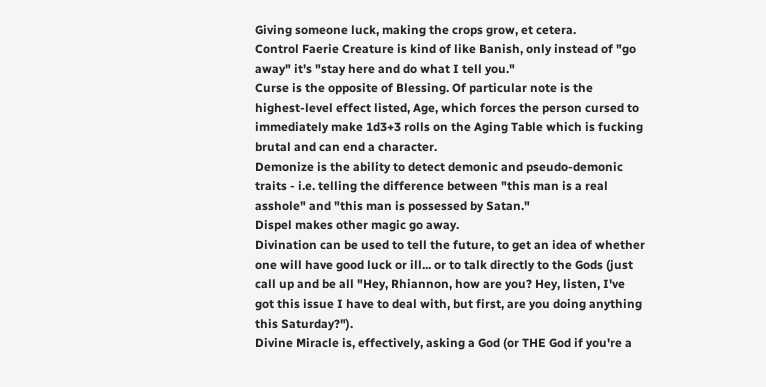Giving someone luck, making the crops grow, et cetera.
Control Faerie Creature is kind of like Banish, only instead of "go away" it's "stay here and do what I tell you."
Curse is the opposite of Blessing. Of particular note is the highest-level effect listed, Age, which forces the person cursed to immediately make 1d3+3 rolls on the Aging Table which is fucking brutal and can end a character.
Demonize is the ability to detect demonic and pseudo-demonic traits - i.e. telling the difference between "this man is a real asshole" and "this man is possessed by Satan."
Dispel makes other magic go away.
Divination can be used to tell the future, to get an idea of whether one will have good luck or ill... or to talk directly to the Gods (just call up and be all "Hey, Rhiannon, how are you? Hey, listen, I've got this issue I have to deal with, but first, are you doing anything this Saturday?").
Divine Miracle is, effectively, asking a God (or THE God if you're a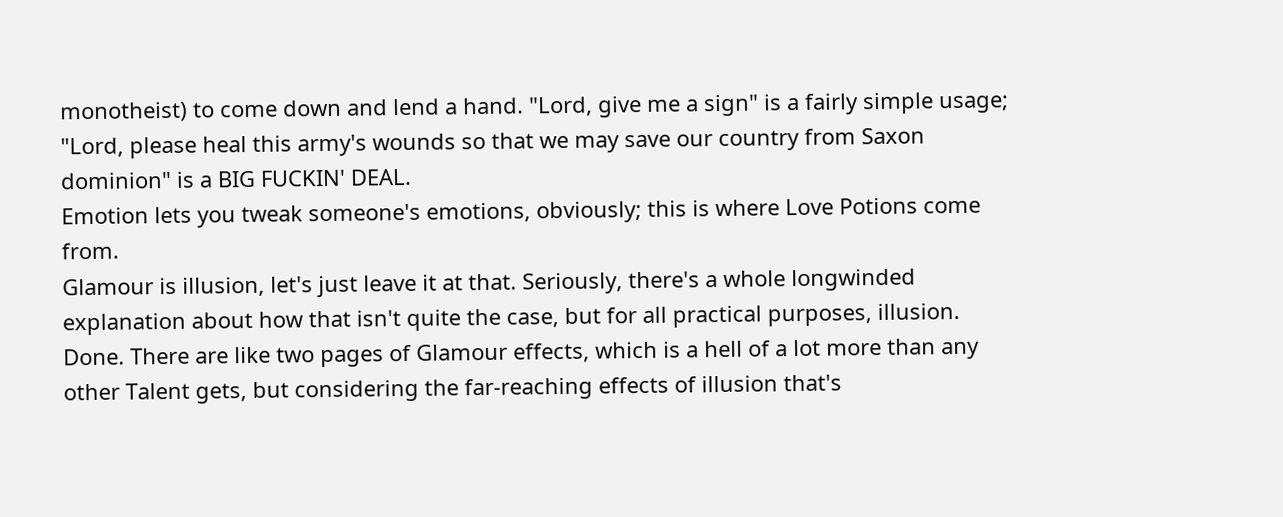monotheist) to come down and lend a hand. "Lord, give me a sign" is a fairly simple usage; "Lord, please heal this army's wounds so that we may save our country from Saxon dominion" is a BIG FUCKIN' DEAL.
Emotion lets you tweak someone's emotions, obviously; this is where Love Potions come from.
Glamour is illusion, let's just leave it at that. Seriously, there's a whole longwinded explanation about how that isn't quite the case, but for all practical purposes, illusion. Done. There are like two pages of Glamour effects, which is a hell of a lot more than any other Talent gets, but considering the far-reaching effects of illusion that's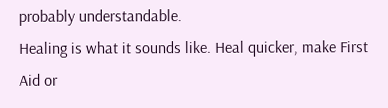probably understandable.
Healing is what it sounds like. Heal quicker, make First Aid or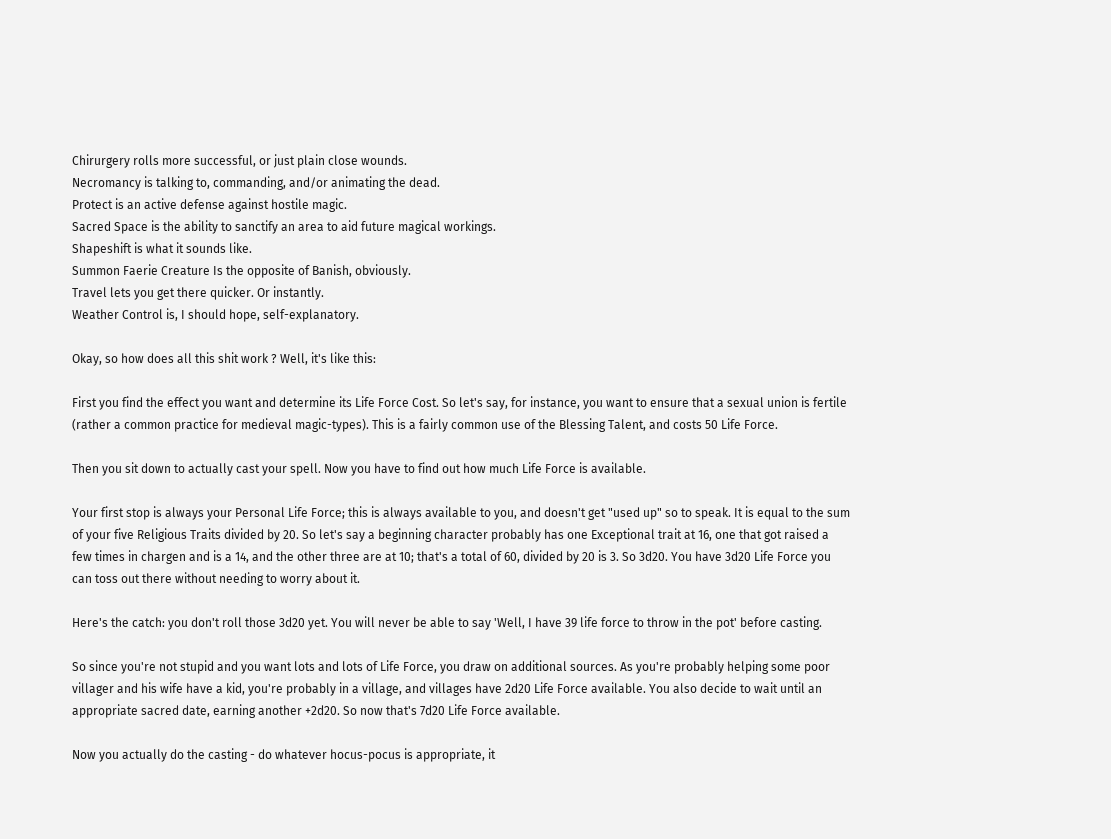Chirurgery rolls more successful, or just plain close wounds.
Necromancy is talking to, commanding, and/or animating the dead.
Protect is an active defense against hostile magic.
Sacred Space is the ability to sanctify an area to aid future magical workings.
Shapeshift is what it sounds like.
Summon Faerie Creature Is the opposite of Banish, obviously.
Travel lets you get there quicker. Or instantly.
Weather Control is, I should hope, self-explanatory.

Okay, so how does all this shit work ? Well, it's like this:

First you find the effect you want and determine its Life Force Cost. So let's say, for instance, you want to ensure that a sexual union is fertile (rather a common practice for medieval magic-types). This is a fairly common use of the Blessing Talent, and costs 50 Life Force.

Then you sit down to actually cast your spell. Now you have to find out how much Life Force is available.

Your first stop is always your Personal Life Force; this is always available to you, and doesn't get "used up" so to speak. It is equal to the sum of your five Religious Traits divided by 20. So let's say a beginning character probably has one Exceptional trait at 16, one that got raised a few times in chargen and is a 14, and the other three are at 10; that's a total of 60, divided by 20 is 3. So 3d20. You have 3d20 Life Force you can toss out there without needing to worry about it.

Here's the catch: you don't roll those 3d20 yet. You will never be able to say 'Well, I have 39 life force to throw in the pot' before casting.

So since you're not stupid and you want lots and lots of Life Force, you draw on additional sources. As you're probably helping some poor villager and his wife have a kid, you're probably in a village, and villages have 2d20 Life Force available. You also decide to wait until an appropriate sacred date, earning another +2d20. So now that's 7d20 Life Force available.

Now you actually do the casting - do whatever hocus-pocus is appropriate, it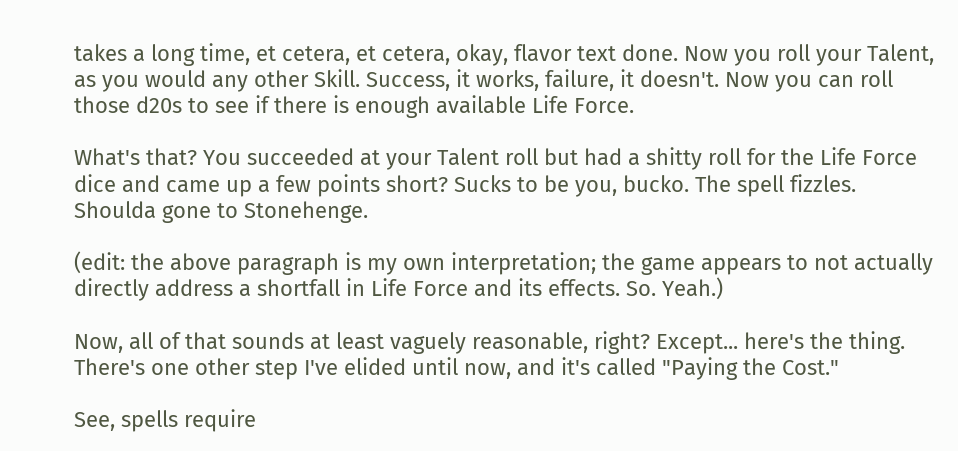takes a long time, et cetera, et cetera, okay, flavor text done. Now you roll your Talent, as you would any other Skill. Success, it works, failure, it doesn't. Now you can roll those d20s to see if there is enough available Life Force.

What's that? You succeeded at your Talent roll but had a shitty roll for the Life Force dice and came up a few points short? Sucks to be you, bucko. The spell fizzles. Shoulda gone to Stonehenge.

(edit: the above paragraph is my own interpretation; the game appears to not actually directly address a shortfall in Life Force and its effects. So. Yeah.)

Now, all of that sounds at least vaguely reasonable, right? Except... here's the thing. There's one other step I've elided until now, and it's called "Paying the Cost."

See, spells require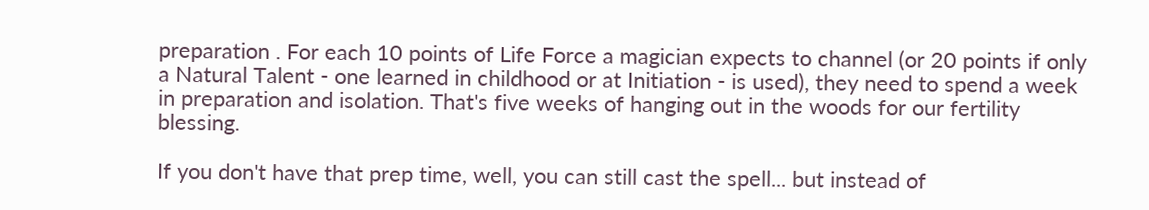preparation . For each 10 points of Life Force a magician expects to channel (or 20 points if only a Natural Talent - one learned in childhood or at Initiation - is used), they need to spend a week in preparation and isolation. That's five weeks of hanging out in the woods for our fertility blessing.

If you don't have that prep time, well, you can still cast the spell... but instead of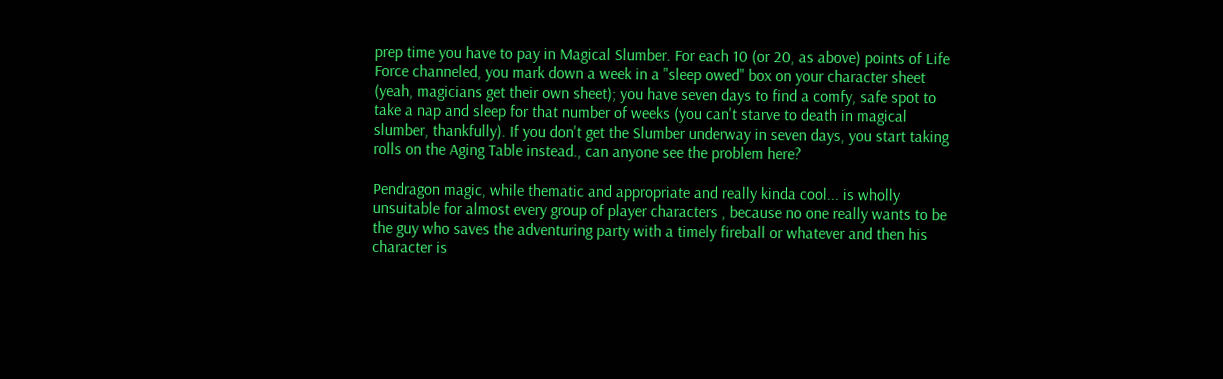prep time you have to pay in Magical Slumber. For each 10 (or 20, as above) points of Life Force channeled, you mark down a week in a "sleep owed" box on your character sheet (yeah, magicians get their own sheet); you have seven days to find a comfy, safe spot to take a nap and sleep for that number of weeks (you can't starve to death in magical slumber, thankfully). If you don't get the Slumber underway in seven days, you start taking rolls on the Aging Table instead., can anyone see the problem here?

Pendragon magic, while thematic and appropriate and really kinda cool... is wholly unsuitable for almost every group of player characters , because no one really wants to be the guy who saves the adventuring party with a timely fireball or whatever and then his character is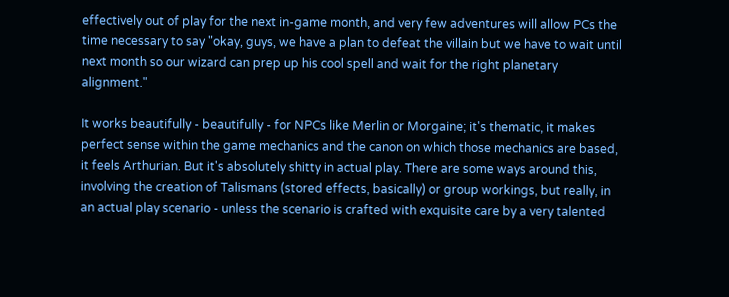effectively out of play for the next in-game month, and very few adventures will allow PCs the time necessary to say "okay, guys, we have a plan to defeat the villain but we have to wait until next month so our wizard can prep up his cool spell and wait for the right planetary alignment."

It works beautifully - beautifully - for NPCs like Merlin or Morgaine; it's thematic, it makes perfect sense within the game mechanics and the canon on which those mechanics are based, it feels Arthurian. But it's absolutely shitty in actual play. There are some ways around this, involving the creation of Talismans (stored effects, basically) or group workings, but really, in an actual play scenario - unless the scenario is crafted with exquisite care by a very talented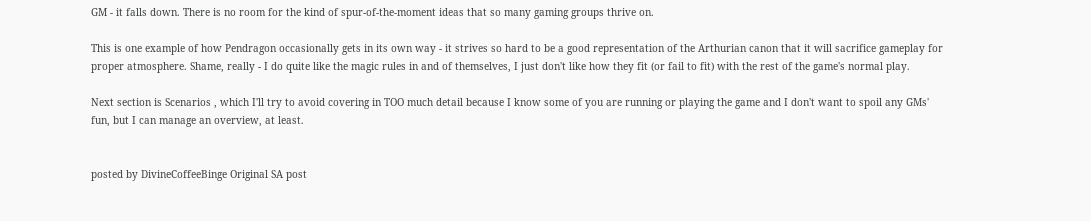GM - it falls down. There is no room for the kind of spur-of-the-moment ideas that so many gaming groups thrive on.

This is one example of how Pendragon occasionally gets in its own way - it strives so hard to be a good representation of the Arthurian canon that it will sacrifice gameplay for proper atmosphere. Shame, really - I do quite like the magic rules in and of themselves, I just don't like how they fit (or fail to fit) with the rest of the game's normal play.

Next section is Scenarios , which I'll try to avoid covering in TOO much detail because I know some of you are running or playing the game and I don't want to spoil any GMs' fun, but I can manage an overview, at least.


posted by DivineCoffeeBinge Original SA post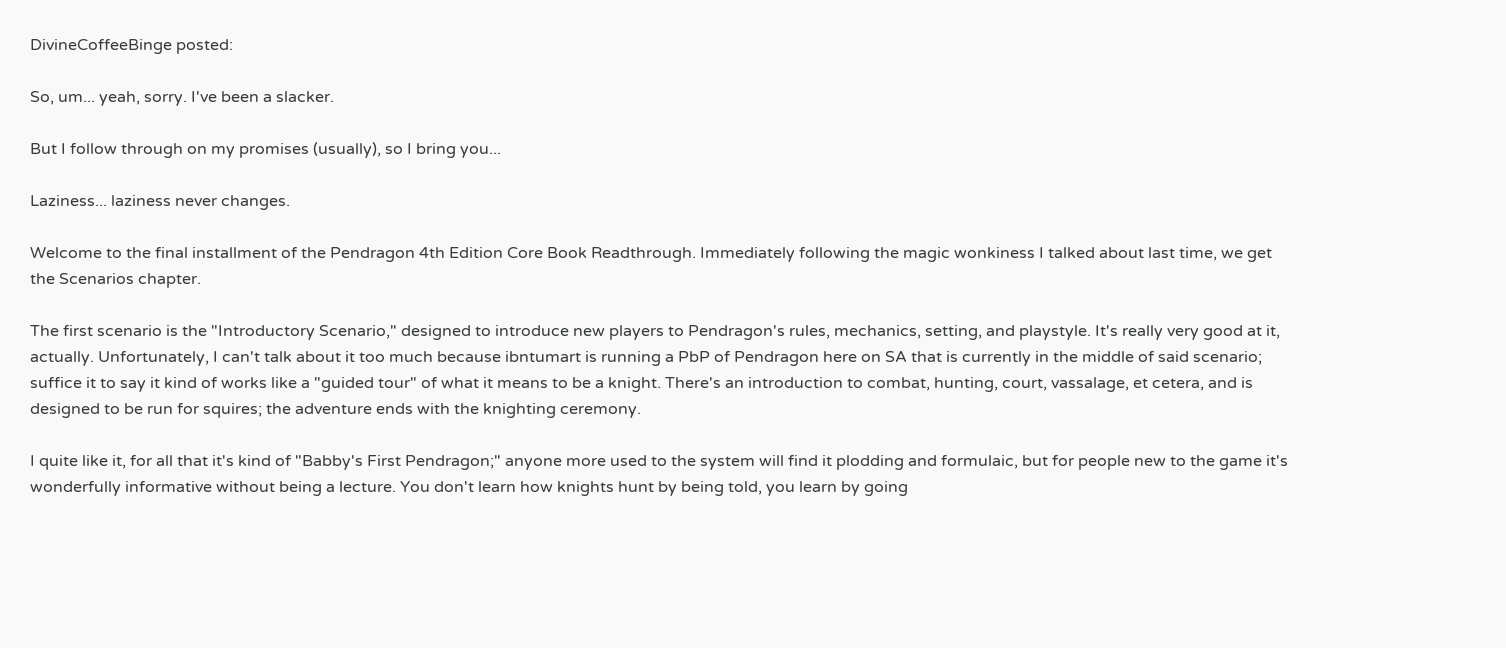DivineCoffeeBinge posted:

So, um... yeah, sorry. I've been a slacker.

But I follow through on my promises (usually), so I bring you...

Laziness... laziness never changes.

Welcome to the final installment of the Pendragon 4th Edition Core Book Readthrough. Immediately following the magic wonkiness I talked about last time, we get the Scenarios chapter.

The first scenario is the "Introductory Scenario," designed to introduce new players to Pendragon's rules, mechanics, setting, and playstyle. It's really very good at it, actually. Unfortunately, I can't talk about it too much because ibntumart is running a PbP of Pendragon here on SA that is currently in the middle of said scenario; suffice it to say it kind of works like a "guided tour" of what it means to be a knight. There's an introduction to combat, hunting, court, vassalage, et cetera, and is designed to be run for squires; the adventure ends with the knighting ceremony.

I quite like it, for all that it's kind of "Babby's First Pendragon;" anyone more used to the system will find it plodding and formulaic, but for people new to the game it's wonderfully informative without being a lecture. You don't learn how knights hunt by being told, you learn by going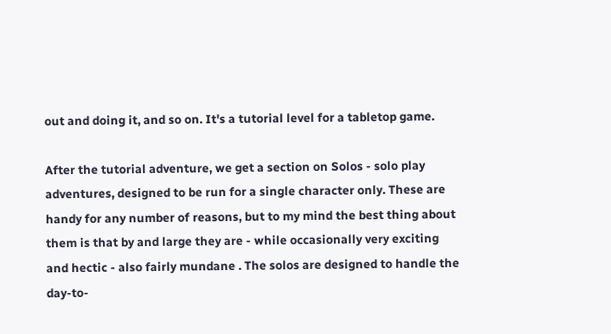out and doing it, and so on. It's a tutorial level for a tabletop game.

After the tutorial adventure, we get a section on Solos - solo play adventures, designed to be run for a single character only. These are handy for any number of reasons, but to my mind the best thing about them is that by and large they are - while occasionally very exciting and hectic - also fairly mundane . The solos are designed to handle the day-to-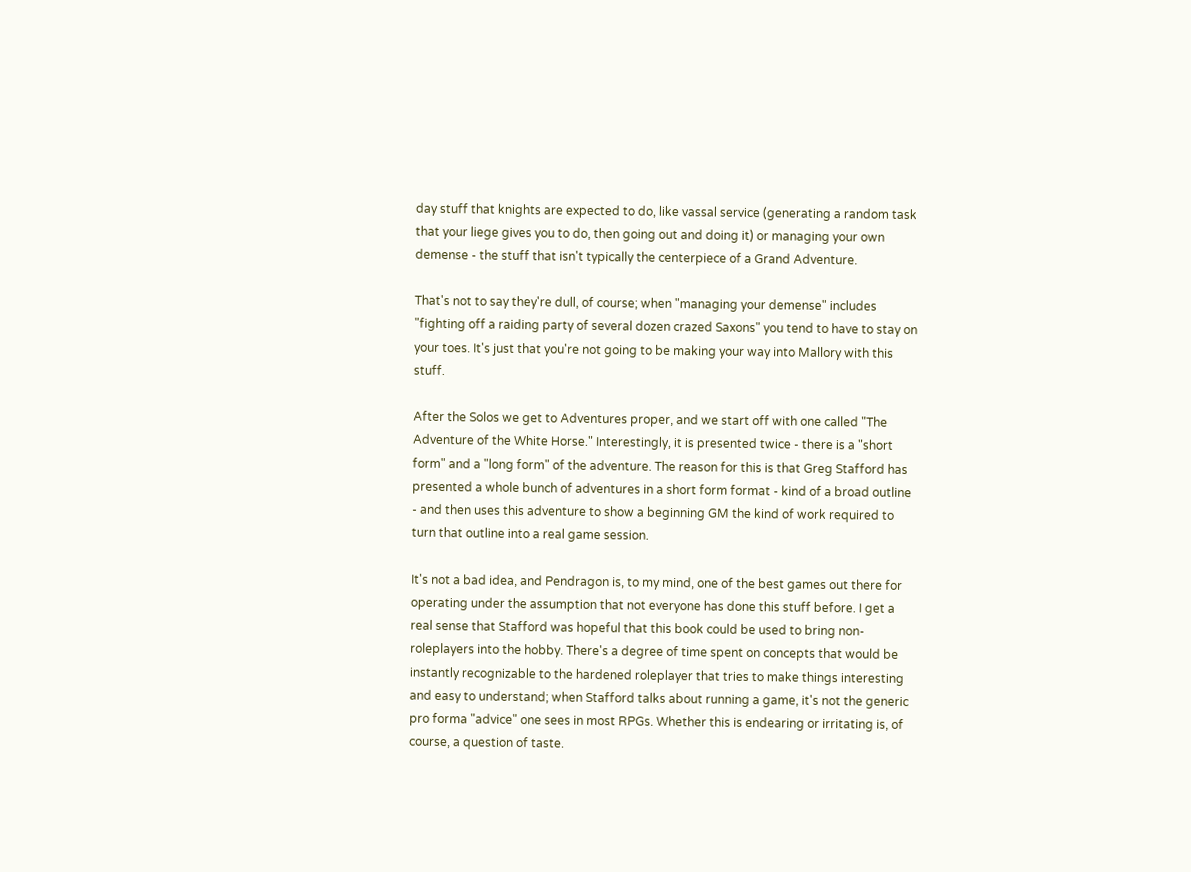day stuff that knights are expected to do, like vassal service (generating a random task that your liege gives you to do, then going out and doing it) or managing your own demense - the stuff that isn't typically the centerpiece of a Grand Adventure.

That's not to say they're dull, of course; when "managing your demense" includes "fighting off a raiding party of several dozen crazed Saxons" you tend to have to stay on your toes. It's just that you're not going to be making your way into Mallory with this stuff.

After the Solos we get to Adventures proper, and we start off with one called "The Adventure of the White Horse." Interestingly, it is presented twice - there is a "short form" and a "long form" of the adventure. The reason for this is that Greg Stafford has presented a whole bunch of adventures in a short form format - kind of a broad outline - and then uses this adventure to show a beginning GM the kind of work required to turn that outline into a real game session.

It's not a bad idea, and Pendragon is, to my mind, one of the best games out there for operating under the assumption that not everyone has done this stuff before. I get a real sense that Stafford was hopeful that this book could be used to bring non-roleplayers into the hobby. There's a degree of time spent on concepts that would be instantly recognizable to the hardened roleplayer that tries to make things interesting and easy to understand; when Stafford talks about running a game, it's not the generic pro forma "advice" one sees in most RPGs. Whether this is endearing or irritating is, of course, a question of taste.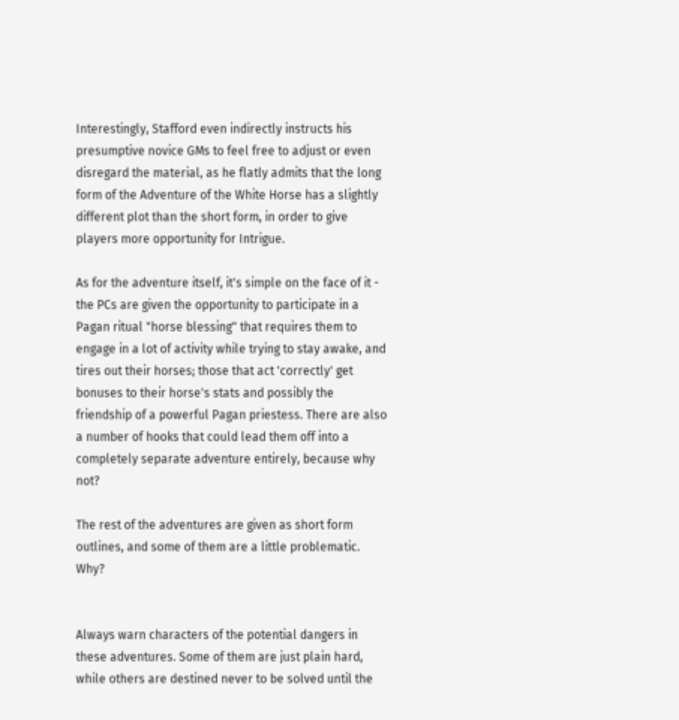Interestingly, Stafford even indirectly instructs his presumptive novice GMs to feel free to adjust or even disregard the material, as he flatly admits that the long form of the Adventure of the White Horse has a slightly different plot than the short form, in order to give players more opportunity for Intrigue.

As for the adventure itself, it's simple on the face of it - the PCs are given the opportunity to participate in a Pagan ritual "horse blessing" that requires them to engage in a lot of activity while trying to stay awake, and tires out their horses; those that act 'correctly' get bonuses to their horse's stats and possibly the friendship of a powerful Pagan priestess. There are also a number of hooks that could lead them off into a completely separate adventure entirely, because why not?

The rest of the adventures are given as short form outlines, and some of them are a little problematic. Why?


Always warn characters of the potential dangers in these adventures. Some of them are just plain hard, while others are destined never to be solved until the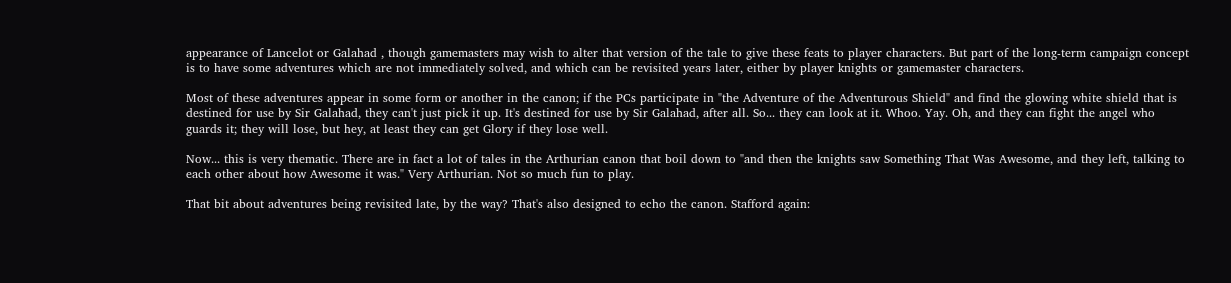appearance of Lancelot or Galahad , though gamemasters may wish to alter that version of the tale to give these feats to player characters. But part of the long-term campaign concept is to have some adventures which are not immediately solved, and which can be revisited years later, either by player knights or gamemaster characters.

Most of these adventures appear in some form or another in the canon; if the PCs participate in "the Adventure of the Adventurous Shield" and find the glowing white shield that is destined for use by Sir Galahad, they can't just pick it up. It's destined for use by Sir Galahad, after all. So... they can look at it. Whoo. Yay. Oh, and they can fight the angel who guards it; they will lose, but hey, at least they can get Glory if they lose well.

Now... this is very thematic. There are in fact a lot of tales in the Arthurian canon that boil down to "and then the knights saw Something That Was Awesome, and they left, talking to each other about how Awesome it was." Very Arthurian. Not so much fun to play.

That bit about adventures being revisited late, by the way? That's also designed to echo the canon. Stafford again: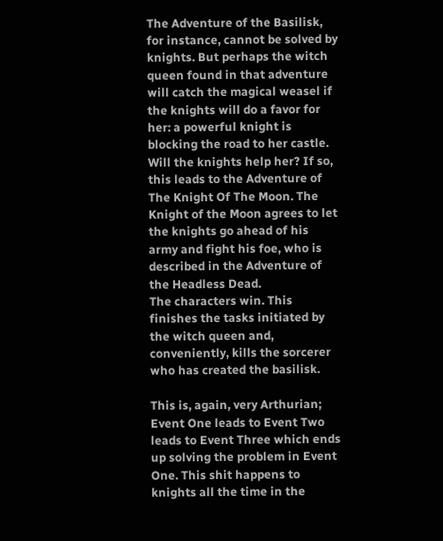The Adventure of the Basilisk, for instance, cannot be solved by knights. But perhaps the witch queen found in that adventure will catch the magical weasel if the knights will do a favor for her: a powerful knight is blocking the road to her castle. Will the knights help her? If so, this leads to the Adventure of The Knight Of The Moon. The Knight of the Moon agrees to let the knights go ahead of his army and fight his foe, who is described in the Adventure of the Headless Dead.
The characters win. This finishes the tasks initiated by the witch queen and, conveniently, kills the sorcerer who has created the basilisk.

This is, again, very Arthurian; Event One leads to Event Two leads to Event Three which ends up solving the problem in Event One. This shit happens to knights all the time in the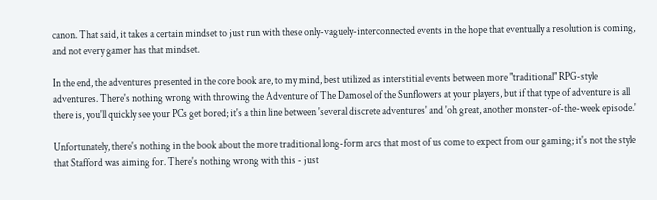canon. That said, it takes a certain mindset to just run with these only-vaguely-interconnected events in the hope that eventually a resolution is coming, and not every gamer has that mindset.

In the end, the adventures presented in the core book are, to my mind, best utilized as interstitial events between more "traditional" RPG-style adventures. There's nothing wrong with throwing the Adventure of The Damosel of the Sunflowers at your players, but if that type of adventure is all there is, you'll quickly see your PCs get bored; it's a thin line between 'several discrete adventures' and 'oh great, another monster-of-the-week episode.'

Unfortunately, there's nothing in the book about the more traditional long-form arcs that most of us come to expect from our gaming; it's not the style that Stafford was aiming for. There's nothing wrong with this - just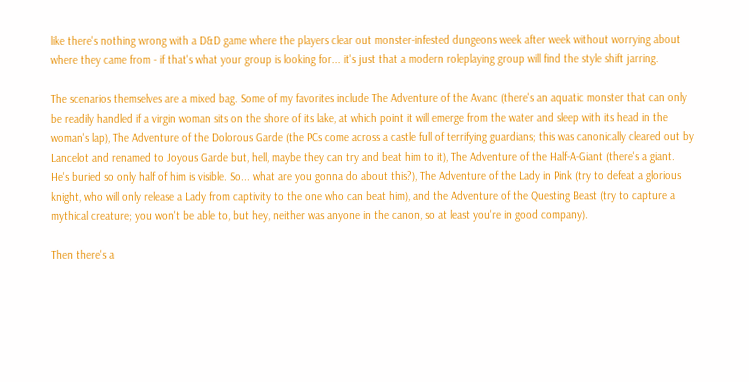like there's nothing wrong with a D&D game where the players clear out monster-infested dungeons week after week without worrying about where they came from - if that's what your group is looking for... it's just that a modern roleplaying group will find the style shift jarring.

The scenarios themselves are a mixed bag. Some of my favorites include The Adventure of the Avanc (there's an aquatic monster that can only be readily handled if a virgin woman sits on the shore of its lake, at which point it will emerge from the water and sleep with its head in the woman's lap), The Adventure of the Dolorous Garde (the PCs come across a castle full of terrifying guardians; this was canonically cleared out by Lancelot and renamed to Joyous Garde but, hell, maybe they can try and beat him to it), The Adventure of the Half-A-Giant (there's a giant. He's buried so only half of him is visible. So... what are you gonna do about this?), The Adventure of the Lady in Pink (try to defeat a glorious knight, who will only release a Lady from captivity to the one who can beat him), and the Adventure of the Questing Beast (try to capture a mythical creature; you won't be able to, but hey, neither was anyone in the canon, so at least you're in good company).

Then there's a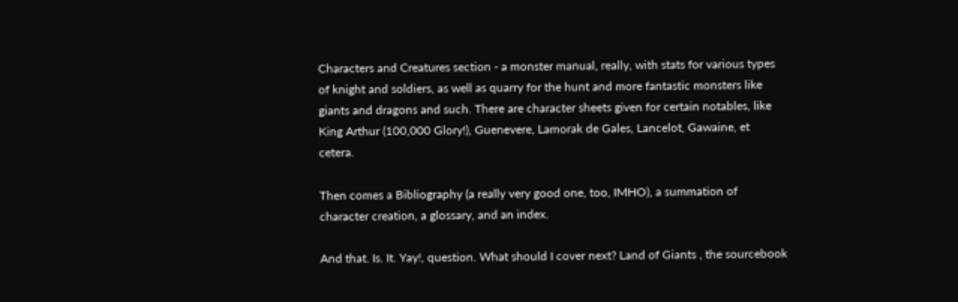Characters and Creatures section - a monster manual, really, with stats for various types of knight and soldiers, as well as quarry for the hunt and more fantastic monsters like giants and dragons and such. There are character sheets given for certain notables, like King Arthur (100,000 Glory!), Guenevere, Lamorak de Gales, Lancelot, Gawaine, et cetera.

Then comes a Bibliography (a really very good one, too, IMHO), a summation of character creation, a glossary, and an index.

And that. Is. It. Yay!, question. What should I cover next? Land of Giants , the sourcebook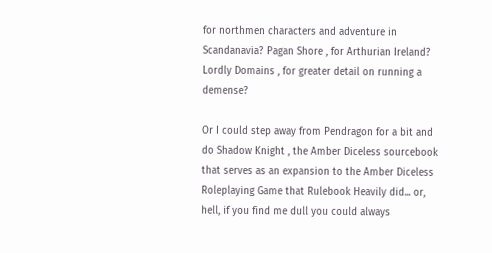for northmen characters and adventure in Scandanavia? Pagan Shore , for Arthurian Ireland? Lordly Domains , for greater detail on running a demense?

Or I could step away from Pendragon for a bit and do Shadow Knight , the Amber Diceless sourcebook that serves as an expansion to the Amber Diceless Roleplaying Game that Rulebook Heavily did... or, hell, if you find me dull you could always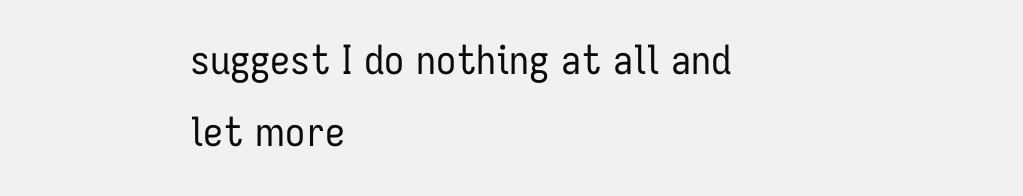suggest I do nothing at all and let more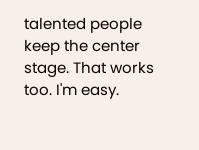talented people keep the center stage. That works too. I'm easy.